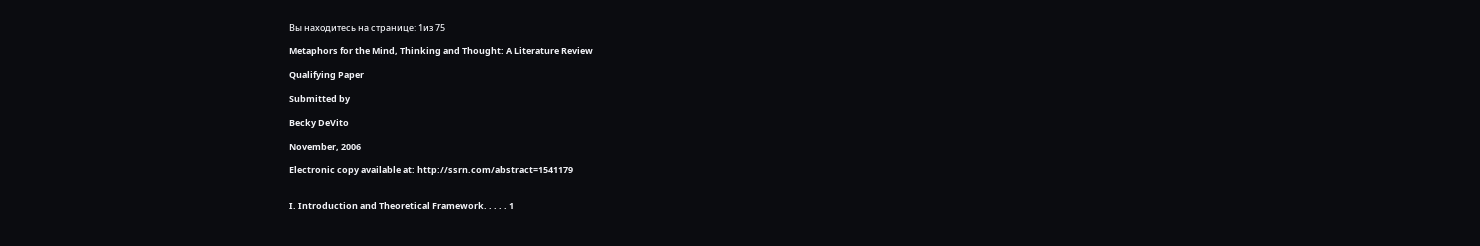Вы находитесь на странице: 1из 75

Metaphors for the Mind, Thinking and Thought: A Literature Review

Qualifying Paper

Submitted by

Becky DeVito

November, 2006

Electronic copy available at: http://ssrn.com/abstract=1541179


I. Introduction and Theoretical Framework. . . . . 1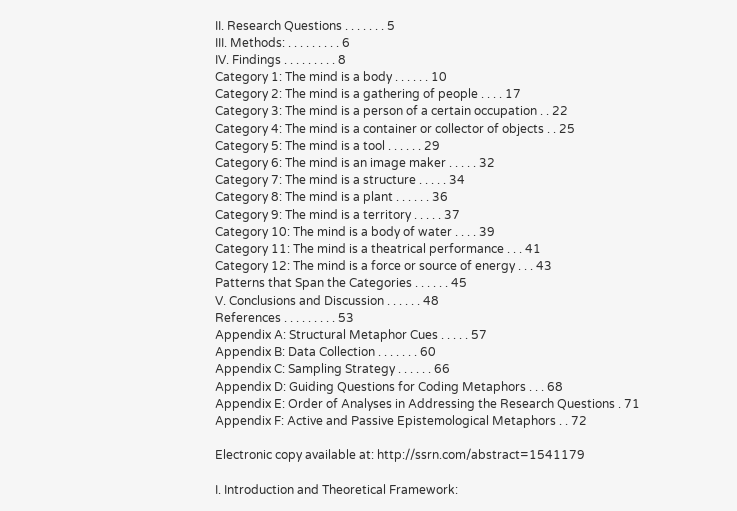II. Research Questions . . . . . . . 5
III. Methods: . . . . . . . . . 6
IV. Findings . . . . . . . . . 8
Category 1: The mind is a body . . . . . . 10
Category 2: The mind is a gathering of people . . . . 17
Category 3: The mind is a person of a certain occupation . . 22
Category 4: The mind is a container or collector of objects . . 25
Category 5: The mind is a tool . . . . . . 29
Category 6: The mind is an image maker . . . . . 32
Category 7: The mind is a structure . . . . . 34
Category 8: The mind is a plant . . . . . . 36
Category 9: The mind is a territory . . . . . 37
Category 10: The mind is a body of water . . . . 39
Category 11: The mind is a theatrical performance . . . 41
Category 12: The mind is a force or source of energy . . . 43
Patterns that Span the Categories . . . . . . 45
V. Conclusions and Discussion . . . . . . 48
References . . . . . . . . . 53
Appendix A: Structural Metaphor Cues . . . . . 57
Appendix B: Data Collection . . . . . . . 60
Appendix C: Sampling Strategy . . . . . . 66
Appendix D: Guiding Questions for Coding Metaphors . . . 68
Appendix E: Order of Analyses in Addressing the Research Questions . 71
Appendix F: Active and Passive Epistemological Metaphors . . 72

Electronic copy available at: http://ssrn.com/abstract=1541179

I. Introduction and Theoretical Framework: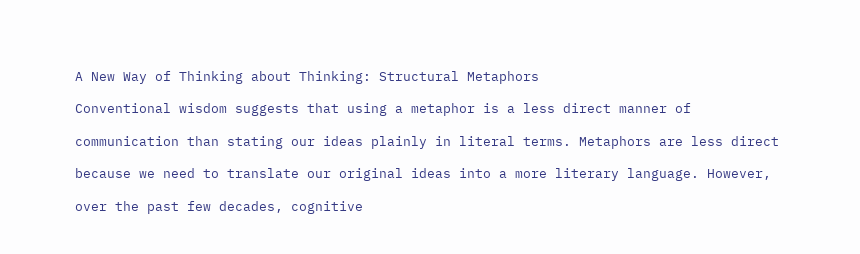A New Way of Thinking about Thinking: Structural Metaphors

Conventional wisdom suggests that using a metaphor is a less direct manner of

communication than stating our ideas plainly in literal terms. Metaphors are less direct

because we need to translate our original ideas into a more literary language. However,

over the past few decades, cognitive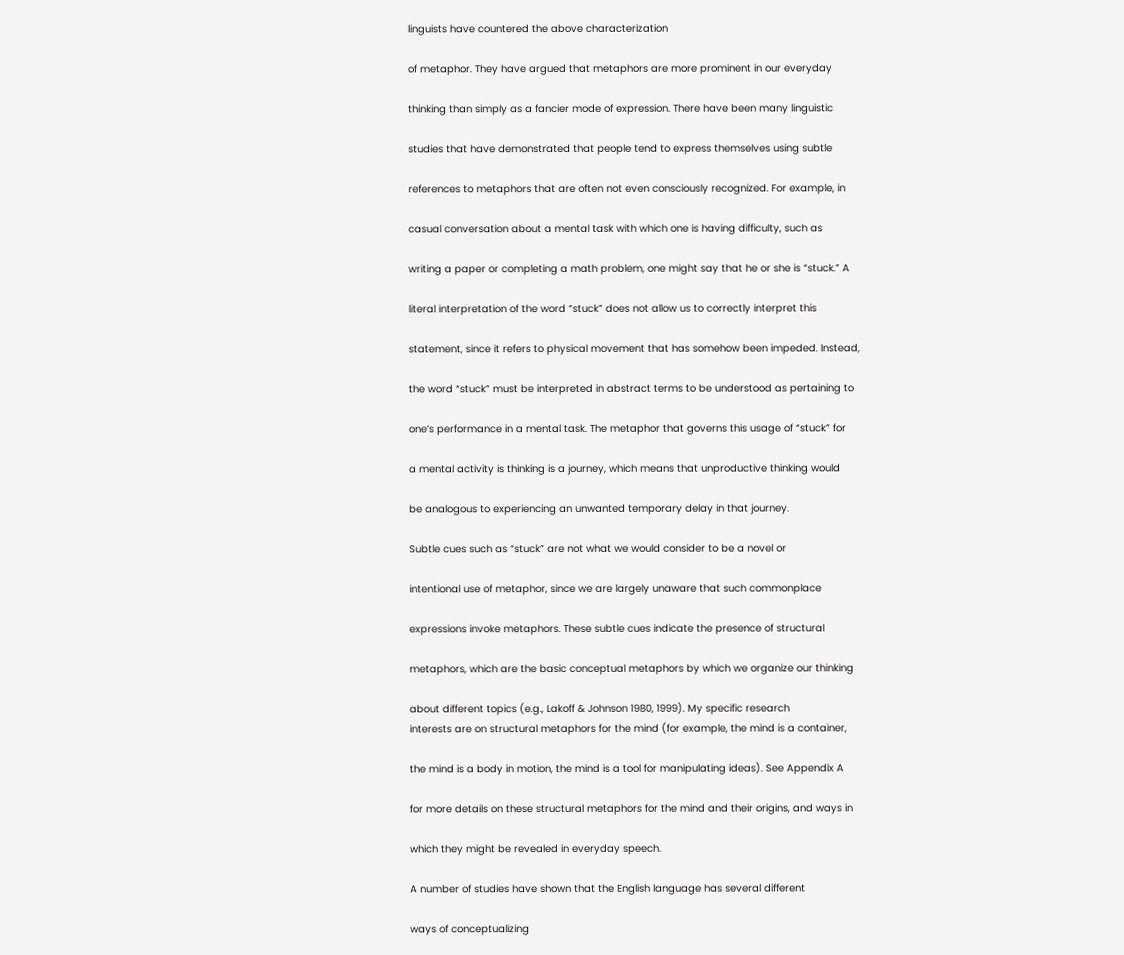linguists have countered the above characterization

of metaphor. They have argued that metaphors are more prominent in our everyday

thinking than simply as a fancier mode of expression. There have been many linguistic

studies that have demonstrated that people tend to express themselves using subtle

references to metaphors that are often not even consciously recognized. For example, in

casual conversation about a mental task with which one is having difficulty, such as

writing a paper or completing a math problem, one might say that he or she is “stuck.” A

literal interpretation of the word “stuck” does not allow us to correctly interpret this

statement, since it refers to physical movement that has somehow been impeded. Instead,

the word “stuck” must be interpreted in abstract terms to be understood as pertaining to

one’s performance in a mental task. The metaphor that governs this usage of “stuck” for

a mental activity is thinking is a journey, which means that unproductive thinking would

be analogous to experiencing an unwanted temporary delay in that journey.

Subtle cues such as “stuck” are not what we would consider to be a novel or

intentional use of metaphor, since we are largely unaware that such commonplace

expressions invoke metaphors. These subtle cues indicate the presence of structural

metaphors, which are the basic conceptual metaphors by which we organize our thinking

about different topics (e.g., Lakoff & Johnson 1980, 1999). My specific research
interests are on structural metaphors for the mind (for example, the mind is a container,

the mind is a body in motion, the mind is a tool for manipulating ideas). See Appendix A

for more details on these structural metaphors for the mind and their origins, and ways in

which they might be revealed in everyday speech.

A number of studies have shown that the English language has several different

ways of conceptualizing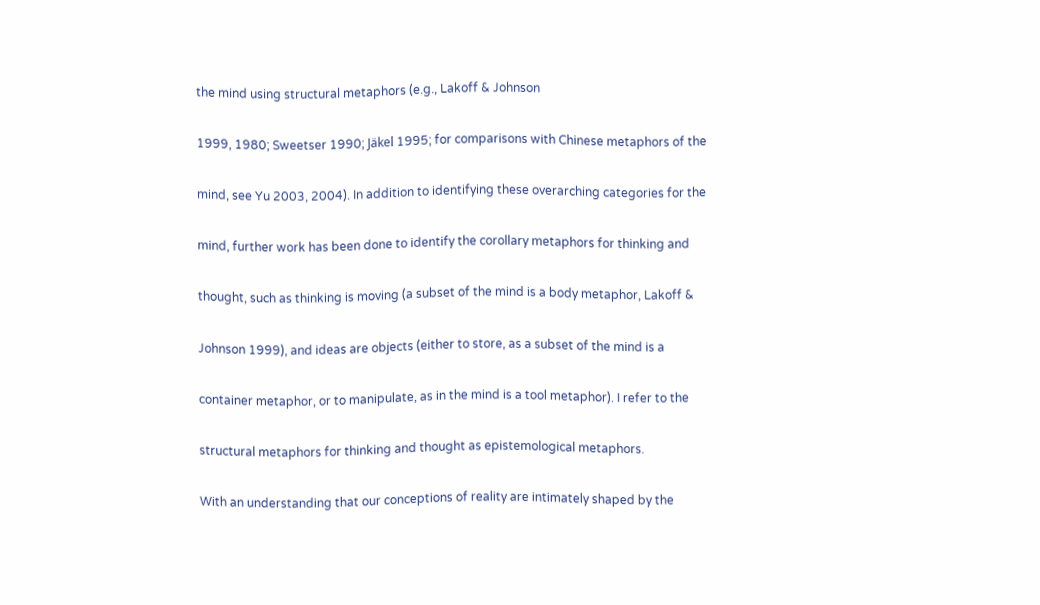the mind using structural metaphors (e.g., Lakoff & Johnson

1999, 1980; Sweetser 1990; Jäkel 1995; for comparisons with Chinese metaphors of the

mind, see Yu 2003, 2004). In addition to identifying these overarching categories for the

mind, further work has been done to identify the corollary metaphors for thinking and

thought, such as thinking is moving (a subset of the mind is a body metaphor, Lakoff &

Johnson 1999), and ideas are objects (either to store, as a subset of the mind is a

container metaphor, or to manipulate, as in the mind is a tool metaphor). I refer to the

structural metaphors for thinking and thought as epistemological metaphors.

With an understanding that our conceptions of reality are intimately shaped by the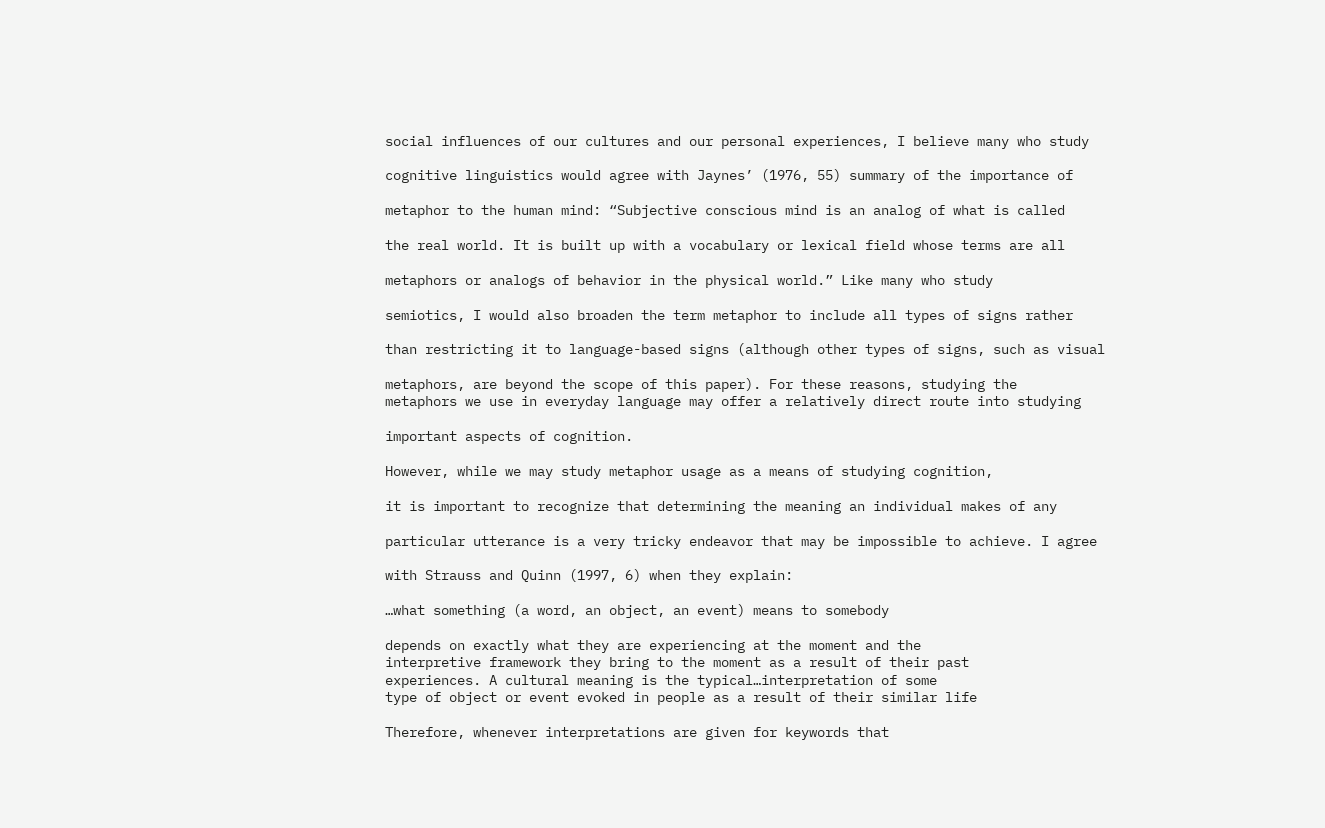social influences of our cultures and our personal experiences, I believe many who study

cognitive linguistics would agree with Jaynes’ (1976, 55) summary of the importance of

metaphor to the human mind: “Subjective conscious mind is an analog of what is called

the real world. It is built up with a vocabulary or lexical field whose terms are all

metaphors or analogs of behavior in the physical world.” Like many who study

semiotics, I would also broaden the term metaphor to include all types of signs rather

than restricting it to language-based signs (although other types of signs, such as visual

metaphors, are beyond the scope of this paper). For these reasons, studying the
metaphors we use in everyday language may offer a relatively direct route into studying

important aspects of cognition.

However, while we may study metaphor usage as a means of studying cognition,

it is important to recognize that determining the meaning an individual makes of any

particular utterance is a very tricky endeavor that may be impossible to achieve. I agree

with Strauss and Quinn (1997, 6) when they explain:

…what something (a word, an object, an event) means to somebody

depends on exactly what they are experiencing at the moment and the
interpretive framework they bring to the moment as a result of their past
experiences. A cultural meaning is the typical…interpretation of some
type of object or event evoked in people as a result of their similar life

Therefore, whenever interpretations are given for keywords that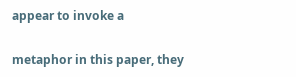appear to invoke a

metaphor in this paper, they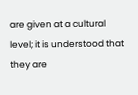are given at a cultural level; it is understood that they are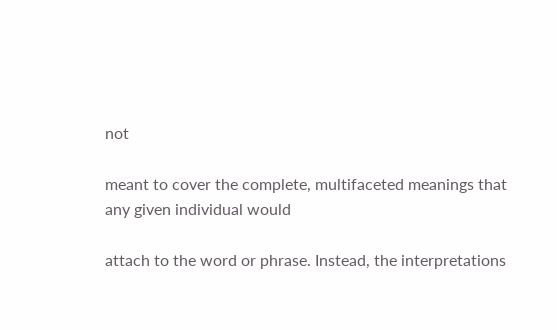not

meant to cover the complete, multifaceted meanings that any given individual would

attach to the word or phrase. Instead, the interpretations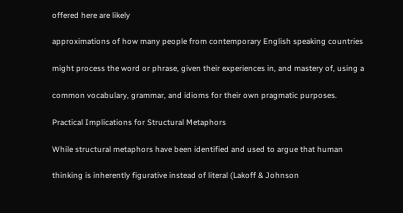offered here are likely

approximations of how many people from contemporary English speaking countries

might process the word or phrase, given their experiences in, and mastery of, using a

common vocabulary, grammar, and idioms for their own pragmatic purposes.

Practical Implications for Structural Metaphors

While structural metaphors have been identified and used to argue that human

thinking is inherently figurative instead of literal (Lakoff & Johnson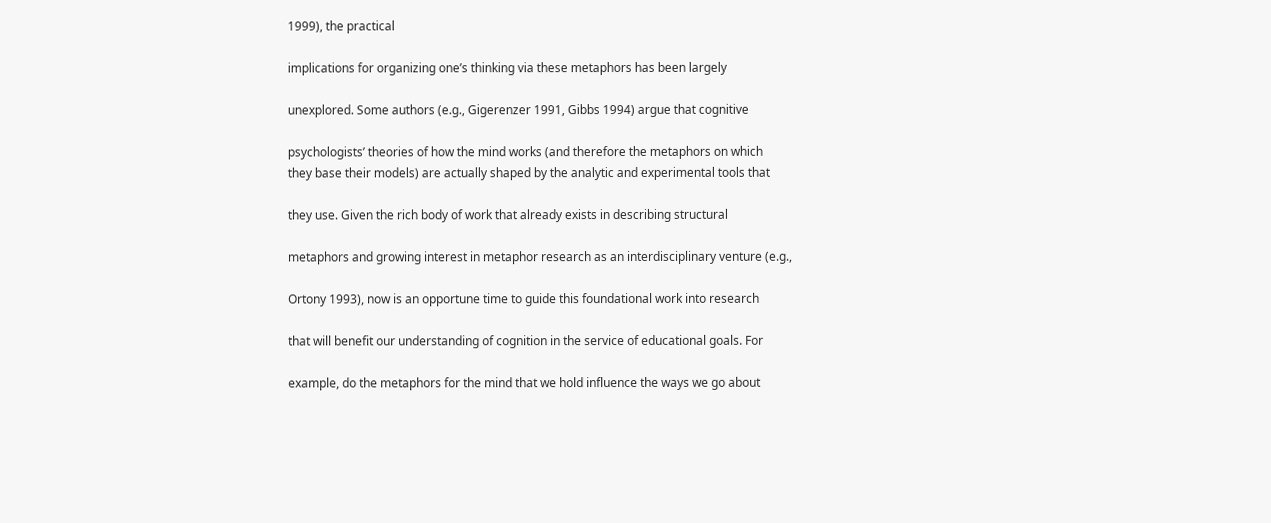1999), the practical

implications for organizing one’s thinking via these metaphors has been largely

unexplored. Some authors (e.g., Gigerenzer 1991, Gibbs 1994) argue that cognitive

psychologists’ theories of how the mind works (and therefore the metaphors on which
they base their models) are actually shaped by the analytic and experimental tools that

they use. Given the rich body of work that already exists in describing structural

metaphors and growing interest in metaphor research as an interdisciplinary venture (e.g.,

Ortony 1993), now is an opportune time to guide this foundational work into research

that will benefit our understanding of cognition in the service of educational goals. For

example, do the metaphors for the mind that we hold influence the ways we go about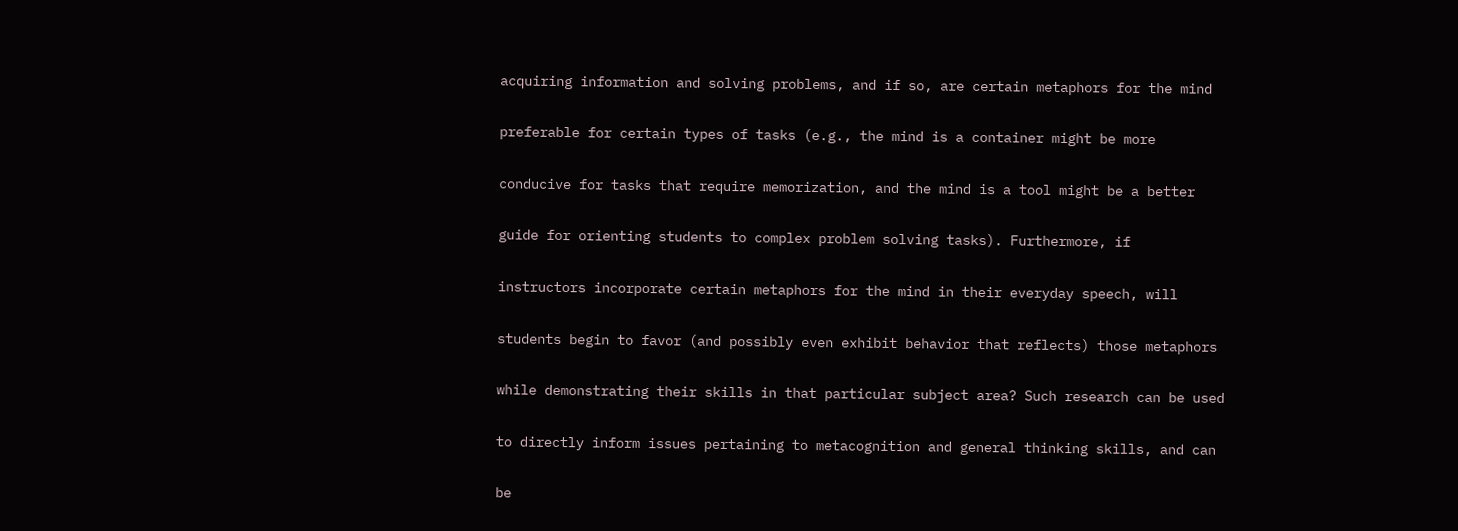acquiring information and solving problems, and if so, are certain metaphors for the mind

preferable for certain types of tasks (e.g., the mind is a container might be more

conducive for tasks that require memorization, and the mind is a tool might be a better

guide for orienting students to complex problem solving tasks). Furthermore, if

instructors incorporate certain metaphors for the mind in their everyday speech, will

students begin to favor (and possibly even exhibit behavior that reflects) those metaphors

while demonstrating their skills in that particular subject area? Such research can be used

to directly inform issues pertaining to metacognition and general thinking skills, and can

be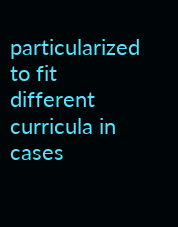particularized to fit different curricula in cases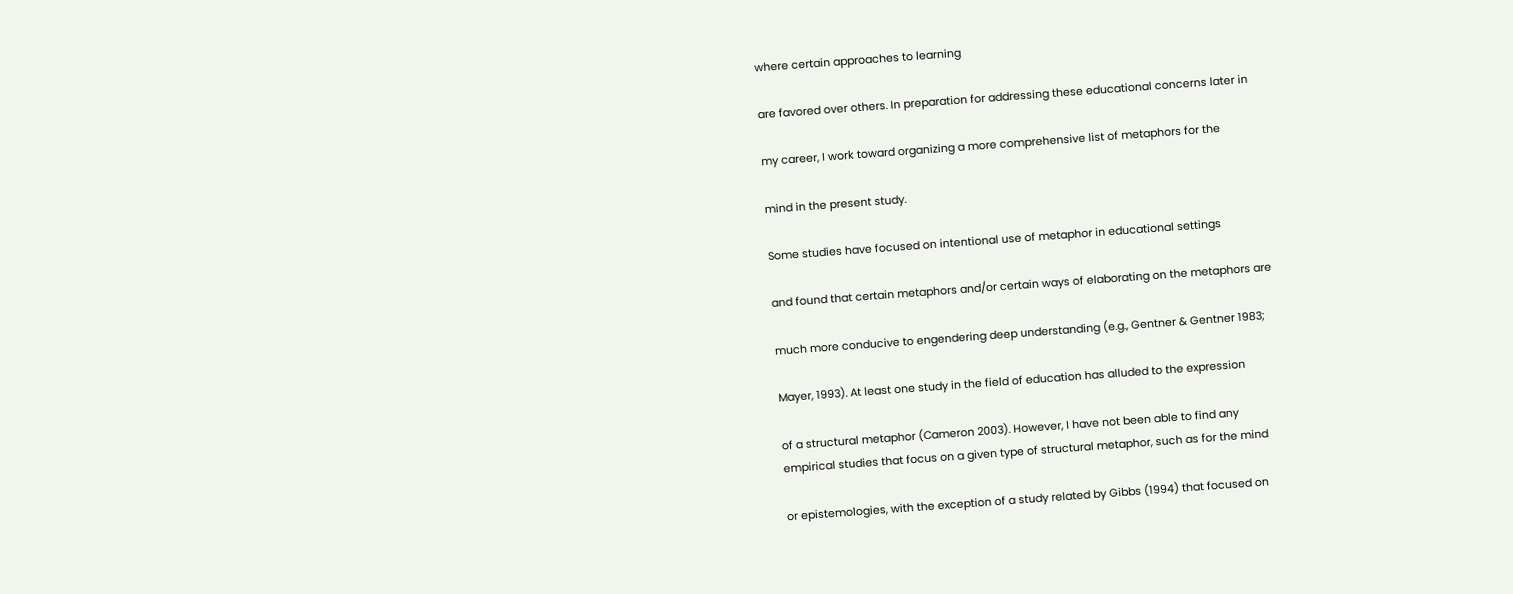where certain approaches to learning

are favored over others. In preparation for addressing these educational concerns later in

my career, I work toward organizing a more comprehensive list of metaphors for the

mind in the present study.

Some studies have focused on intentional use of metaphor in educational settings

and found that certain metaphors and/or certain ways of elaborating on the metaphors are

much more conducive to engendering deep understanding (e.g., Gentner & Gentner 1983;

Mayer, 1993). At least one study in the field of education has alluded to the expression

of a structural metaphor (Cameron 2003). However, I have not been able to find any
empirical studies that focus on a given type of structural metaphor, such as for the mind

or epistemologies, with the exception of a study related by Gibbs (1994) that focused on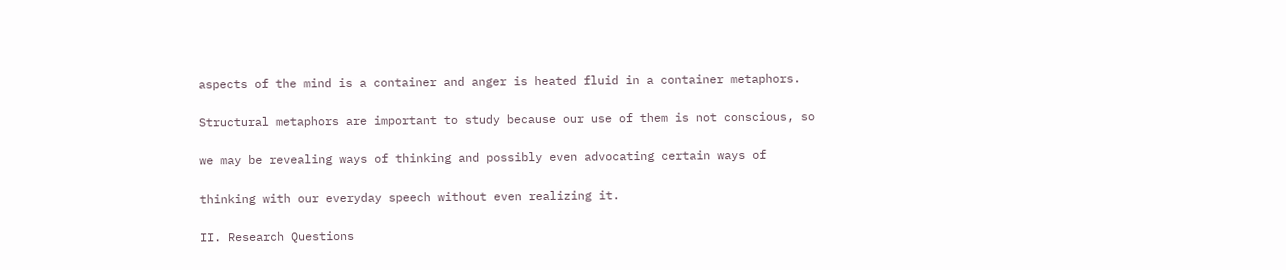aspects of the mind is a container and anger is heated fluid in a container metaphors.

Structural metaphors are important to study because our use of them is not conscious, so

we may be revealing ways of thinking and possibly even advocating certain ways of

thinking with our everyday speech without even realizing it.

II. Research Questions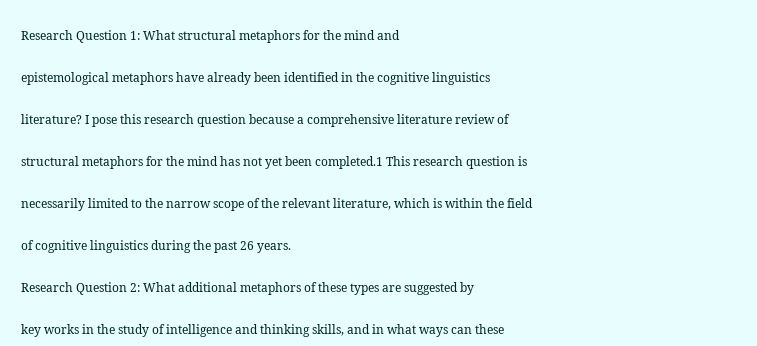Research Question 1: What structural metaphors for the mind and

epistemological metaphors have already been identified in the cognitive linguistics

literature? I pose this research question because a comprehensive literature review of

structural metaphors for the mind has not yet been completed.1 This research question is

necessarily limited to the narrow scope of the relevant literature, which is within the field

of cognitive linguistics during the past 26 years.

Research Question 2: What additional metaphors of these types are suggested by

key works in the study of intelligence and thinking skills, and in what ways can these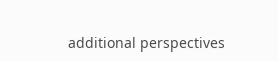additional perspectives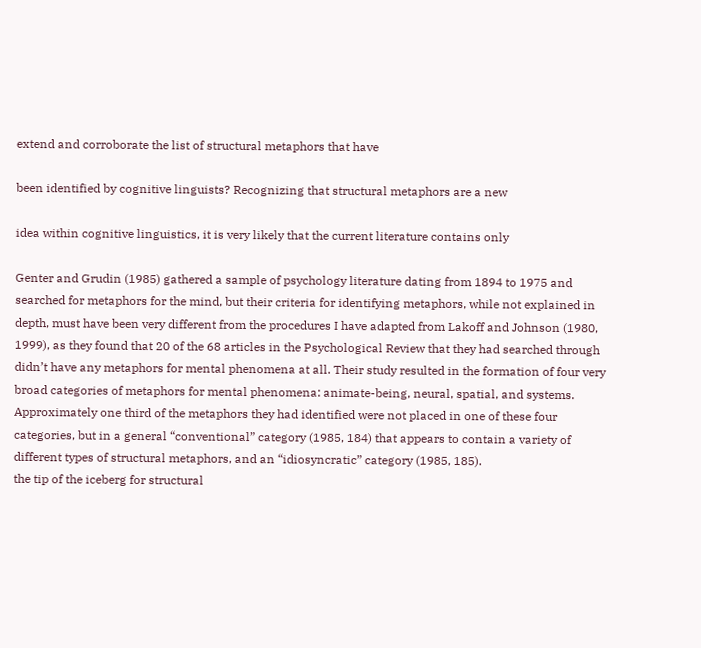extend and corroborate the list of structural metaphors that have

been identified by cognitive linguists? Recognizing that structural metaphors are a new

idea within cognitive linguistics, it is very likely that the current literature contains only

Genter and Grudin (1985) gathered a sample of psychology literature dating from 1894 to 1975 and
searched for metaphors for the mind, but their criteria for identifying metaphors, while not explained in
depth, must have been very different from the procedures I have adapted from Lakoff and Johnson (1980,
1999), as they found that 20 of the 68 articles in the Psychological Review that they had searched through
didn’t have any metaphors for mental phenomena at all. Their study resulted in the formation of four very
broad categories of metaphors for mental phenomena: animate-being, neural, spatial, and systems.
Approximately one third of the metaphors they had identified were not placed in one of these four
categories, but in a general “conventional” category (1985, 184) that appears to contain a variety of
different types of structural metaphors, and an “idiosyncratic” category (1985, 185).
the tip of the iceberg for structural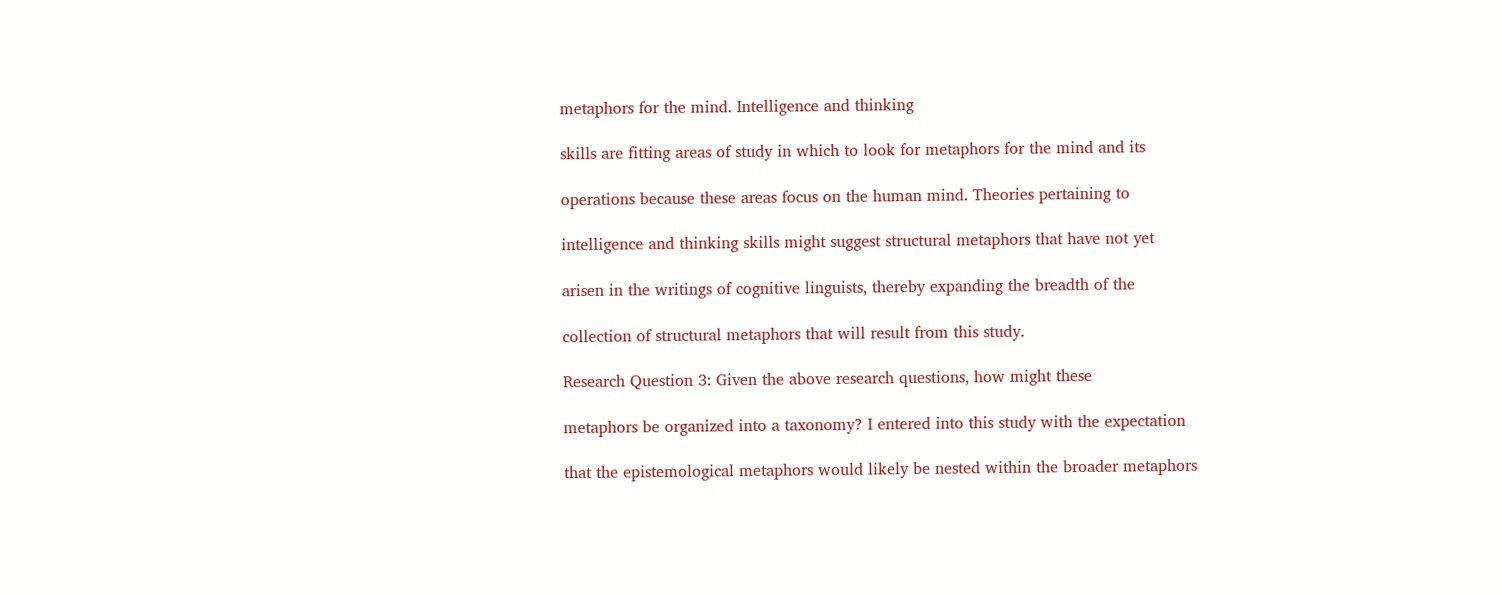metaphors for the mind. Intelligence and thinking

skills are fitting areas of study in which to look for metaphors for the mind and its

operations because these areas focus on the human mind. Theories pertaining to

intelligence and thinking skills might suggest structural metaphors that have not yet

arisen in the writings of cognitive linguists, thereby expanding the breadth of the

collection of structural metaphors that will result from this study.

Research Question 3: Given the above research questions, how might these

metaphors be organized into a taxonomy? I entered into this study with the expectation

that the epistemological metaphors would likely be nested within the broader metaphors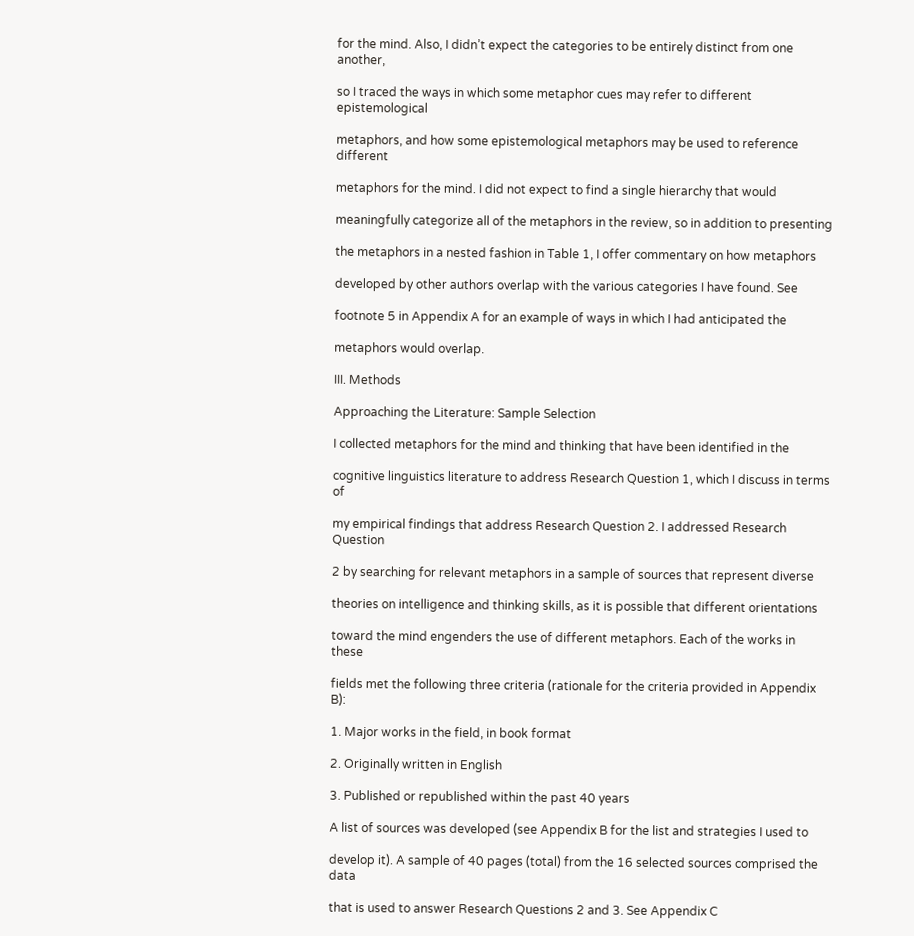for the mind. Also, I didn’t expect the categories to be entirely distinct from one another,

so I traced the ways in which some metaphor cues may refer to different epistemological

metaphors, and how some epistemological metaphors may be used to reference different

metaphors for the mind. I did not expect to find a single hierarchy that would

meaningfully categorize all of the metaphors in the review, so in addition to presenting

the metaphors in a nested fashion in Table 1, I offer commentary on how metaphors

developed by other authors overlap with the various categories I have found. See

footnote 5 in Appendix A for an example of ways in which I had anticipated the

metaphors would overlap.

III. Methods

Approaching the Literature: Sample Selection

I collected metaphors for the mind and thinking that have been identified in the

cognitive linguistics literature to address Research Question 1, which I discuss in terms of

my empirical findings that address Research Question 2. I addressed Research Question

2 by searching for relevant metaphors in a sample of sources that represent diverse

theories on intelligence and thinking skills, as it is possible that different orientations

toward the mind engenders the use of different metaphors. Each of the works in these

fields met the following three criteria (rationale for the criteria provided in Appendix B):

1. Major works in the field, in book format

2. Originally written in English

3. Published or republished within the past 40 years

A list of sources was developed (see Appendix B for the list and strategies I used to

develop it). A sample of 40 pages (total) from the 16 selected sources comprised the data

that is used to answer Research Questions 2 and 3. See Appendix C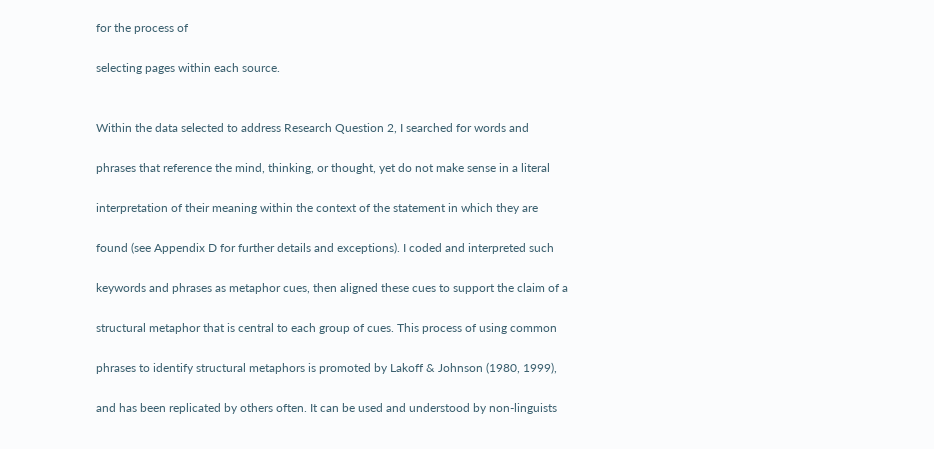for the process of

selecting pages within each source.


Within the data selected to address Research Question 2, I searched for words and

phrases that reference the mind, thinking, or thought, yet do not make sense in a literal

interpretation of their meaning within the context of the statement in which they are

found (see Appendix D for further details and exceptions). I coded and interpreted such

keywords and phrases as metaphor cues, then aligned these cues to support the claim of a

structural metaphor that is central to each group of cues. This process of using common

phrases to identify structural metaphors is promoted by Lakoff & Johnson (1980, 1999),

and has been replicated by others often. It can be used and understood by non-linguists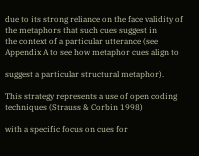due to its strong reliance on the face validity of the metaphors that such cues suggest in
the context of a particular utterance (see Appendix A to see how metaphor cues align to

suggest a particular structural metaphor).

This strategy represents a use of open coding techniques (Strauss & Corbin 1998)

with a specific focus on cues for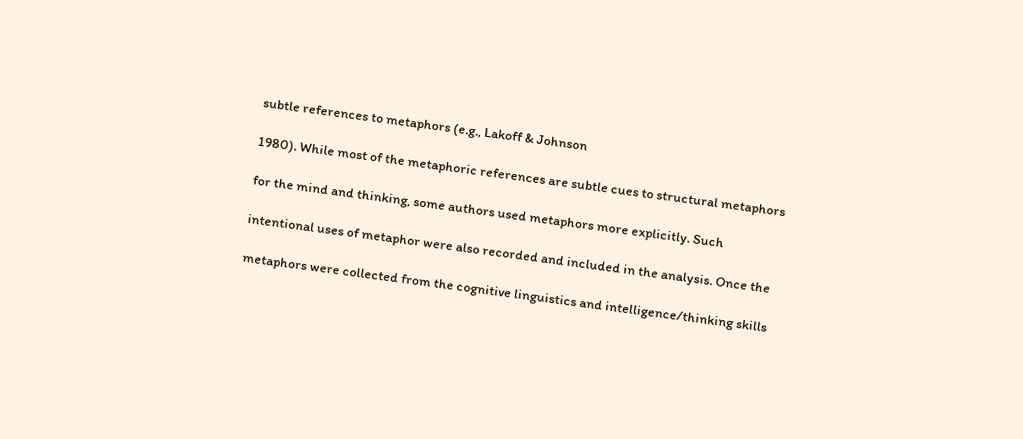subtle references to metaphors (e.g., Lakoff & Johnson

1980). While most of the metaphoric references are subtle cues to structural metaphors

for the mind and thinking, some authors used metaphors more explicitly. Such

intentional uses of metaphor were also recorded and included in the analysis. Once the

metaphors were collected from the cognitive linguistics and intelligence/thinking skills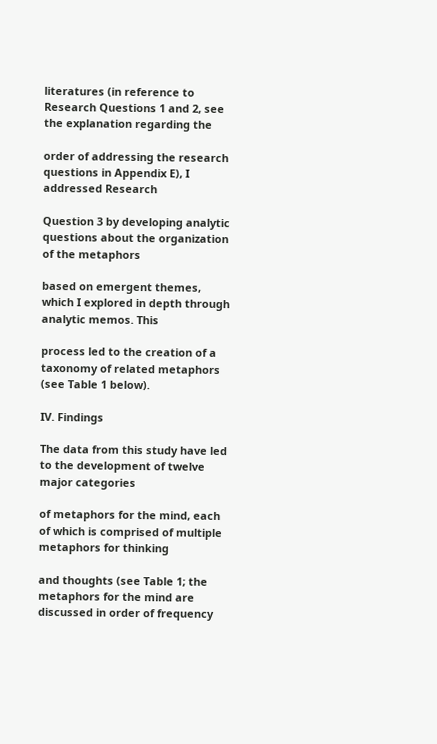literatures (in reference to Research Questions 1 and 2, see the explanation regarding the

order of addressing the research questions in Appendix E), I addressed Research

Question 3 by developing analytic questions about the organization of the metaphors

based on emergent themes, which I explored in depth through analytic memos. This

process led to the creation of a taxonomy of related metaphors (see Table 1 below).

IV. Findings

The data from this study have led to the development of twelve major categories

of metaphors for the mind, each of which is comprised of multiple metaphors for thinking

and thoughts (see Table 1; the metaphors for the mind are discussed in order of frequency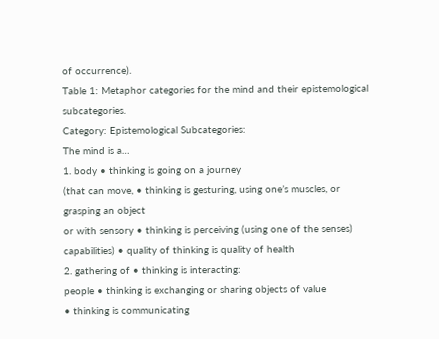of occurrence).
Table 1: Metaphor categories for the mind and their epistemological subcategories.
Category: Epistemological Subcategories:
The mind is a…
1. body • thinking is going on a journey
(that can move, • thinking is gesturing, using one’s muscles, or grasping an object
or with sensory • thinking is perceiving (using one of the senses)
capabilities) • quality of thinking is quality of health
2. gathering of • thinking is interacting:
people • thinking is exchanging or sharing objects of value
• thinking is communicating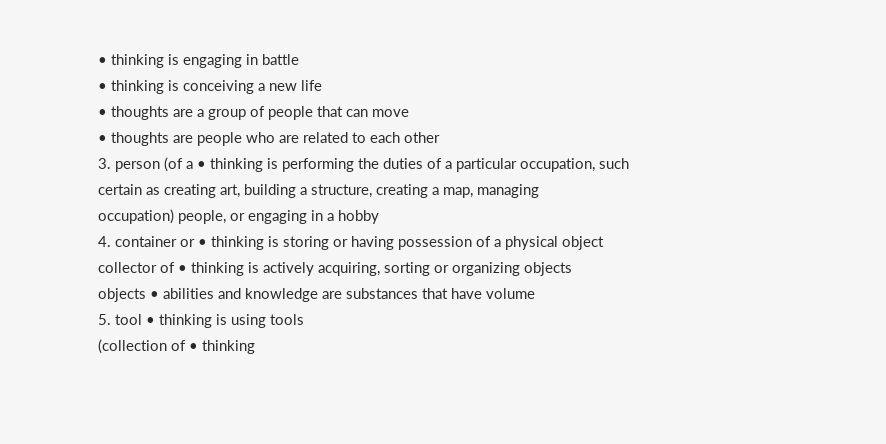• thinking is engaging in battle
• thinking is conceiving a new life
• thoughts are a group of people that can move
• thoughts are people who are related to each other
3. person (of a • thinking is performing the duties of a particular occupation, such
certain as creating art, building a structure, creating a map, managing
occupation) people, or engaging in a hobby
4. container or • thinking is storing or having possession of a physical object
collector of • thinking is actively acquiring, sorting or organizing objects
objects • abilities and knowledge are substances that have volume
5. tool • thinking is using tools
(collection of • thinking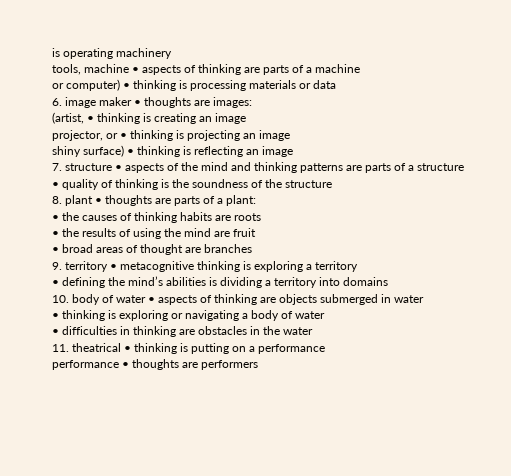is operating machinery
tools, machine • aspects of thinking are parts of a machine
or computer) • thinking is processing materials or data
6. image maker • thoughts are images:
(artist, • thinking is creating an image
projector, or • thinking is projecting an image
shiny surface) • thinking is reflecting an image
7. structure • aspects of the mind and thinking patterns are parts of a structure
• quality of thinking is the soundness of the structure
8. plant • thoughts are parts of a plant:
• the causes of thinking habits are roots
• the results of using the mind are fruit
• broad areas of thought are branches
9. territory • metacognitive thinking is exploring a territory
• defining the mind’s abilities is dividing a territory into domains
10. body of water • aspects of thinking are objects submerged in water
• thinking is exploring or navigating a body of water
• difficulties in thinking are obstacles in the water
11. theatrical • thinking is putting on a performance
performance • thoughts are performers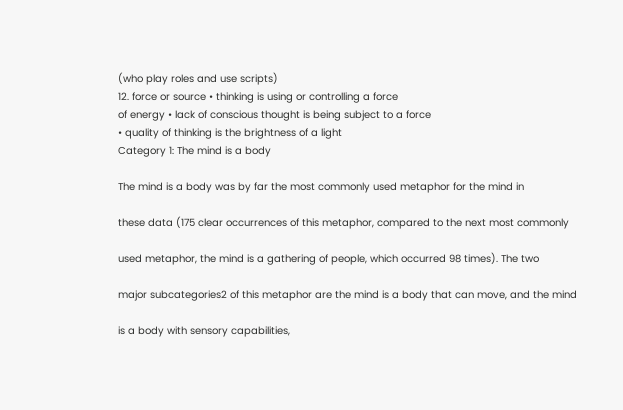(who play roles and use scripts)
12. force or source • thinking is using or controlling a force
of energy • lack of conscious thought is being subject to a force
• quality of thinking is the brightness of a light
Category 1: The mind is a body

The mind is a body was by far the most commonly used metaphor for the mind in

these data (175 clear occurrences of this metaphor, compared to the next most commonly

used metaphor, the mind is a gathering of people, which occurred 98 times). The two

major subcategories2 of this metaphor are the mind is a body that can move, and the mind

is a body with sensory capabilities,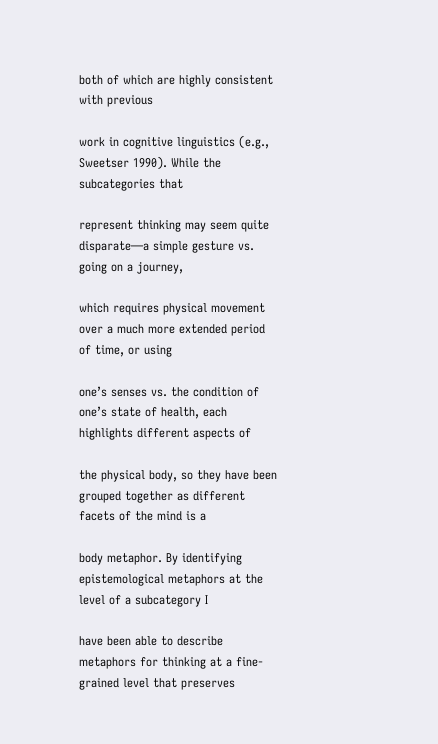both of which are highly consistent with previous

work in cognitive linguistics (e.g., Sweetser 1990). While the subcategories that

represent thinking may seem quite disparate—a simple gesture vs. going on a journey,

which requires physical movement over a much more extended period of time, or using

one’s senses vs. the condition of one’s state of health, each highlights different aspects of

the physical body, so they have been grouped together as different facets of the mind is a

body metaphor. By identifying epistemological metaphors at the level of a subcategory I

have been able to describe metaphors for thinking at a fine-grained level that preserves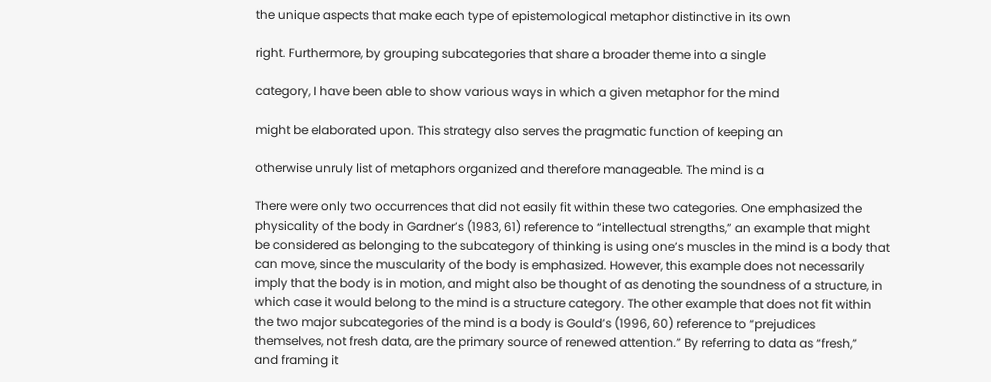the unique aspects that make each type of epistemological metaphor distinctive in its own

right. Furthermore, by grouping subcategories that share a broader theme into a single

category, I have been able to show various ways in which a given metaphor for the mind

might be elaborated upon. This strategy also serves the pragmatic function of keeping an

otherwise unruly list of metaphors organized and therefore manageable. The mind is a

There were only two occurrences that did not easily fit within these two categories. One emphasized the
physicality of the body in Gardner’s (1983, 61) reference to “intellectual strengths,” an example that might
be considered as belonging to the subcategory of thinking is using one’s muscles in the mind is a body that
can move, since the muscularity of the body is emphasized. However, this example does not necessarily
imply that the body is in motion, and might also be thought of as denoting the soundness of a structure, in
which case it would belong to the mind is a structure category. The other example that does not fit within
the two major subcategories of the mind is a body is Gould’s (1996, 60) reference to “prejudices
themselves, not fresh data, are the primary source of renewed attention.” By referring to data as “fresh,”
and framing it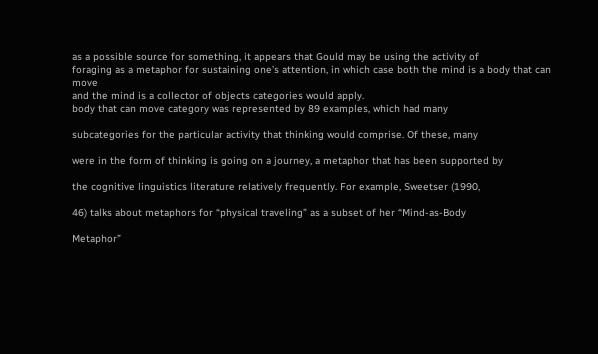as a possible source for something, it appears that Gould may be using the activity of
foraging as a metaphor for sustaining one’s attention, in which case both the mind is a body that can move
and the mind is a collector of objects categories would apply.
body that can move category was represented by 89 examples, which had many

subcategories for the particular activity that thinking would comprise. Of these, many

were in the form of thinking is going on a journey, a metaphor that has been supported by

the cognitive linguistics literature relatively frequently. For example, Sweetser (1990,

46) talks about metaphors for “physical traveling” as a subset of her “Mind-as-Body

Metaphor”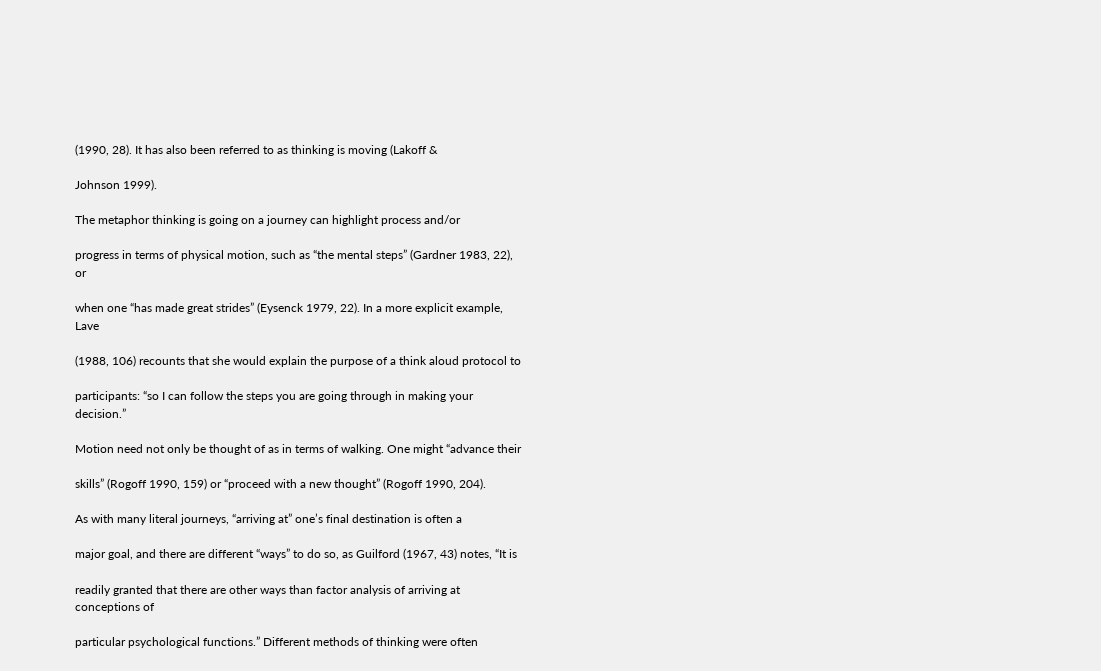(1990, 28). It has also been referred to as thinking is moving (Lakoff &

Johnson 1999).

The metaphor thinking is going on a journey can highlight process and/or

progress in terms of physical motion, such as “the mental steps” (Gardner 1983, 22), or

when one “has made great strides” (Eysenck 1979, 22). In a more explicit example, Lave

(1988, 106) recounts that she would explain the purpose of a think aloud protocol to

participants: “so I can follow the steps you are going through in making your decision.”

Motion need not only be thought of as in terms of walking. One might “advance their

skills” (Rogoff 1990, 159) or “proceed with a new thought” (Rogoff 1990, 204).

As with many literal journeys, “arriving at” one’s final destination is often a

major goal, and there are different “ways” to do so, as Guilford (1967, 43) notes, “It is

readily granted that there are other ways than factor analysis of arriving at conceptions of

particular psychological functions.” Different methods of thinking were often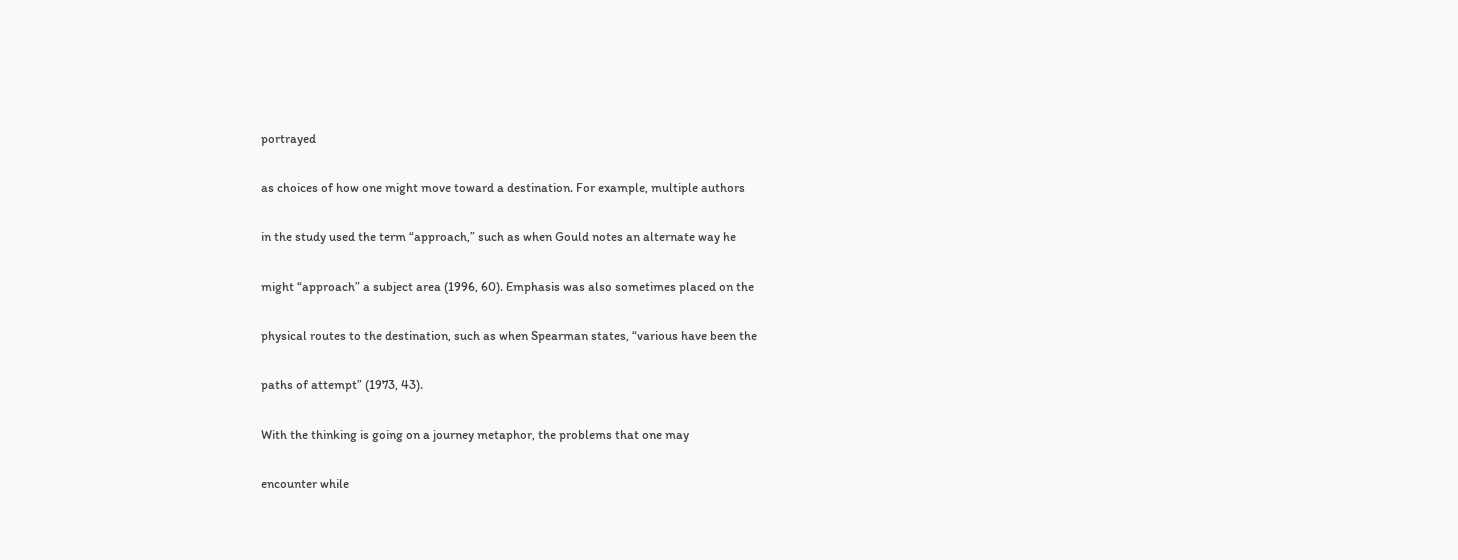portrayed

as choices of how one might move toward a destination. For example, multiple authors

in the study used the term “approach,” such as when Gould notes an alternate way he

might “approach” a subject area (1996, 60). Emphasis was also sometimes placed on the

physical routes to the destination, such as when Spearman states, “various have been the

paths of attempt” (1973, 43).

With the thinking is going on a journey metaphor, the problems that one may

encounter while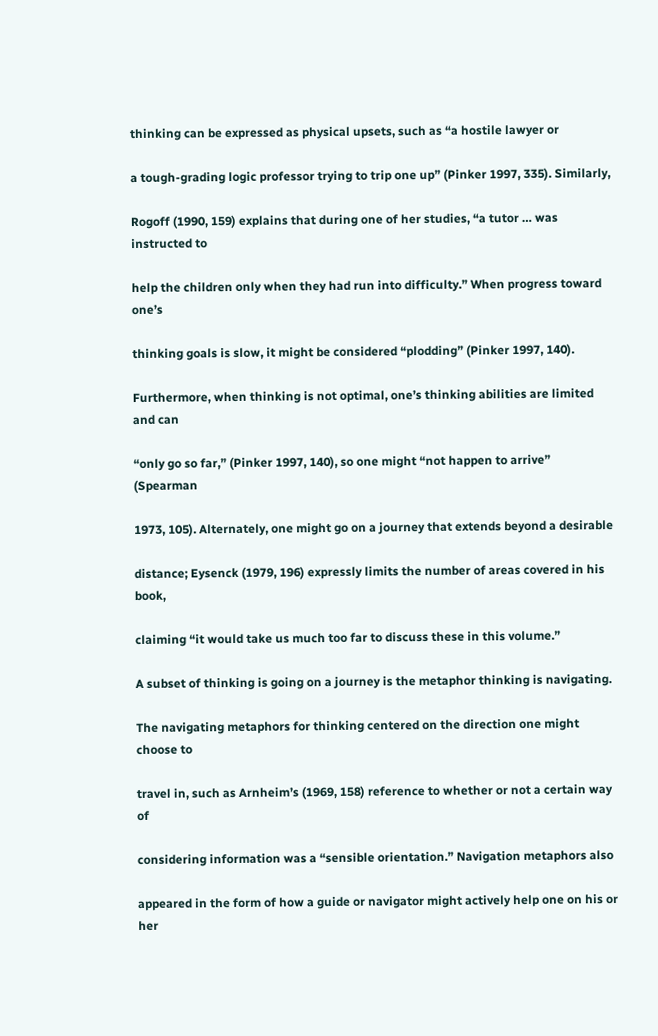thinking can be expressed as physical upsets, such as “a hostile lawyer or

a tough-grading logic professor trying to trip one up” (Pinker 1997, 335). Similarly,

Rogoff (1990, 159) explains that during one of her studies, “a tutor … was instructed to

help the children only when they had run into difficulty.” When progress toward one’s

thinking goals is slow, it might be considered “plodding” (Pinker 1997, 140).

Furthermore, when thinking is not optimal, one’s thinking abilities are limited and can

“only go so far,” (Pinker 1997, 140), so one might “not happen to arrive” (Spearman

1973, 105). Alternately, one might go on a journey that extends beyond a desirable

distance; Eysenck (1979, 196) expressly limits the number of areas covered in his book,

claiming “it would take us much too far to discuss these in this volume.”

A subset of thinking is going on a journey is the metaphor thinking is navigating.

The navigating metaphors for thinking centered on the direction one might choose to

travel in, such as Arnheim’s (1969, 158) reference to whether or not a certain way of

considering information was a “sensible orientation.” Navigation metaphors also

appeared in the form of how a guide or navigator might actively help one on his or her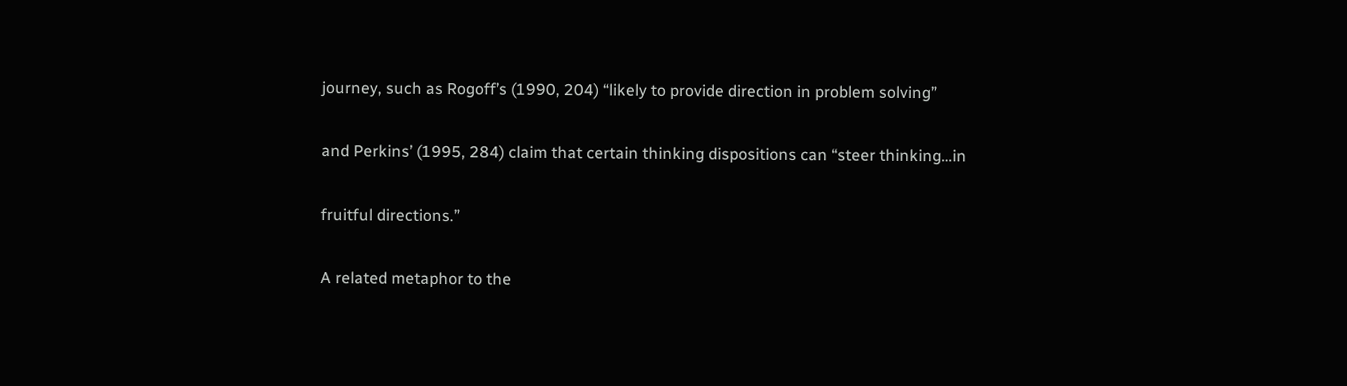journey, such as Rogoff’s (1990, 204) “likely to provide direction in problem solving”

and Perkins’ (1995, 284) claim that certain thinking dispositions can “steer thinking…in

fruitful directions.”

A related metaphor to the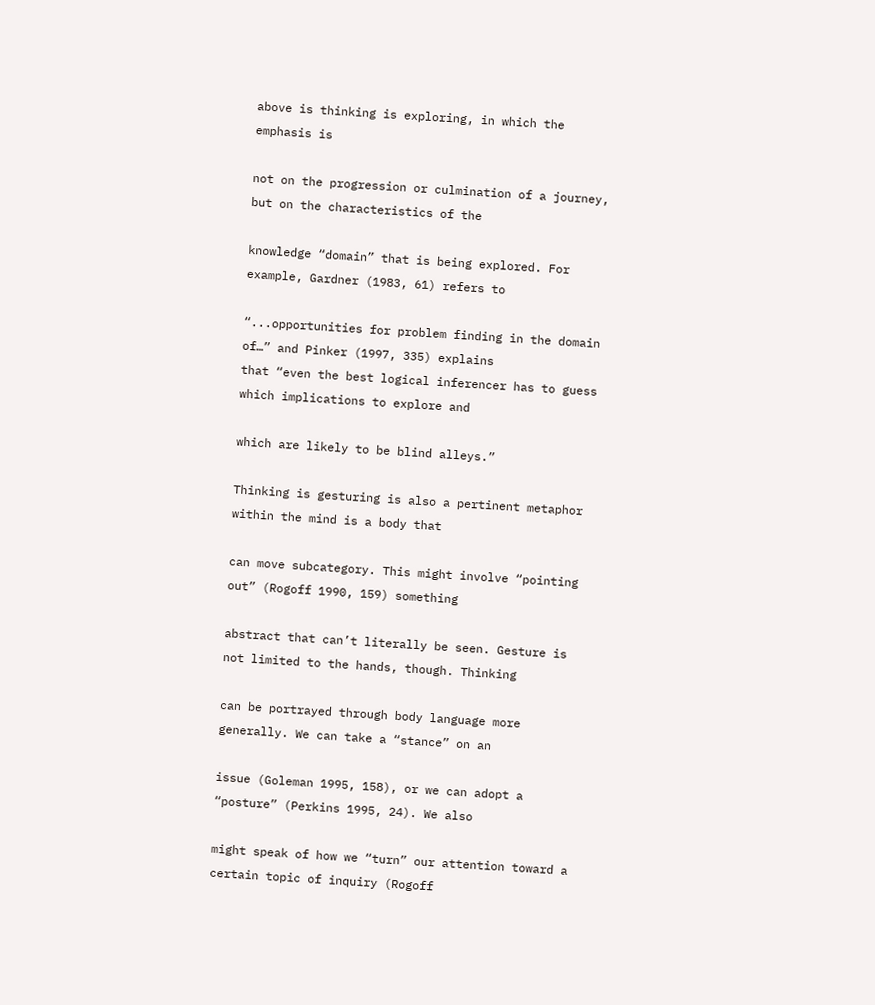above is thinking is exploring, in which the emphasis is

not on the progression or culmination of a journey, but on the characteristics of the

knowledge “domain” that is being explored. For example, Gardner (1983, 61) refers to

“...opportunities for problem finding in the domain of…” and Pinker (1997, 335) explains
that “even the best logical inferencer has to guess which implications to explore and

which are likely to be blind alleys.”

Thinking is gesturing is also a pertinent metaphor within the mind is a body that

can move subcategory. This might involve “pointing out” (Rogoff 1990, 159) something

abstract that can’t literally be seen. Gesture is not limited to the hands, though. Thinking

can be portrayed through body language more generally. We can take a “stance” on an

issue (Goleman 1995, 158), or we can adopt a “posture” (Perkins 1995, 24). We also

might speak of how we “turn” our attention toward a certain topic of inquiry (Rogoff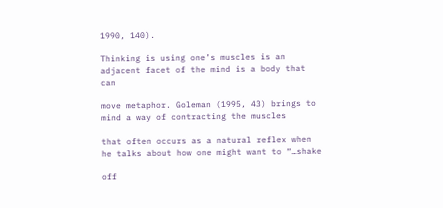1990, 140).

Thinking is using one’s muscles is an adjacent facet of the mind is a body that can

move metaphor. Goleman (1995, 43) brings to mind a way of contracting the muscles

that often occurs as a natural reflex when he talks about how one might want to “…shake

off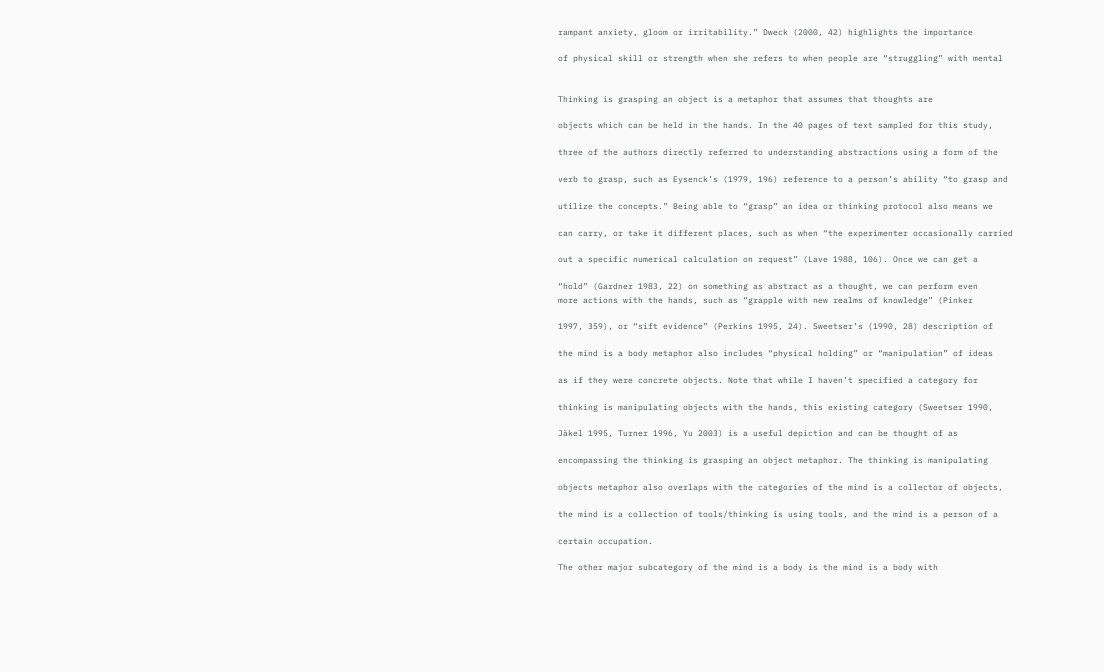rampant anxiety, gloom or irritability.” Dweck (2000, 42) highlights the importance

of physical skill or strength when she refers to when people are “struggling” with mental


Thinking is grasping an object is a metaphor that assumes that thoughts are

objects which can be held in the hands. In the 40 pages of text sampled for this study,

three of the authors directly referred to understanding abstractions using a form of the

verb to grasp, such as Eysenck’s (1979, 196) reference to a person’s ability “to grasp and

utilize the concepts.” Being able to “grasp” an idea or thinking protocol also means we

can carry, or take it different places, such as when “the experimenter occasionally carried

out a specific numerical calculation on request” (Lave 1988, 106). Once we can get a

“hold” (Gardner 1983, 22) on something as abstract as a thought, we can perform even
more actions with the hands, such as “grapple with new realms of knowledge” (Pinker

1997, 359), or “sift evidence” (Perkins 1995, 24). Sweetser’s (1990, 28) description of

the mind is a body metaphor also includes “physical holding” or “manipulation” of ideas

as if they were concrete objects. Note that while I haven’t specified a category for

thinking is manipulating objects with the hands, this existing category (Sweetser 1990,

Jäkel 1995, Turner 1996, Yu 2003) is a useful depiction and can be thought of as

encompassing the thinking is grasping an object metaphor. The thinking is manipulating

objects metaphor also overlaps with the categories of the mind is a collector of objects,

the mind is a collection of tools/thinking is using tools, and the mind is a person of a

certain occupation.

The other major subcategory of the mind is a body is the mind is a body with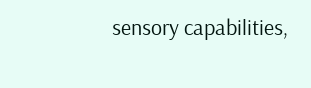sensory capabilities,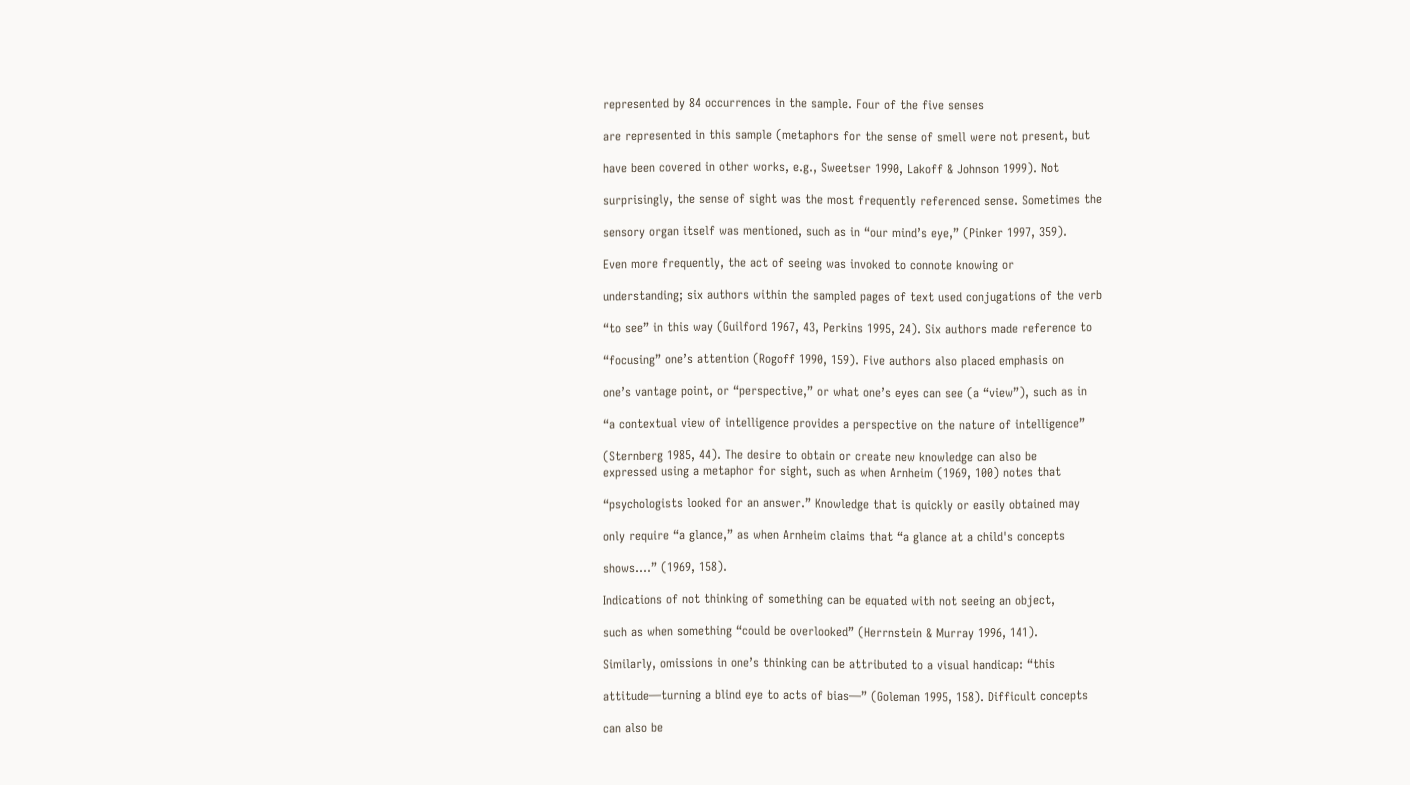represented by 84 occurrences in the sample. Four of the five senses

are represented in this sample (metaphors for the sense of smell were not present, but

have been covered in other works, e.g., Sweetser 1990, Lakoff & Johnson 1999). Not

surprisingly, the sense of sight was the most frequently referenced sense. Sometimes the

sensory organ itself was mentioned, such as in “our mind’s eye,” (Pinker 1997, 359).

Even more frequently, the act of seeing was invoked to connote knowing or

understanding; six authors within the sampled pages of text used conjugations of the verb

“to see” in this way (Guilford 1967, 43, Perkins 1995, 24). Six authors made reference to

“focusing” one’s attention (Rogoff 1990, 159). Five authors also placed emphasis on

one’s vantage point, or “perspective,” or what one’s eyes can see (a “view”), such as in

“a contextual view of intelligence provides a perspective on the nature of intelligence”

(Sternberg 1985, 44). The desire to obtain or create new knowledge can also be
expressed using a metaphor for sight, such as when Arnheim (1969, 100) notes that

“psychologists looked for an answer.” Knowledge that is quickly or easily obtained may

only require “a glance,” as when Arnheim claims that “a glance at a child's concepts

shows….” (1969, 158).

Indications of not thinking of something can be equated with not seeing an object,

such as when something “could be overlooked” (Herrnstein & Murray 1996, 141).

Similarly, omissions in one’s thinking can be attributed to a visual handicap: “this

attitude—turning a blind eye to acts of bias—” (Goleman 1995, 158). Difficult concepts

can also be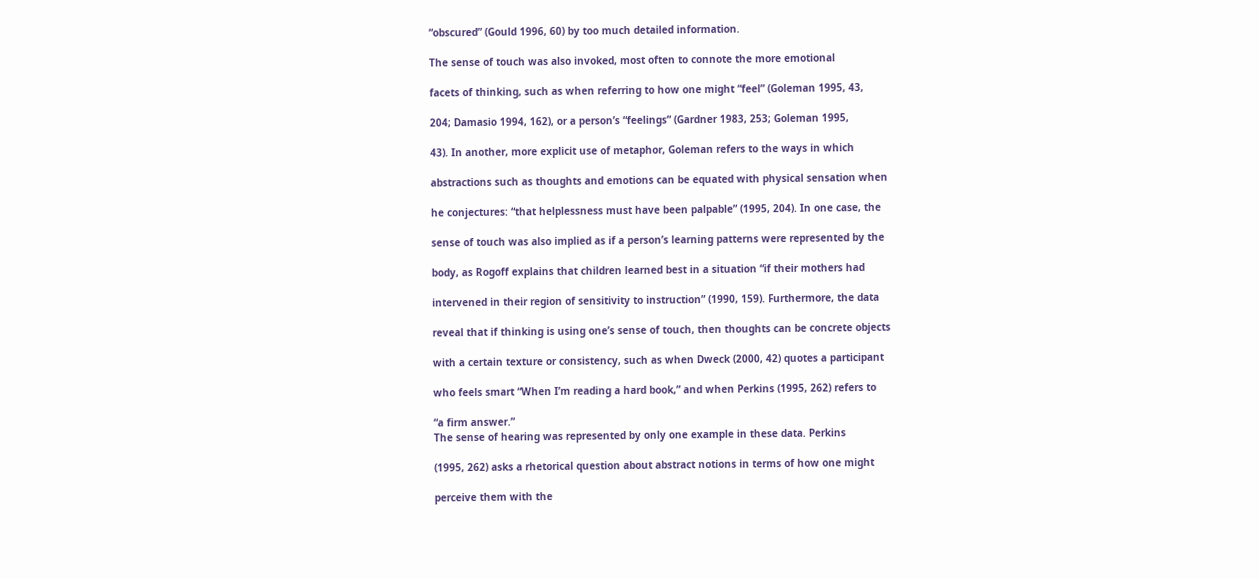“obscured” (Gould 1996, 60) by too much detailed information.

The sense of touch was also invoked, most often to connote the more emotional

facets of thinking, such as when referring to how one might “feel” (Goleman 1995, 43,

204; Damasio 1994, 162), or a person’s “feelings” (Gardner 1983, 253; Goleman 1995,

43). In another, more explicit use of metaphor, Goleman refers to the ways in which

abstractions such as thoughts and emotions can be equated with physical sensation when

he conjectures: “that helplessness must have been palpable” (1995, 204). In one case, the

sense of touch was also implied as if a person’s learning patterns were represented by the

body, as Rogoff explains that children learned best in a situation “if their mothers had

intervened in their region of sensitivity to instruction” (1990, 159). Furthermore, the data

reveal that if thinking is using one’s sense of touch, then thoughts can be concrete objects

with a certain texture or consistency, such as when Dweck (2000, 42) quotes a participant

who feels smart “When I’m reading a hard book,” and when Perkins (1995, 262) refers to

“a firm answer.”
The sense of hearing was represented by only one example in these data. Perkins

(1995, 262) asks a rhetorical question about abstract notions in terms of how one might

perceive them with the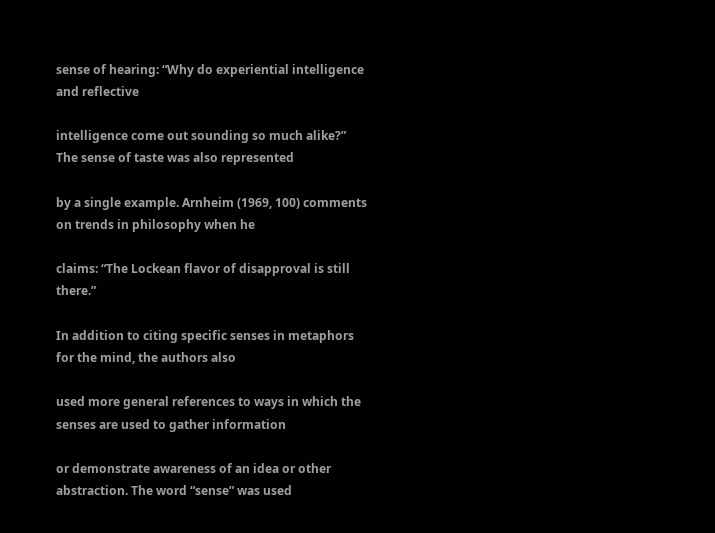sense of hearing: “Why do experiential intelligence and reflective

intelligence come out sounding so much alike?” The sense of taste was also represented

by a single example. Arnheim (1969, 100) comments on trends in philosophy when he

claims: “The Lockean flavor of disapproval is still there.”

In addition to citing specific senses in metaphors for the mind, the authors also

used more general references to ways in which the senses are used to gather information

or demonstrate awareness of an idea or other abstraction. The word “sense” was used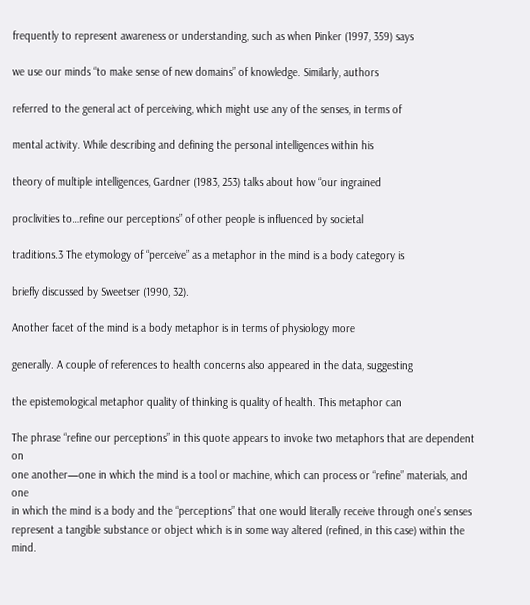frequently to represent awareness or understanding, such as when Pinker (1997, 359) says

we use our minds “to make sense of new domains” of knowledge. Similarly, authors

referred to the general act of perceiving, which might use any of the senses, in terms of

mental activity. While describing and defining the personal intelligences within his

theory of multiple intelligences, Gardner (1983, 253) talks about how “our ingrained

proclivities to…refine our perceptions” of other people is influenced by societal

traditions.3 The etymology of “perceive” as a metaphor in the mind is a body category is

briefly discussed by Sweetser (1990, 32).

Another facet of the mind is a body metaphor is in terms of physiology more

generally. A couple of references to health concerns also appeared in the data, suggesting

the epistemological metaphor quality of thinking is quality of health. This metaphor can

The phrase “refine our perceptions” in this quote appears to invoke two metaphors that are dependent on
one another—one in which the mind is a tool or machine, which can process or “refine” materials, and one
in which the mind is a body and the “perceptions” that one would literally receive through one’s senses
represent a tangible substance or object which is in some way altered (refined, in this case) within the mind.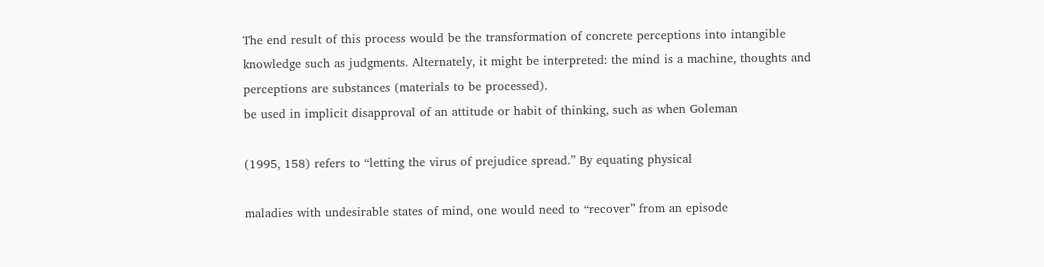The end result of this process would be the transformation of concrete perceptions into intangible
knowledge such as judgments. Alternately, it might be interpreted: the mind is a machine, thoughts and
perceptions are substances (materials to be processed).
be used in implicit disapproval of an attitude or habit of thinking, such as when Goleman

(1995, 158) refers to “letting the virus of prejudice spread.” By equating physical

maladies with undesirable states of mind, one would need to “recover” from an episode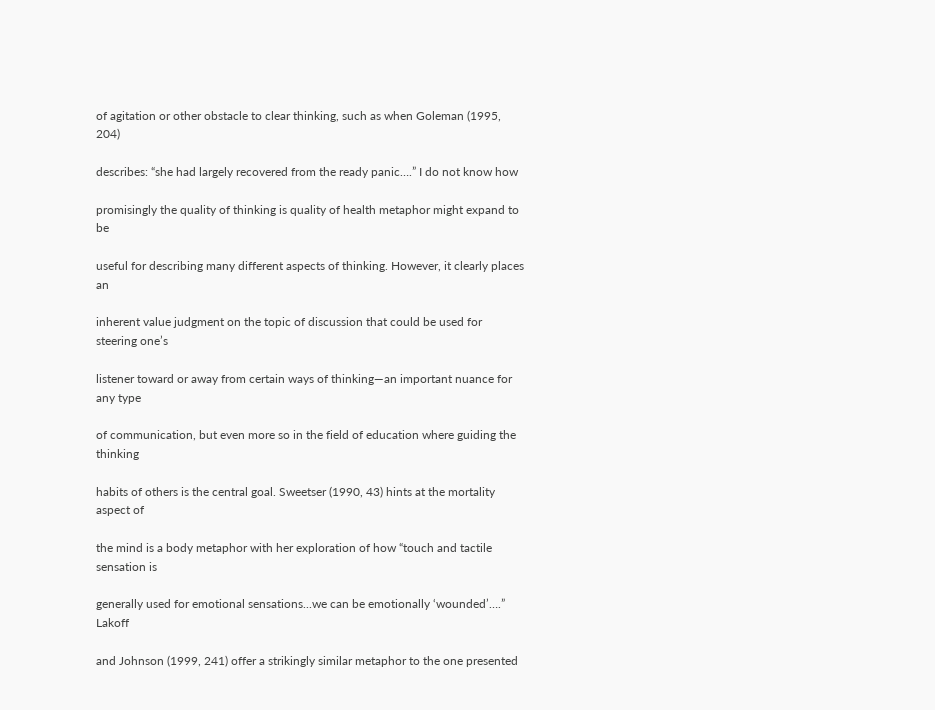of agitation or other obstacle to clear thinking, such as when Goleman (1995, 204)

describes: “she had largely recovered from the ready panic….” I do not know how

promisingly the quality of thinking is quality of health metaphor might expand to be

useful for describing many different aspects of thinking. However, it clearly places an

inherent value judgment on the topic of discussion that could be used for steering one’s

listener toward or away from certain ways of thinking—an important nuance for any type

of communication, but even more so in the field of education where guiding the thinking

habits of others is the central goal. Sweetser (1990, 43) hints at the mortality aspect of

the mind is a body metaphor with her exploration of how “touch and tactile sensation is

generally used for emotional sensations...we can be emotionally ‘wounded’….” Lakoff

and Johnson (1999, 241) offer a strikingly similar metaphor to the one presented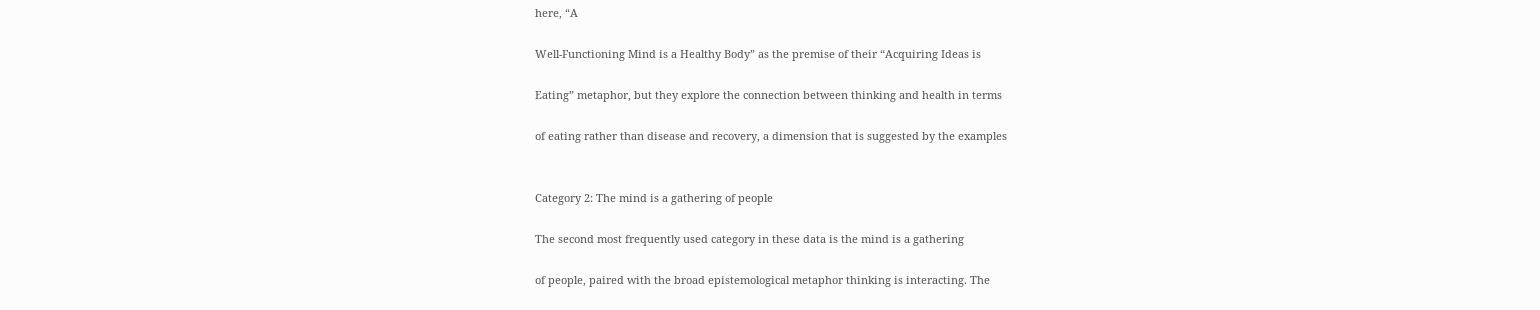here, “A

Well-Functioning Mind is a Healthy Body” as the premise of their “Acquiring Ideas is

Eating” metaphor, but they explore the connection between thinking and health in terms

of eating rather than disease and recovery, a dimension that is suggested by the examples


Category 2: The mind is a gathering of people

The second most frequently used category in these data is the mind is a gathering

of people, paired with the broad epistemological metaphor thinking is interacting. The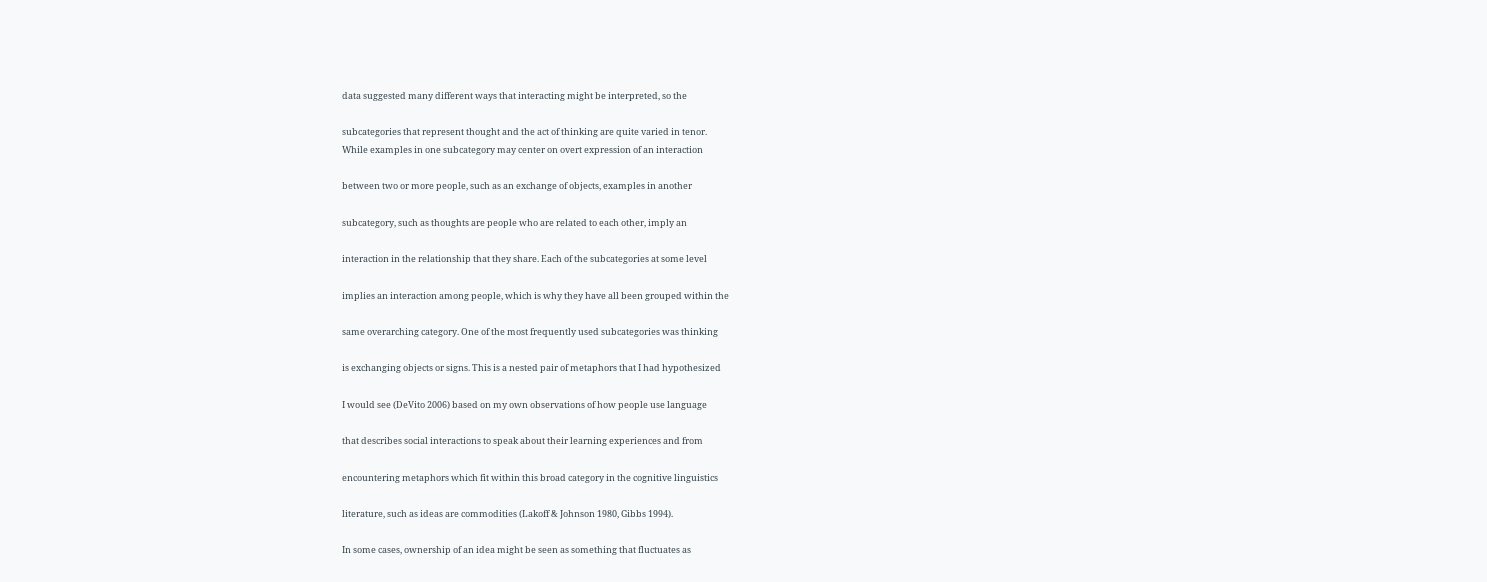data suggested many different ways that interacting might be interpreted, so the

subcategories that represent thought and the act of thinking are quite varied in tenor.
While examples in one subcategory may center on overt expression of an interaction

between two or more people, such as an exchange of objects, examples in another

subcategory, such as thoughts are people who are related to each other, imply an

interaction in the relationship that they share. Each of the subcategories at some level

implies an interaction among people, which is why they have all been grouped within the

same overarching category. One of the most frequently used subcategories was thinking

is exchanging objects or signs. This is a nested pair of metaphors that I had hypothesized

I would see (DeVito 2006) based on my own observations of how people use language

that describes social interactions to speak about their learning experiences and from

encountering metaphors which fit within this broad category in the cognitive linguistics

literature, such as ideas are commodities (Lakoff & Johnson 1980, Gibbs 1994).

In some cases, ownership of an idea might be seen as something that fluctuates as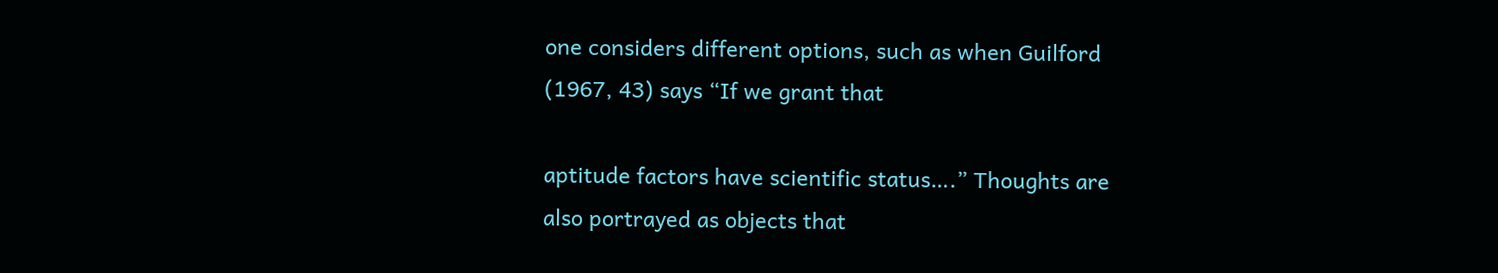one considers different options, such as when Guilford (1967, 43) says “If we grant that

aptitude factors have scientific status….” Thoughts are also portrayed as objects that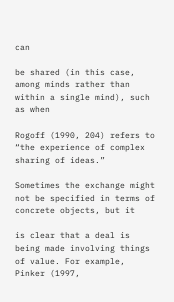can

be shared (in this case, among minds rather than within a single mind), such as when

Rogoff (1990, 204) refers to “the experience of complex sharing of ideas.”

Sometimes the exchange might not be specified in terms of concrete objects, but it

is clear that a deal is being made involving things of value. For example, Pinker (1997,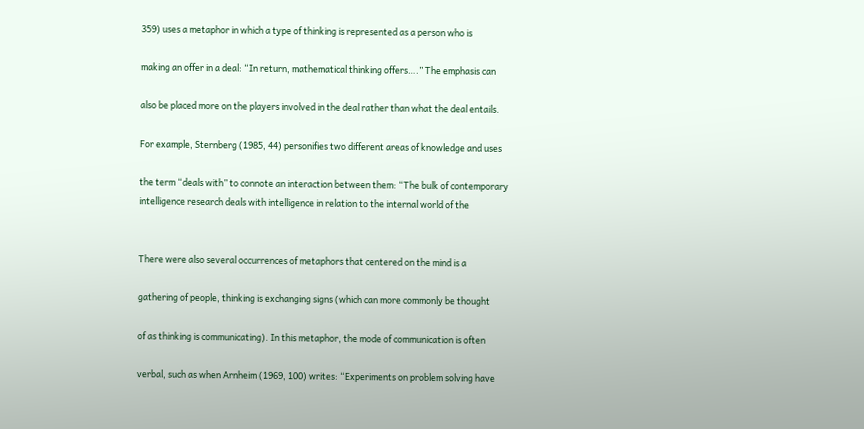359) uses a metaphor in which a type of thinking is represented as a person who is

making an offer in a deal: “In return, mathematical thinking offers….” The emphasis can

also be placed more on the players involved in the deal rather than what the deal entails.

For example, Sternberg (1985, 44) personifies two different areas of knowledge and uses

the term “deals with” to connote an interaction between them: “The bulk of contemporary
intelligence research deals with intelligence in relation to the internal world of the


There were also several occurrences of metaphors that centered on the mind is a

gathering of people, thinking is exchanging signs (which can more commonly be thought

of as thinking is communicating). In this metaphor, the mode of communication is often

verbal, such as when Arnheim (1969, 100) writes: “Experiments on problem solving have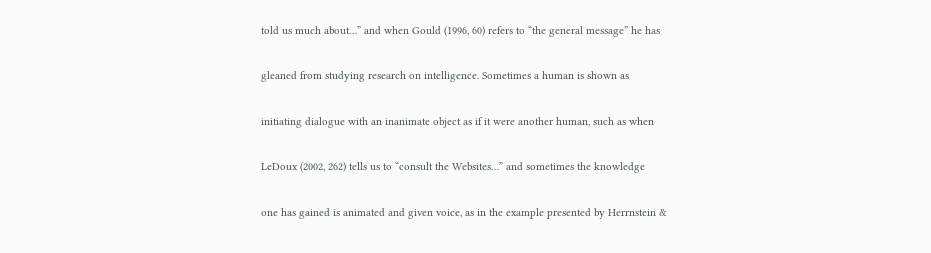told us much about…” and when Gould (1996, 60) refers to “the general message” he has

gleaned from studying research on intelligence. Sometimes a human is shown as

initiating dialogue with an inanimate object as if it were another human, such as when

LeDoux (2002, 262) tells us to “consult the Websites…” and sometimes the knowledge

one has gained is animated and given voice, as in the example presented by Herrnstein &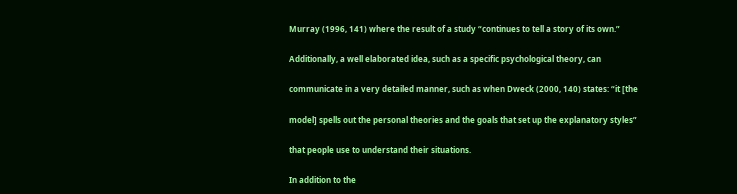Murray (1996, 141) where the result of a study “continues to tell a story of its own.”

Additionally, a well elaborated idea, such as a specific psychological theory, can

communicate in a very detailed manner, such as when Dweck (2000, 140) states: “it [the

model] spells out the personal theories and the goals that set up the explanatory styles”

that people use to understand their situations.

In addition to the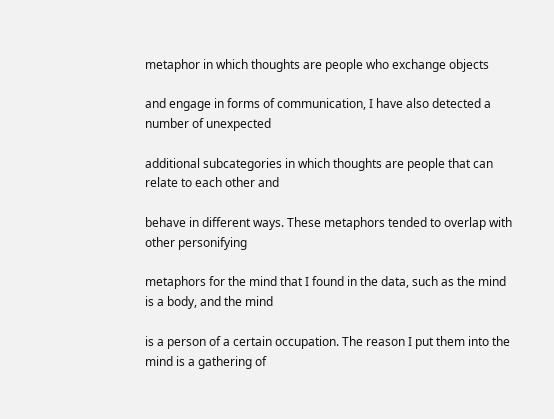metaphor in which thoughts are people who exchange objects

and engage in forms of communication, I have also detected a number of unexpected

additional subcategories in which thoughts are people that can relate to each other and

behave in different ways. These metaphors tended to overlap with other personifying

metaphors for the mind that I found in the data, such as the mind is a body, and the mind

is a person of a certain occupation. The reason I put them into the mind is a gathering of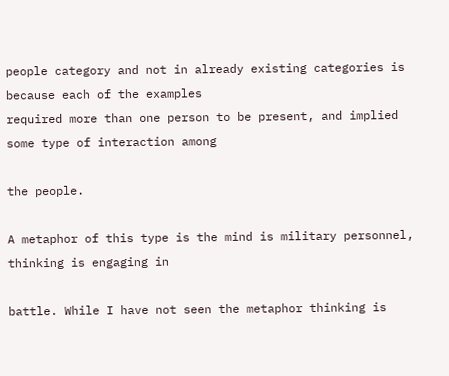people category and not in already existing categories is because each of the examples
required more than one person to be present, and implied some type of interaction among

the people.

A metaphor of this type is the mind is military personnel, thinking is engaging in

battle. While I have not seen the metaphor thinking is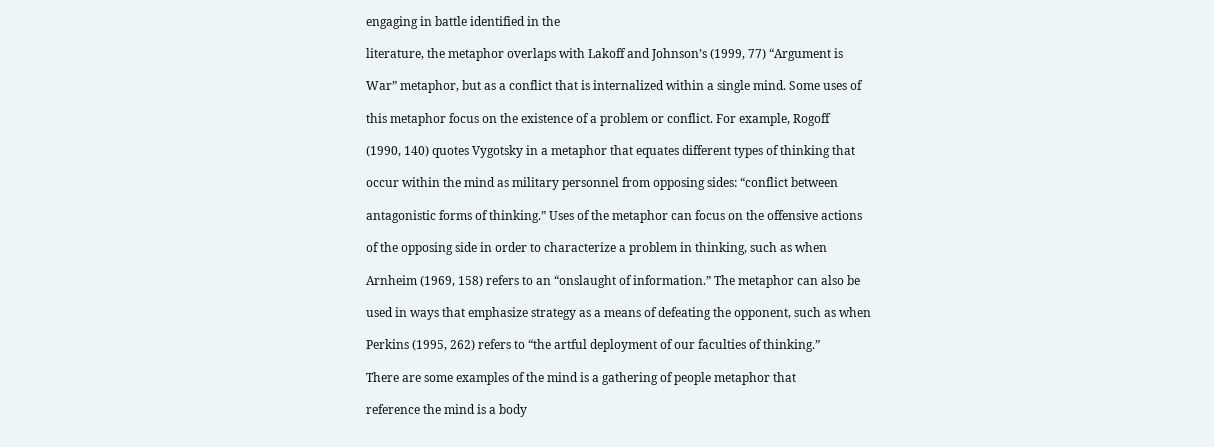engaging in battle identified in the

literature, the metaphor overlaps with Lakoff and Johnson’s (1999, 77) “Argument is

War” metaphor, but as a conflict that is internalized within a single mind. Some uses of

this metaphor focus on the existence of a problem or conflict. For example, Rogoff

(1990, 140) quotes Vygotsky in a metaphor that equates different types of thinking that

occur within the mind as military personnel from opposing sides: “conflict between

antagonistic forms of thinking.” Uses of the metaphor can focus on the offensive actions

of the opposing side in order to characterize a problem in thinking, such as when

Arnheim (1969, 158) refers to an “onslaught of information.” The metaphor can also be

used in ways that emphasize strategy as a means of defeating the opponent, such as when

Perkins (1995, 262) refers to “the artful deployment of our faculties of thinking.”

There are some examples of the mind is a gathering of people metaphor that

reference the mind is a body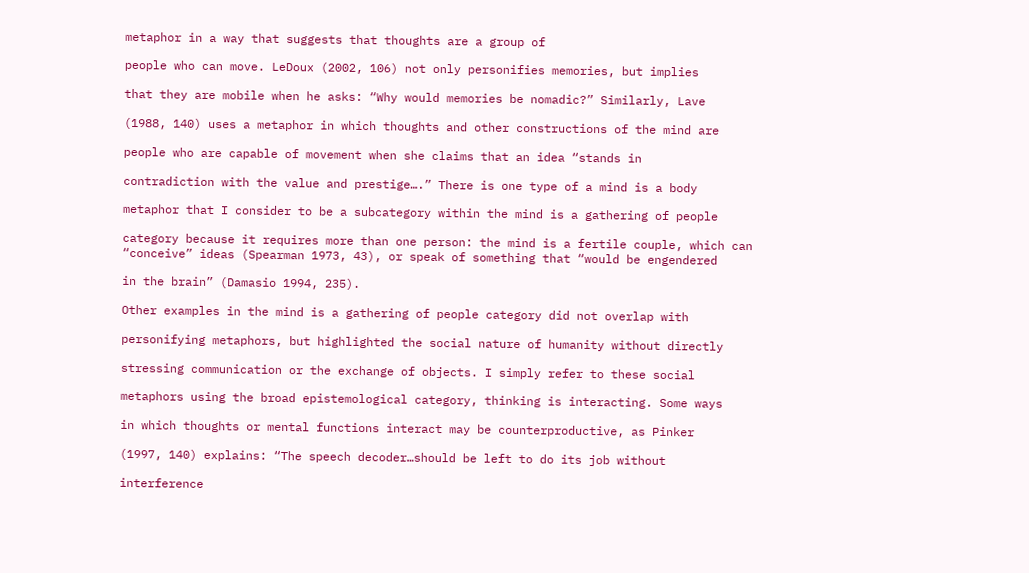metaphor in a way that suggests that thoughts are a group of

people who can move. LeDoux (2002, 106) not only personifies memories, but implies

that they are mobile when he asks: “Why would memories be nomadic?” Similarly, Lave

(1988, 140) uses a metaphor in which thoughts and other constructions of the mind are

people who are capable of movement when she claims that an idea “stands in

contradiction with the value and prestige….” There is one type of a mind is a body

metaphor that I consider to be a subcategory within the mind is a gathering of people

category because it requires more than one person: the mind is a fertile couple, which can
“conceive” ideas (Spearman 1973, 43), or speak of something that “would be engendered

in the brain” (Damasio 1994, 235).

Other examples in the mind is a gathering of people category did not overlap with

personifying metaphors, but highlighted the social nature of humanity without directly

stressing communication or the exchange of objects. I simply refer to these social

metaphors using the broad epistemological category, thinking is interacting. Some ways

in which thoughts or mental functions interact may be counterproductive, as Pinker

(1997, 140) explains: “The speech decoder…should be left to do its job without

interference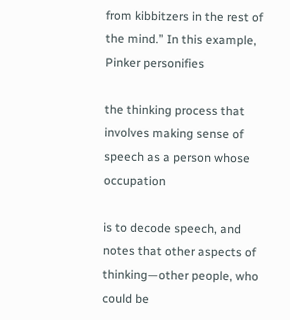from kibbitzers in the rest of the mind.” In this example, Pinker personifies

the thinking process that involves making sense of speech as a person whose occupation

is to decode speech, and notes that other aspects of thinking—other people, who could be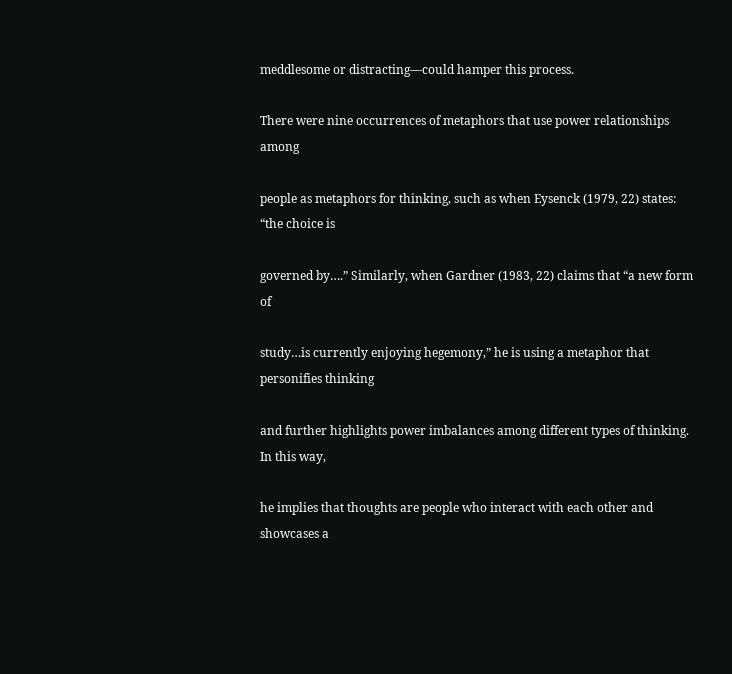meddlesome or distracting—could hamper this process.

There were nine occurrences of metaphors that use power relationships among

people as metaphors for thinking, such as when Eysenck (1979, 22) states: “the choice is

governed by….” Similarly, when Gardner (1983, 22) claims that “a new form of

study…is currently enjoying hegemony,” he is using a metaphor that personifies thinking

and further highlights power imbalances among different types of thinking. In this way,

he implies that thoughts are people who interact with each other and showcases a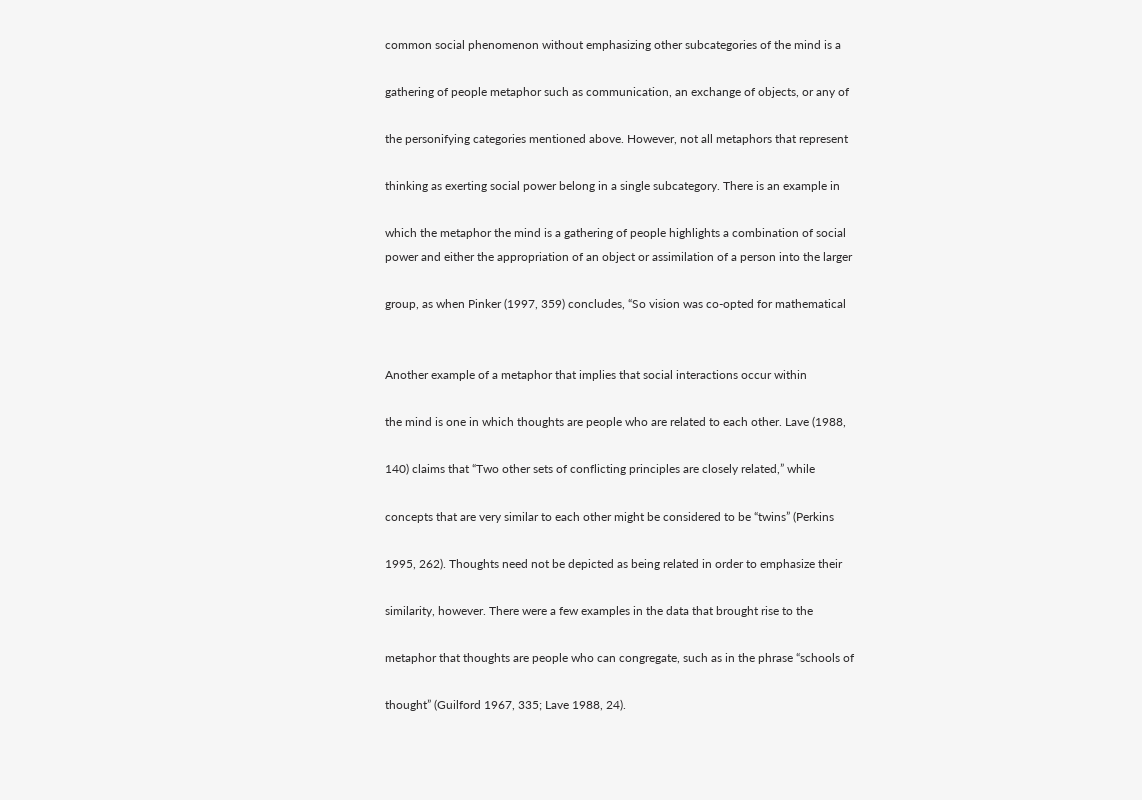common social phenomenon without emphasizing other subcategories of the mind is a

gathering of people metaphor such as communication, an exchange of objects, or any of

the personifying categories mentioned above. However, not all metaphors that represent

thinking as exerting social power belong in a single subcategory. There is an example in

which the metaphor the mind is a gathering of people highlights a combination of social
power and either the appropriation of an object or assimilation of a person into the larger

group, as when Pinker (1997, 359) concludes, “So vision was co-opted for mathematical


Another example of a metaphor that implies that social interactions occur within

the mind is one in which thoughts are people who are related to each other. Lave (1988,

140) claims that “Two other sets of conflicting principles are closely related,” while

concepts that are very similar to each other might be considered to be “twins” (Perkins

1995, 262). Thoughts need not be depicted as being related in order to emphasize their

similarity, however. There were a few examples in the data that brought rise to the

metaphor that thoughts are people who can congregate, such as in the phrase “schools of

thought” (Guilford 1967, 335; Lave 1988, 24).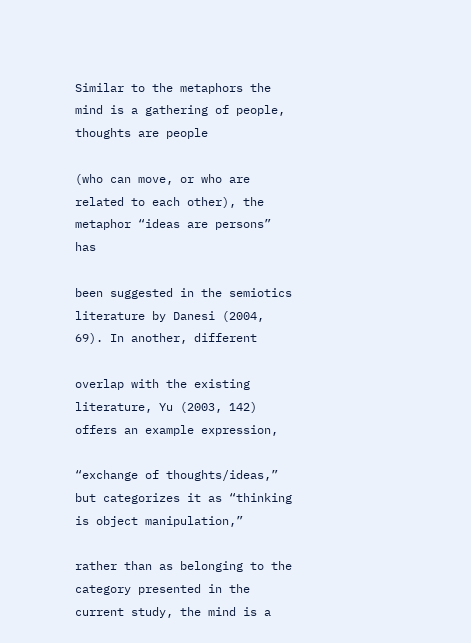Similar to the metaphors the mind is a gathering of people, thoughts are people

(who can move, or who are related to each other), the metaphor “ideas are persons” has

been suggested in the semiotics literature by Danesi (2004, 69). In another, different

overlap with the existing literature, Yu (2003, 142) offers an example expression,

“exchange of thoughts/ideas,” but categorizes it as “thinking is object manipulation,”

rather than as belonging to the category presented in the current study, the mind is a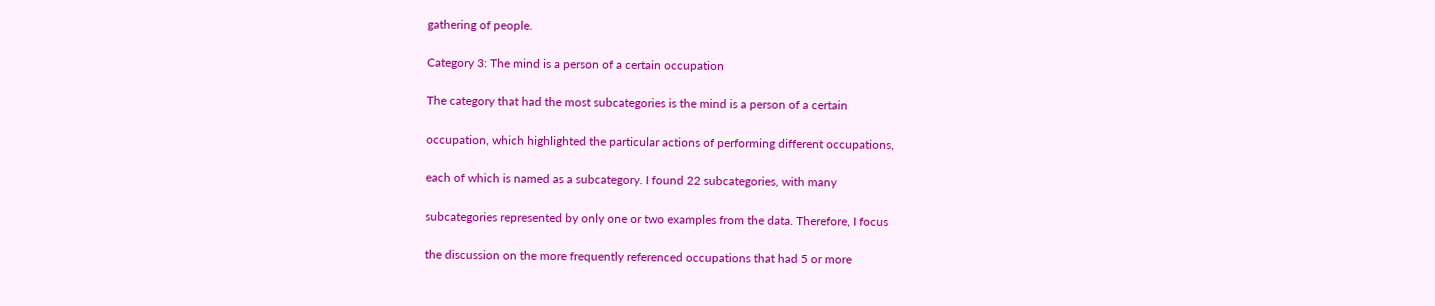gathering of people.

Category 3: The mind is a person of a certain occupation

The category that had the most subcategories is the mind is a person of a certain

occupation, which highlighted the particular actions of performing different occupations,

each of which is named as a subcategory. I found 22 subcategories, with many

subcategories represented by only one or two examples from the data. Therefore, I focus

the discussion on the more frequently referenced occupations that had 5 or more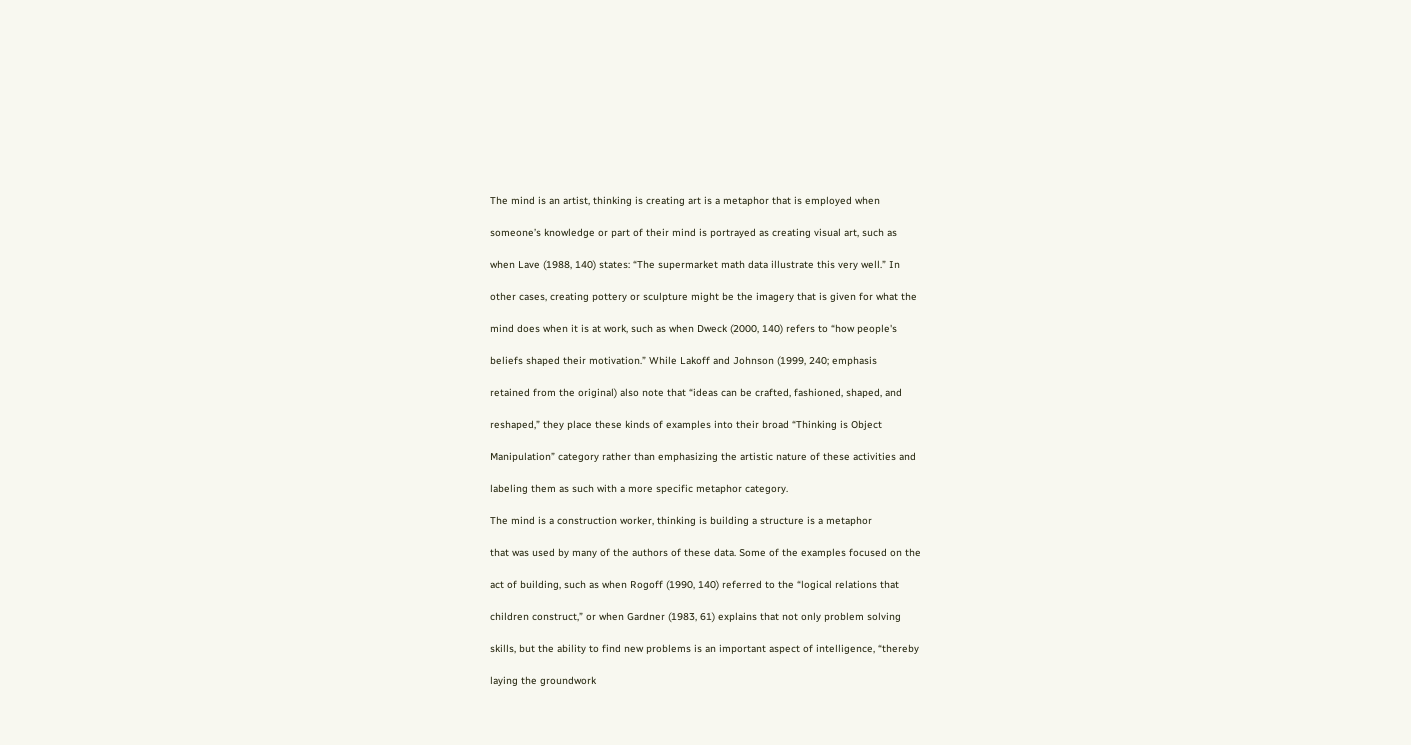The mind is an artist, thinking is creating art is a metaphor that is employed when

someone’s knowledge or part of their mind is portrayed as creating visual art, such as

when Lave (1988, 140) states: “The supermarket math data illustrate this very well.” In

other cases, creating pottery or sculpture might be the imagery that is given for what the

mind does when it is at work, such as when Dweck (2000, 140) refers to “how people's

beliefs shaped their motivation.” While Lakoff and Johnson (1999, 240; emphasis

retained from the original) also note that “ideas can be crafted, fashioned, shaped, and

reshaped,” they place these kinds of examples into their broad “Thinking is Object

Manipulation” category rather than emphasizing the artistic nature of these activities and

labeling them as such with a more specific metaphor category.

The mind is a construction worker, thinking is building a structure is a metaphor

that was used by many of the authors of these data. Some of the examples focused on the

act of building, such as when Rogoff (1990, 140) referred to the “logical relations that

children construct,” or when Gardner (1983, 61) explains that not only problem solving

skills, but the ability to find new problems is an important aspect of intelligence, “thereby

laying the groundwork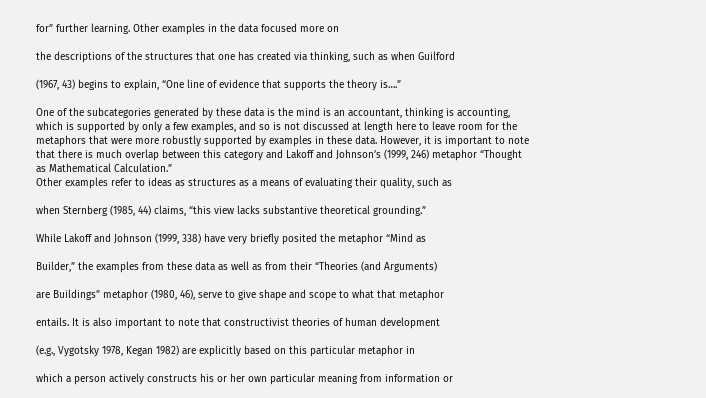for” further learning. Other examples in the data focused more on

the descriptions of the structures that one has created via thinking, such as when Guilford

(1967, 43) begins to explain, “One line of evidence that supports the theory is….”

One of the subcategories generated by these data is the mind is an accountant, thinking is accounting,
which is supported by only a few examples, and so is not discussed at length here to leave room for the
metaphors that were more robustly supported by examples in these data. However, it is important to note
that there is much overlap between this category and Lakoff and Johnson’s (1999, 246) metaphor “Thought
as Mathematical Calculation.”
Other examples refer to ideas as structures as a means of evaluating their quality, such as

when Sternberg (1985, 44) claims, “this view lacks substantive theoretical grounding.”

While Lakoff and Johnson (1999, 338) have very briefly posited the metaphor “Mind as

Builder,” the examples from these data as well as from their “Theories (and Arguments)

are Buildings” metaphor (1980, 46), serve to give shape and scope to what that metaphor

entails. It is also important to note that constructivist theories of human development

(e.g., Vygotsky 1978, Kegan 1982) are explicitly based on this particular metaphor in

which a person actively constructs his or her own particular meaning from information or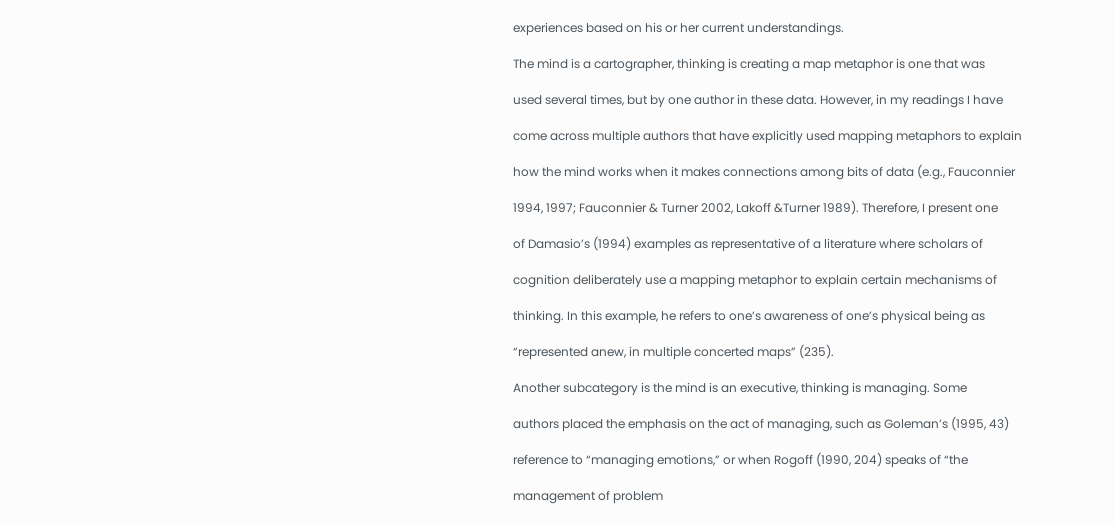experiences based on his or her current understandings.

The mind is a cartographer, thinking is creating a map metaphor is one that was

used several times, but by one author in these data. However, in my readings I have

come across multiple authors that have explicitly used mapping metaphors to explain

how the mind works when it makes connections among bits of data (e.g., Fauconnier

1994, 1997; Fauconnier & Turner 2002, Lakoff &Turner 1989). Therefore, I present one

of Damasio’s (1994) examples as representative of a literature where scholars of

cognition deliberately use a mapping metaphor to explain certain mechanisms of

thinking. In this example, he refers to one’s awareness of one’s physical being as

“represented anew, in multiple concerted maps” (235).

Another subcategory is the mind is an executive, thinking is managing. Some

authors placed the emphasis on the act of managing, such as Goleman’s (1995, 43)

reference to “managing emotions,” or when Rogoff (1990, 204) speaks of “the

management of problem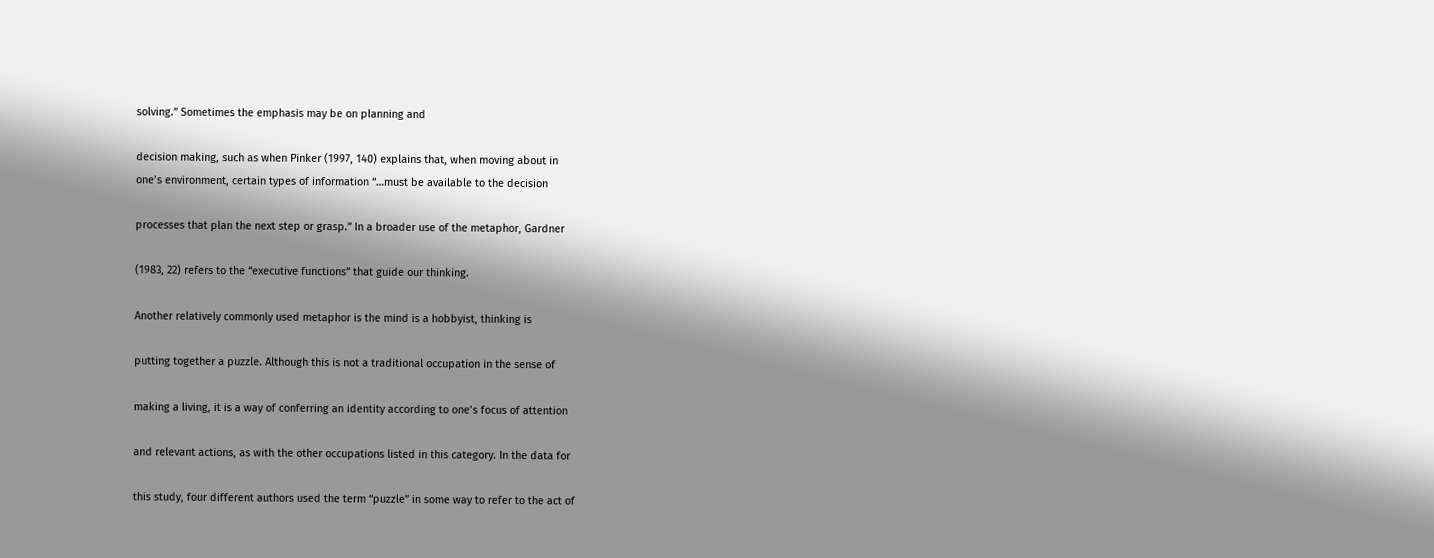solving.” Sometimes the emphasis may be on planning and

decision making, such as when Pinker (1997, 140) explains that, when moving about in
one’s environment, certain types of information “…must be available to the decision

processes that plan the next step or grasp.” In a broader use of the metaphor, Gardner

(1983, 22) refers to the “executive functions” that guide our thinking.

Another relatively commonly used metaphor is the mind is a hobbyist, thinking is

putting together a puzzle. Although this is not a traditional occupation in the sense of

making a living, it is a way of conferring an identity according to one’s focus of attention

and relevant actions, as with the other occupations listed in this category. In the data for

this study, four different authors used the term “puzzle” in some way to refer to the act of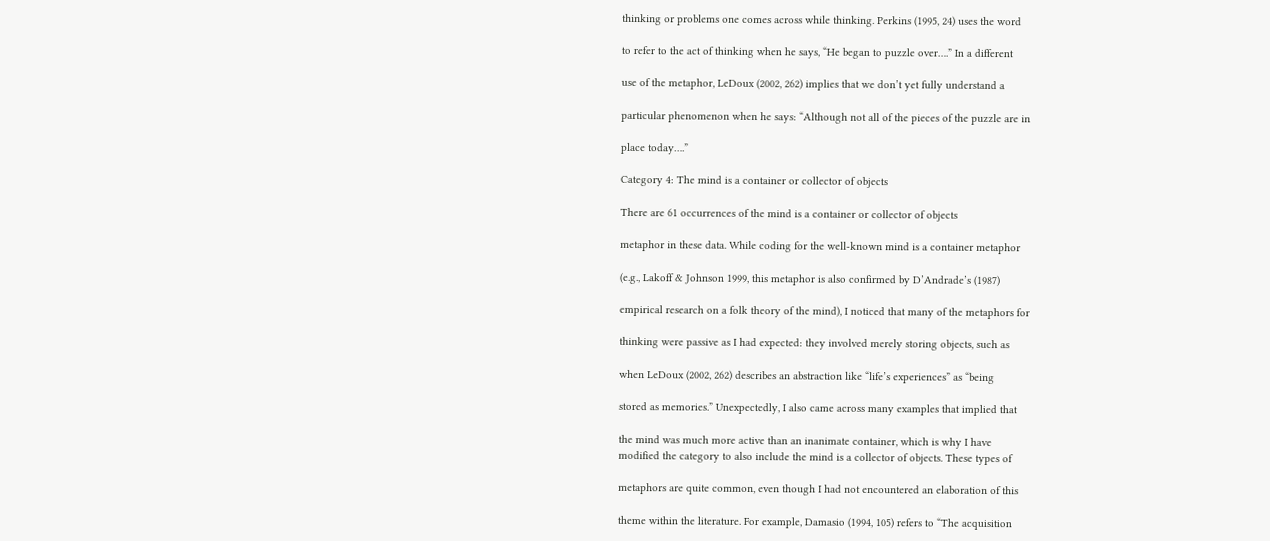thinking or problems one comes across while thinking. Perkins (1995, 24) uses the word

to refer to the act of thinking when he says, “He began to puzzle over….” In a different

use of the metaphor, LeDoux (2002, 262) implies that we don’t yet fully understand a

particular phenomenon when he says: “Although not all of the pieces of the puzzle are in

place today….”

Category 4: The mind is a container or collector of objects

There are 61 occurrences of the mind is a container or collector of objects

metaphor in these data. While coding for the well-known mind is a container metaphor

(e.g., Lakoff & Johnson 1999, this metaphor is also confirmed by D’Andrade’s (1987)

empirical research on a folk theory of the mind), I noticed that many of the metaphors for

thinking were passive as I had expected: they involved merely storing objects, such as

when LeDoux (2002, 262) describes an abstraction like “life’s experiences” as “being

stored as memories.” Unexpectedly, I also came across many examples that implied that

the mind was much more active than an inanimate container, which is why I have
modified the category to also include the mind is a collector of objects. These types of

metaphors are quite common, even though I had not encountered an elaboration of this

theme within the literature. For example, Damasio (1994, 105) refers to “The acquisition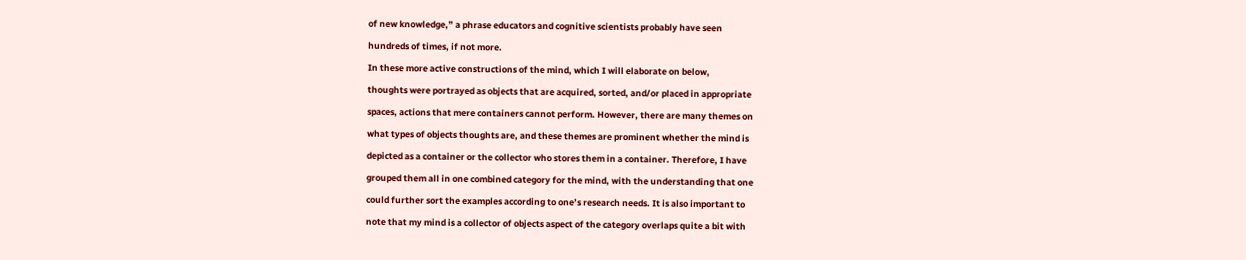of new knowledge,” a phrase educators and cognitive scientists probably have seen

hundreds of times, if not more.

In these more active constructions of the mind, which I will elaborate on below,

thoughts were portrayed as objects that are acquired, sorted, and/or placed in appropriate

spaces, actions that mere containers cannot perform. However, there are many themes on

what types of objects thoughts are, and these themes are prominent whether the mind is

depicted as a container or the collector who stores them in a container. Therefore, I have

grouped them all in one combined category for the mind, with the understanding that one

could further sort the examples according to one’s research needs. It is also important to

note that my mind is a collector of objects aspect of the category overlaps quite a bit with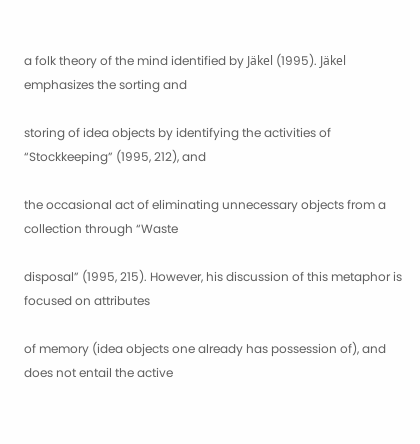a folk theory of the mind identified by Jäkel (1995). Jäkel emphasizes the sorting and

storing of idea objects by identifying the activities of “Stockkeeping” (1995, 212), and

the occasional act of eliminating unnecessary objects from a collection through “Waste

disposal” (1995, 215). However, his discussion of this metaphor is focused on attributes

of memory (idea objects one already has possession of), and does not entail the active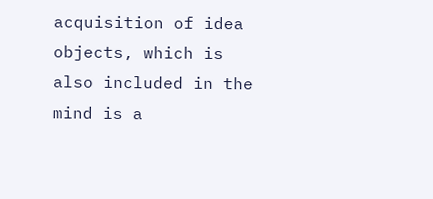acquisition of idea objects, which is also included in the mind is a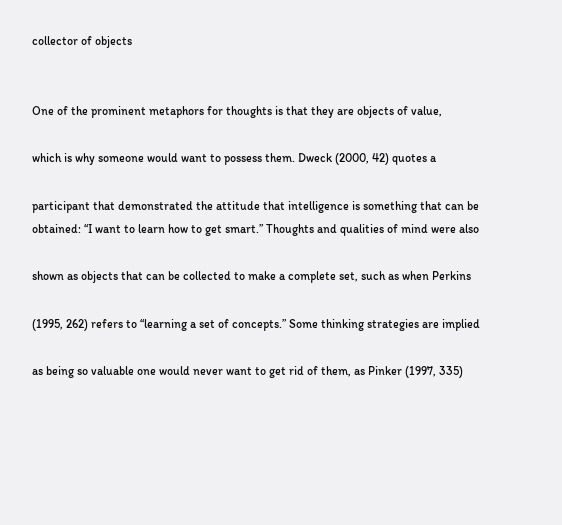collector of objects


One of the prominent metaphors for thoughts is that they are objects of value,

which is why someone would want to possess them. Dweck (2000, 42) quotes a

participant that demonstrated the attitude that intelligence is something that can be
obtained: “I want to learn how to get smart.” Thoughts and qualities of mind were also

shown as objects that can be collected to make a complete set, such as when Perkins

(1995, 262) refers to “learning a set of concepts.” Some thinking strategies are implied

as being so valuable one would never want to get rid of them, as Pinker (1997, 335)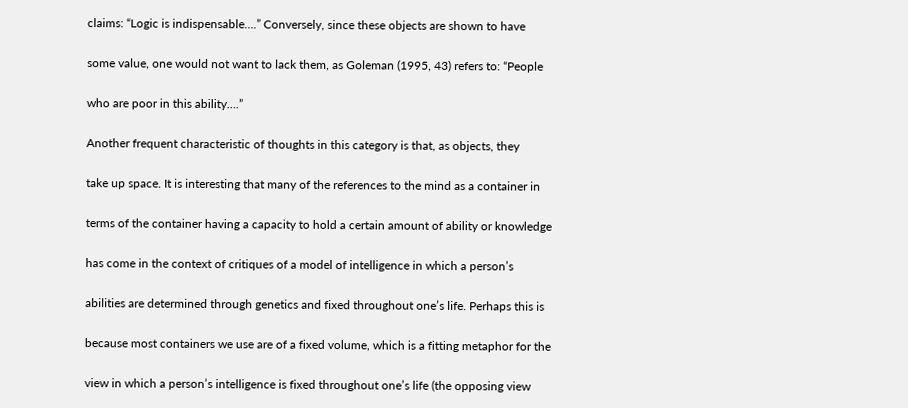claims: “Logic is indispensable….” Conversely, since these objects are shown to have

some value, one would not want to lack them, as Goleman (1995, 43) refers to: “People

who are poor in this ability….”

Another frequent characteristic of thoughts in this category is that, as objects, they

take up space. It is interesting that many of the references to the mind as a container in

terms of the container having a capacity to hold a certain amount of ability or knowledge

has come in the context of critiques of a model of intelligence in which a person’s

abilities are determined through genetics and fixed throughout one’s life. Perhaps this is

because most containers we use are of a fixed volume, which is a fitting metaphor for the

view in which a person’s intelligence is fixed throughout one’s life (the opposing view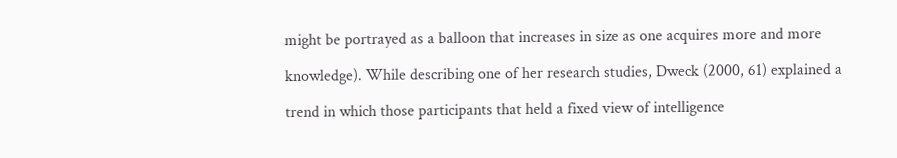might be portrayed as a balloon that increases in size as one acquires more and more

knowledge). While describing one of her research studies, Dweck (2000, 61) explained a

trend in which those participants that held a fixed view of intelligence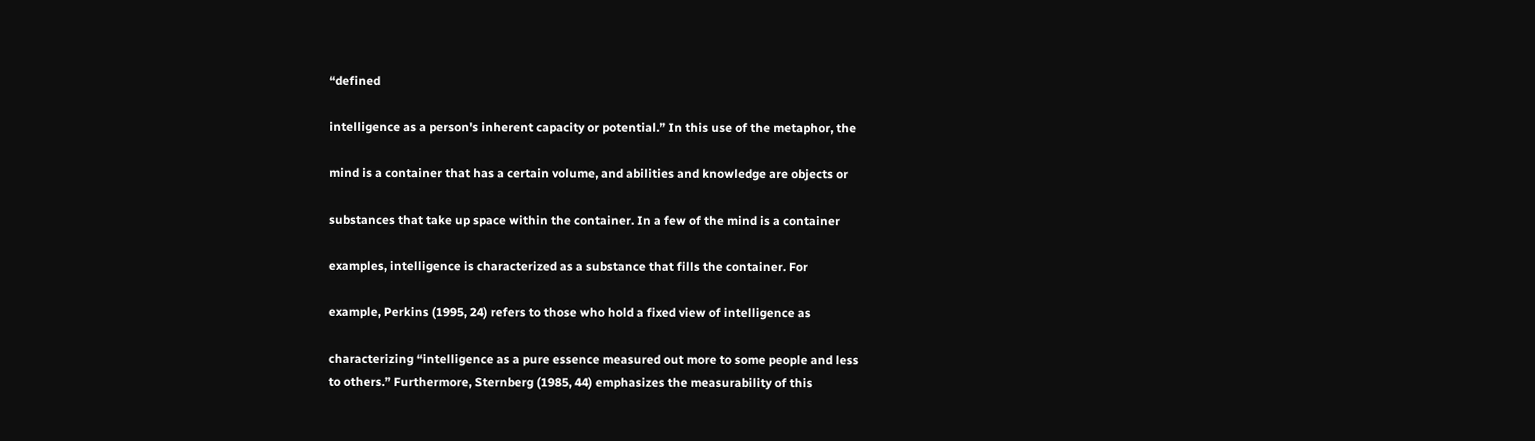“defined

intelligence as a person's inherent capacity or potential.” In this use of the metaphor, the

mind is a container that has a certain volume, and abilities and knowledge are objects or

substances that take up space within the container. In a few of the mind is a container

examples, intelligence is characterized as a substance that fills the container. For

example, Perkins (1995, 24) refers to those who hold a fixed view of intelligence as

characterizing “intelligence as a pure essence measured out more to some people and less
to others.” Furthermore, Sternberg (1985, 44) emphasizes the measurability of this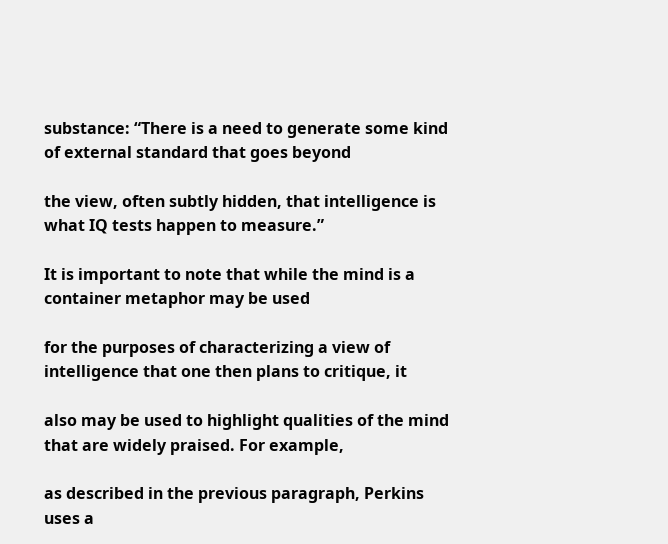substance: “There is a need to generate some kind of external standard that goes beyond

the view, often subtly hidden, that intelligence is what IQ tests happen to measure.”

It is important to note that while the mind is a container metaphor may be used

for the purposes of characterizing a view of intelligence that one then plans to critique, it

also may be used to highlight qualities of the mind that are widely praised. For example,

as described in the previous paragraph, Perkins uses a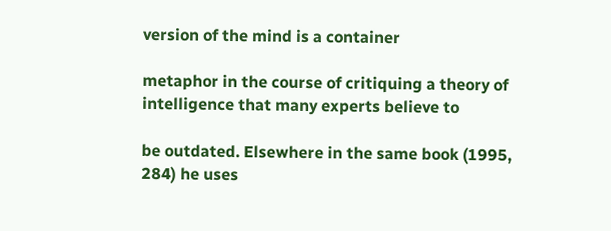version of the mind is a container

metaphor in the course of critiquing a theory of intelligence that many experts believe to

be outdated. Elsewhere in the same book (1995, 284) he uses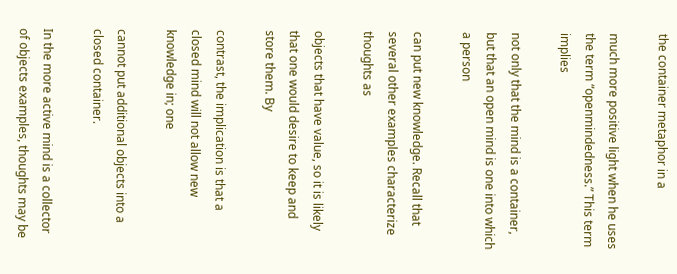the container metaphor in a

much more positive light when he uses the term “openmindedness.” This term implies

not only that the mind is a container, but that an open mind is one into which a person

can put new knowledge. Recall that several other examples characterize thoughts as

objects that have value, so it is likely that one would desire to keep and store them. By

contrast, the implication is that a closed mind will not allow new knowledge in; one

cannot put additional objects into a closed container.

In the more active mind is a collector of objects examples, thoughts may be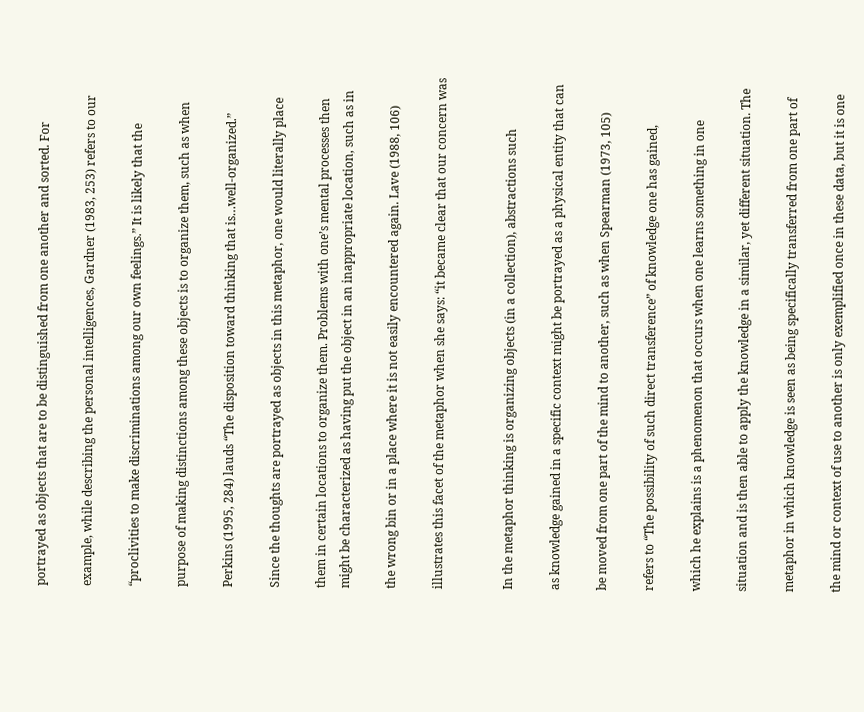portrayed as objects that are to be distinguished from one another and sorted. For

example, while describing the personal intelligences, Gardner (1983, 253) refers to our

“proclivities to make discriminations among our own feelings.” It is likely that the

purpose of making distinctions among these objects is to organize them, such as when

Perkins (1995, 284) lauds “The disposition toward thinking that is…well-organized.”

Since the thoughts are portrayed as objects in this metaphor, one would literally place

them in certain locations to organize them. Problems with one’s mental processes then
might be characterized as having put the object in an inappropriate location, such as in

the wrong bin or in a place where it is not easily encountered again. Lave (1988, 106)

illustrates this facet of the metaphor when she says: “it became clear that our concern was


In the metaphor thinking is organizing objects (in a collection), abstractions such

as knowledge gained in a specific context might be portrayed as a physical entity that can

be moved from one part of the mind to another, such as when Spearman (1973, 105)

refers to “The possibility of such direct transference” of knowledge one has gained,

which he explains is a phenomenon that occurs when one learns something in one

situation and is then able to apply the knowledge in a similar, yet different situation. The

metaphor in which knowledge is seen as being specifically transferred from one part of

the mind or context of use to another is only exemplified once in these data, but it is one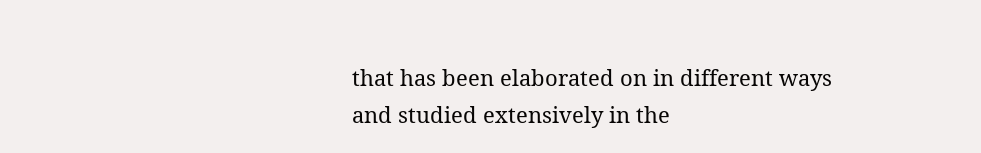that has been elaborated on in different ways and studied extensively in the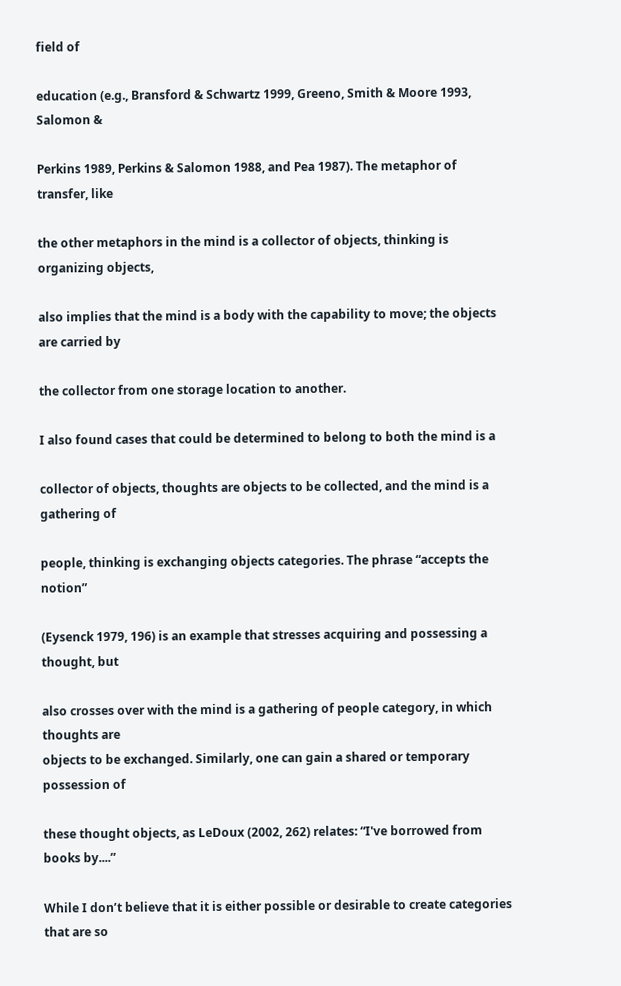field of

education (e.g., Bransford & Schwartz 1999, Greeno, Smith & Moore 1993, Salomon &

Perkins 1989, Perkins & Salomon 1988, and Pea 1987). The metaphor of transfer, like

the other metaphors in the mind is a collector of objects, thinking is organizing objects,

also implies that the mind is a body with the capability to move; the objects are carried by

the collector from one storage location to another.

I also found cases that could be determined to belong to both the mind is a

collector of objects, thoughts are objects to be collected, and the mind is a gathering of

people, thinking is exchanging objects categories. The phrase “accepts the notion”

(Eysenck 1979, 196) is an example that stresses acquiring and possessing a thought, but

also crosses over with the mind is a gathering of people category, in which thoughts are
objects to be exchanged. Similarly, one can gain a shared or temporary possession of

these thought objects, as LeDoux (2002, 262) relates: “I've borrowed from books by....”

While I don’t believe that it is either possible or desirable to create categories that are so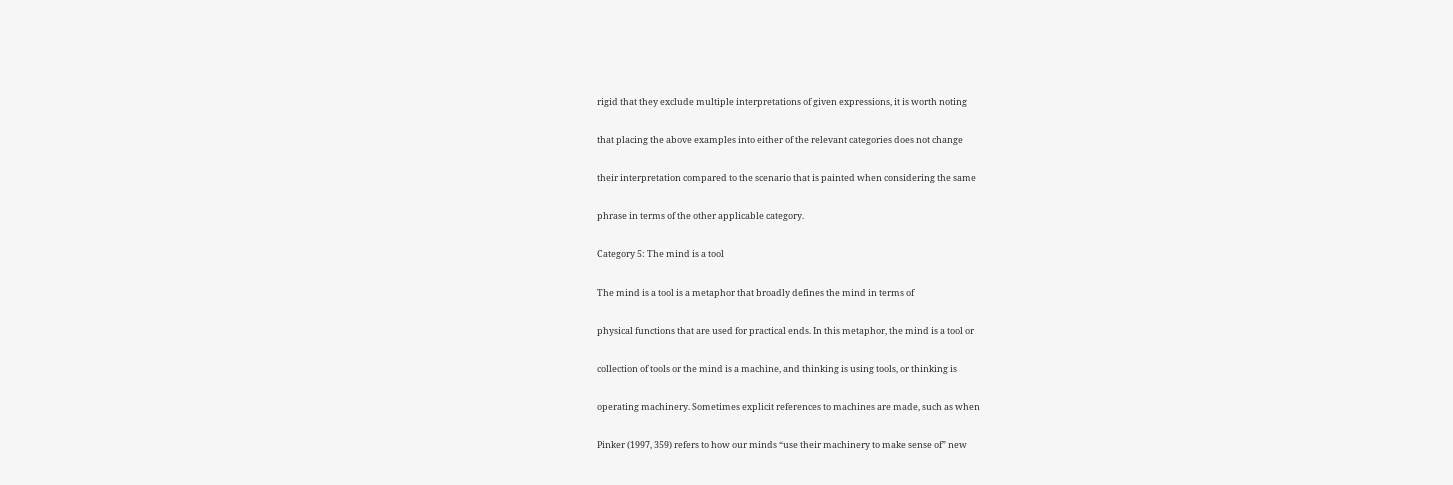rigid that they exclude multiple interpretations of given expressions, it is worth noting

that placing the above examples into either of the relevant categories does not change

their interpretation compared to the scenario that is painted when considering the same

phrase in terms of the other applicable category.

Category 5: The mind is a tool

The mind is a tool is a metaphor that broadly defines the mind in terms of

physical functions that are used for practical ends. In this metaphor, the mind is a tool or

collection of tools or the mind is a machine, and thinking is using tools, or thinking is

operating machinery. Sometimes explicit references to machines are made, such as when

Pinker (1997, 359) refers to how our minds “use their machinery to make sense of” new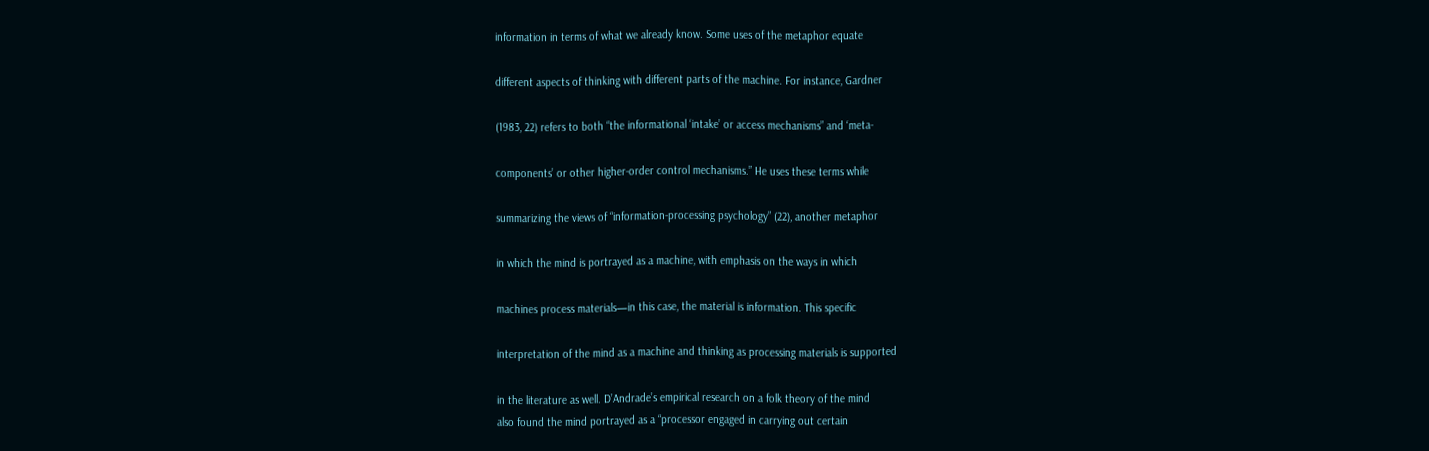information in terms of what we already know. Some uses of the metaphor equate

different aspects of thinking with different parts of the machine. For instance, Gardner

(1983, 22) refers to both “the informational ‘intake’ or access mechanisms” and ‘meta-

components’ or other higher-order control mechanisms.” He uses these terms while

summarizing the views of “information-processing psychology” (22), another metaphor

in which the mind is portrayed as a machine, with emphasis on the ways in which

machines process materials—in this case, the material is information. This specific

interpretation of the mind as a machine and thinking as processing materials is supported

in the literature as well. D’Andrade’s empirical research on a folk theory of the mind
also found the mind portrayed as a “processor engaged in carrying out certain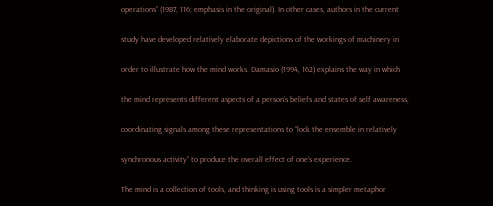operations” (1987, 116; emphasis in the original). In other cases, authors in the current

study have developed relatively elaborate depictions of the workings of machinery in

order to illustrate how the mind works. Damasio (1994, 162) explains the way in which

the mind represents different aspects of a person’s beliefs and states of self awareness,

coordinating signals among these representations to “lock the ensemble in relatively

synchronous activity” to produce the overall effect of one’s experience.

The mind is a collection of tools, and thinking is using tools is a simpler metaphor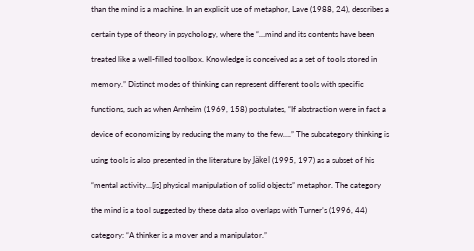than the mind is a machine. In an explicit use of metaphor, Lave (1988, 24), describes a

certain type of theory in psychology, where the “…mind and its contents have been

treated like a well-filled toolbox. Knowledge is conceived as a set of tools stored in

memory.” Distinct modes of thinking can represent different tools with specific

functions, such as when Arnheim (1969, 158) postulates, “If abstraction were in fact a

device of economizing by reducing the many to the few….” The subcategory thinking is

using tools is also presented in the literature by Jäkel (1995, 197) as a subset of his

“mental activity…[is] physical manipulation of solid objects” metaphor. The category

the mind is a tool suggested by these data also overlaps with Turner’s (1996, 44)

category: “A thinker is a mover and a manipulator.”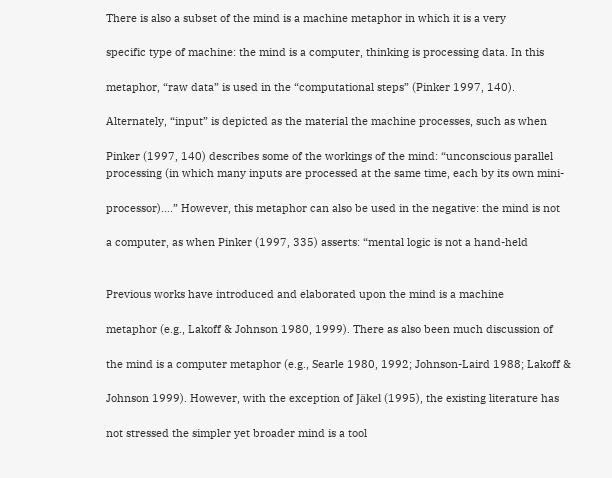There is also a subset of the mind is a machine metaphor in which it is a very

specific type of machine: the mind is a computer, thinking is processing data. In this

metaphor, “raw data” is used in the “computational steps” (Pinker 1997, 140).

Alternately, “input” is depicted as the material the machine processes, such as when

Pinker (1997, 140) describes some of the workings of the mind: “unconscious parallel
processing (in which many inputs are processed at the same time, each by its own mini-

processor)….” However, this metaphor can also be used in the negative: the mind is not

a computer, as when Pinker (1997, 335) asserts: “mental logic is not a hand-held


Previous works have introduced and elaborated upon the mind is a machine

metaphor (e.g., Lakoff & Johnson 1980, 1999). There as also been much discussion of

the mind is a computer metaphor (e.g., Searle 1980, 1992; Johnson-Laird 1988; Lakoff &

Johnson 1999). However, with the exception of Jäkel (1995), the existing literature has

not stressed the simpler yet broader mind is a tool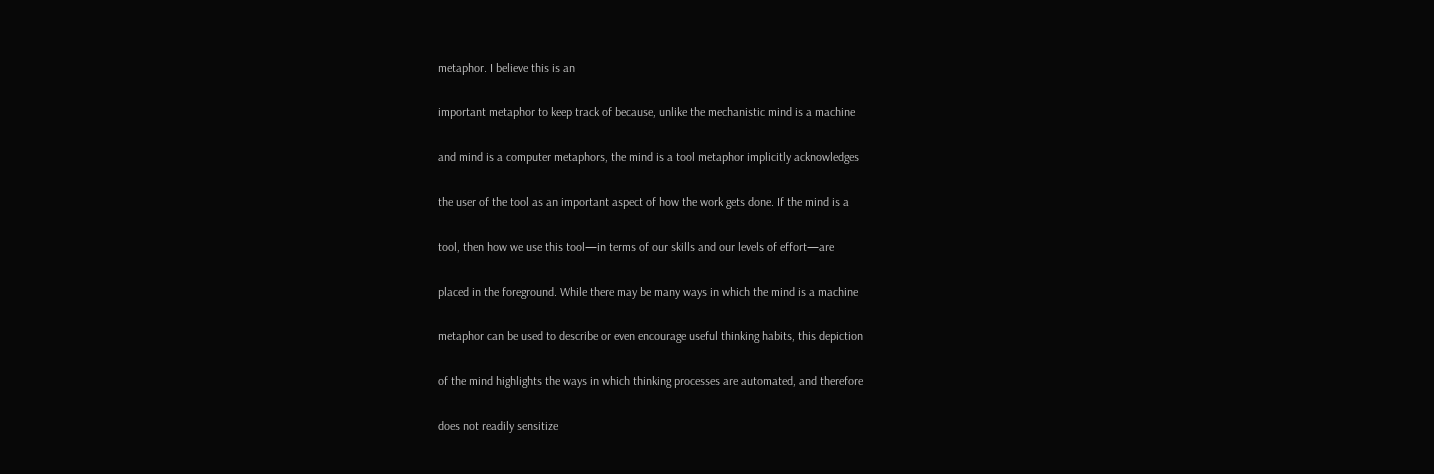metaphor. I believe this is an

important metaphor to keep track of because, unlike the mechanistic mind is a machine

and mind is a computer metaphors, the mind is a tool metaphor implicitly acknowledges

the user of the tool as an important aspect of how the work gets done. If the mind is a

tool, then how we use this tool—in terms of our skills and our levels of effort—are

placed in the foreground. While there may be many ways in which the mind is a machine

metaphor can be used to describe or even encourage useful thinking habits, this depiction

of the mind highlights the ways in which thinking processes are automated, and therefore

does not readily sensitize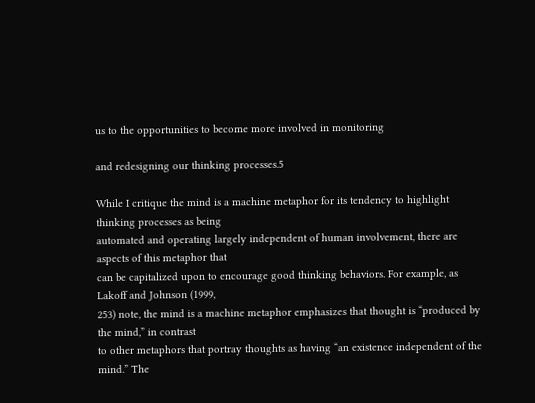us to the opportunities to become more involved in monitoring

and redesigning our thinking processes.5

While I critique the mind is a machine metaphor for its tendency to highlight thinking processes as being
automated and operating largely independent of human involvement, there are aspects of this metaphor that
can be capitalized upon to encourage good thinking behaviors. For example, as Lakoff and Johnson (1999,
253) note, the mind is a machine metaphor emphasizes that thought is “produced by the mind,” in contrast
to other metaphors that portray thoughts as having “an existence independent of the mind.” The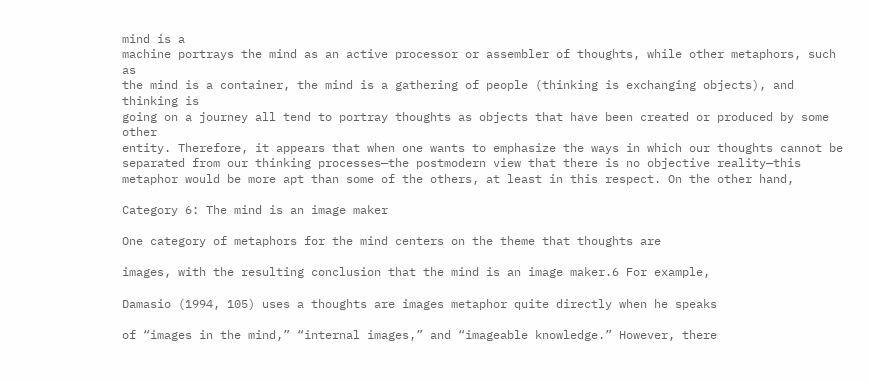mind is a
machine portrays the mind as an active processor or assembler of thoughts, while other metaphors, such as
the mind is a container, the mind is a gathering of people (thinking is exchanging objects), and thinking is
going on a journey all tend to portray thoughts as objects that have been created or produced by some other
entity. Therefore, it appears that when one wants to emphasize the ways in which our thoughts cannot be
separated from our thinking processes—the postmodern view that there is no objective reality—this
metaphor would be more apt than some of the others, at least in this respect. On the other hand,

Category 6: The mind is an image maker

One category of metaphors for the mind centers on the theme that thoughts are

images, with the resulting conclusion that the mind is an image maker.6 For example,

Damasio (1994, 105) uses a thoughts are images metaphor quite directly when he speaks

of “images in the mind,” “internal images,” and “imageable knowledge.” However, there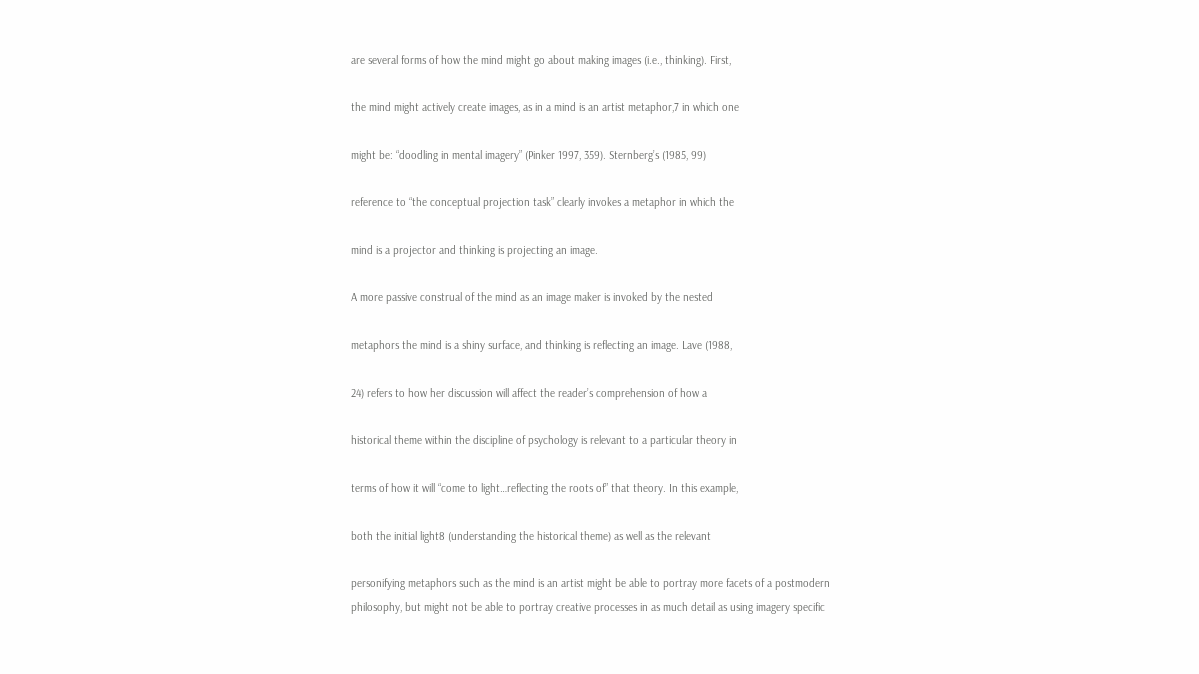are several forms of how the mind might go about making images (i.e., thinking). First,

the mind might actively create images, as in a mind is an artist metaphor,7 in which one

might be: “doodling in mental imagery” (Pinker 1997, 359). Sternberg’s (1985, 99)

reference to “the conceptual projection task” clearly invokes a metaphor in which the

mind is a projector and thinking is projecting an image.

A more passive construal of the mind as an image maker is invoked by the nested

metaphors the mind is a shiny surface, and thinking is reflecting an image. Lave (1988,

24) refers to how her discussion will affect the reader’s comprehension of how a

historical theme within the discipline of psychology is relevant to a particular theory in

terms of how it will “come to light…reflecting the roots of” that theory. In this example,

both the initial light8 (understanding the historical theme) as well as the relevant

personifying metaphors such as the mind is an artist might be able to portray more facets of a postmodern
philosophy, but might not be able to portray creative processes in as much detail as using imagery specific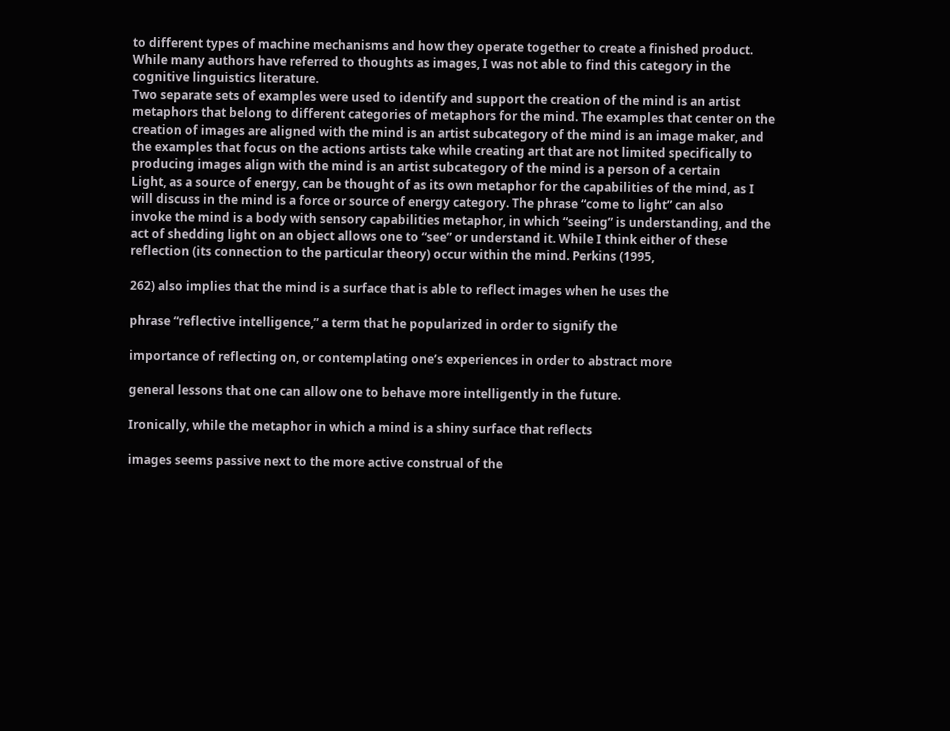to different types of machine mechanisms and how they operate together to create a finished product.
While many authors have referred to thoughts as images, I was not able to find this category in the
cognitive linguistics literature.
Two separate sets of examples were used to identify and support the creation of the mind is an artist
metaphors that belong to different categories of metaphors for the mind. The examples that center on the
creation of images are aligned with the mind is an artist subcategory of the mind is an image maker, and
the examples that focus on the actions artists take while creating art that are not limited specifically to
producing images align with the mind is an artist subcategory of the mind is a person of a certain
Light, as a source of energy, can be thought of as its own metaphor for the capabilities of the mind, as I
will discuss in the mind is a force or source of energy category. The phrase “come to light” can also
invoke the mind is a body with sensory capabilities metaphor, in which “seeing” is understanding, and the
act of shedding light on an object allows one to “see” or understand it. While I think either of these
reflection (its connection to the particular theory) occur within the mind. Perkins (1995,

262) also implies that the mind is a surface that is able to reflect images when he uses the

phrase “reflective intelligence,” a term that he popularized in order to signify the

importance of reflecting on, or contemplating one’s experiences in order to abstract more

general lessons that one can allow one to behave more intelligently in the future.

Ironically, while the metaphor in which a mind is a shiny surface that reflects

images seems passive next to the more active construal of the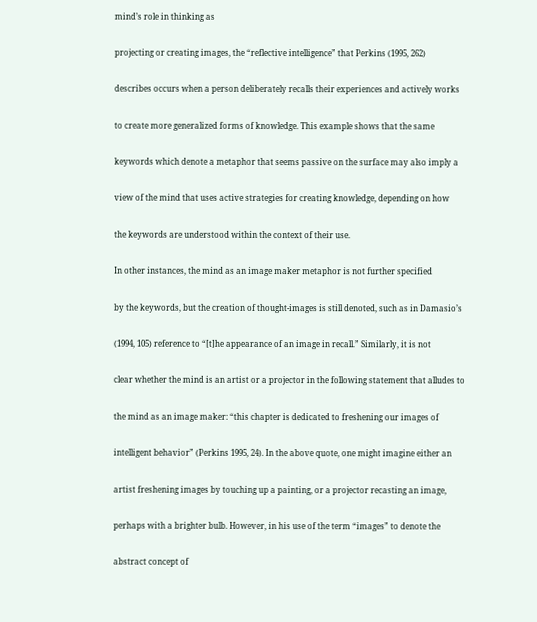mind’s role in thinking as

projecting or creating images, the “reflective intelligence” that Perkins (1995, 262)

describes occurs when a person deliberately recalls their experiences and actively works

to create more generalized forms of knowledge. This example shows that the same

keywords which denote a metaphor that seems passive on the surface may also imply a

view of the mind that uses active strategies for creating knowledge, depending on how

the keywords are understood within the context of their use.

In other instances, the mind as an image maker metaphor is not further specified

by the keywords, but the creation of thought-images is still denoted, such as in Damasio’s

(1994, 105) reference to “[t]he appearance of an image in recall.” Similarly, it is not

clear whether the mind is an artist or a projector in the following statement that alludes to

the mind as an image maker: “this chapter is dedicated to freshening our images of

intelligent behavior” (Perkins 1995, 24). In the above quote, one might imagine either an

artist freshening images by touching up a painting, or a projector recasting an image,

perhaps with a brighter bulb. However, in his use of the term “images” to denote the

abstract concept of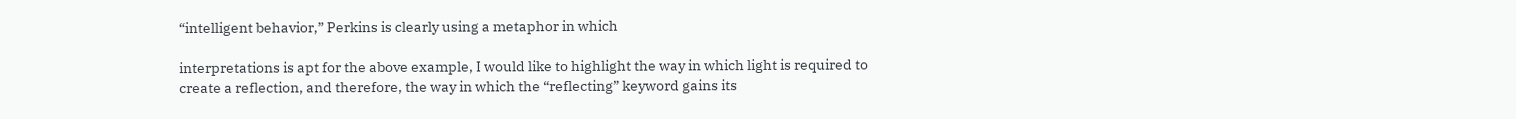“intelligent behavior,” Perkins is clearly using a metaphor in which

interpretations is apt for the above example, I would like to highlight the way in which light is required to
create a reflection, and therefore, the way in which the “reflecting” keyword gains its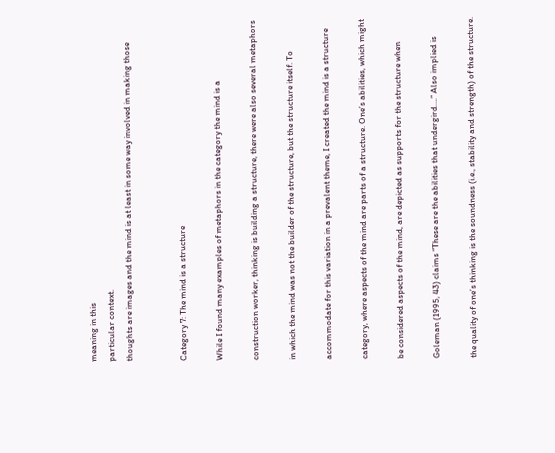meaning in this
particular context.
thoughts are images and the mind is at least in some way involved in making those


Category 7: The mind is a structure

While I found many examples of metaphors in the category the mind is a

construction worker, thinking is building a structure, there were also several metaphors

in which the mind was not the builder of the structure, but the structure itself. To

accommodate for this variation in a prevalent theme, I created the mind is a structure

category, where aspects of the mind are parts of a structure. One’s abilities, which might

be considered aspects of the mind, are depicted as supports for the structure when

Goleman (1995, 43) claims “These are the abilities that undergird….” Also implied is

the quality of one’s thinking is the soundness (i.e., stability and strength) of the structure.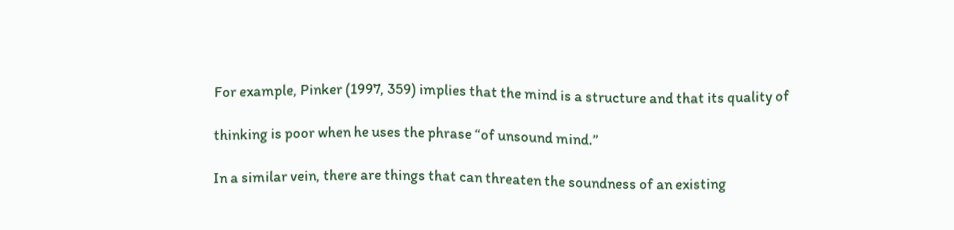For example, Pinker (1997, 359) implies that the mind is a structure and that its quality of

thinking is poor when he uses the phrase “of unsound mind.”

In a similar vein, there are things that can threaten the soundness of an existing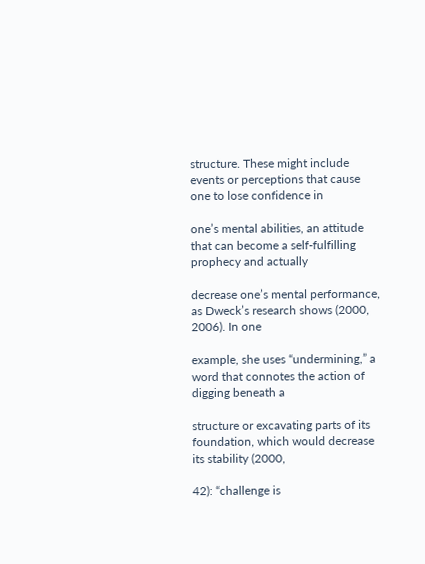structure. These might include events or perceptions that cause one to lose confidence in

one’s mental abilities, an attitude that can become a self-fulfilling prophecy and actually

decrease one’s mental performance, as Dweck’s research shows (2000, 2006). In one

example, she uses “undermining,” a word that connotes the action of digging beneath a

structure or excavating parts of its foundation, which would decrease its stability (2000,

42): “challenge is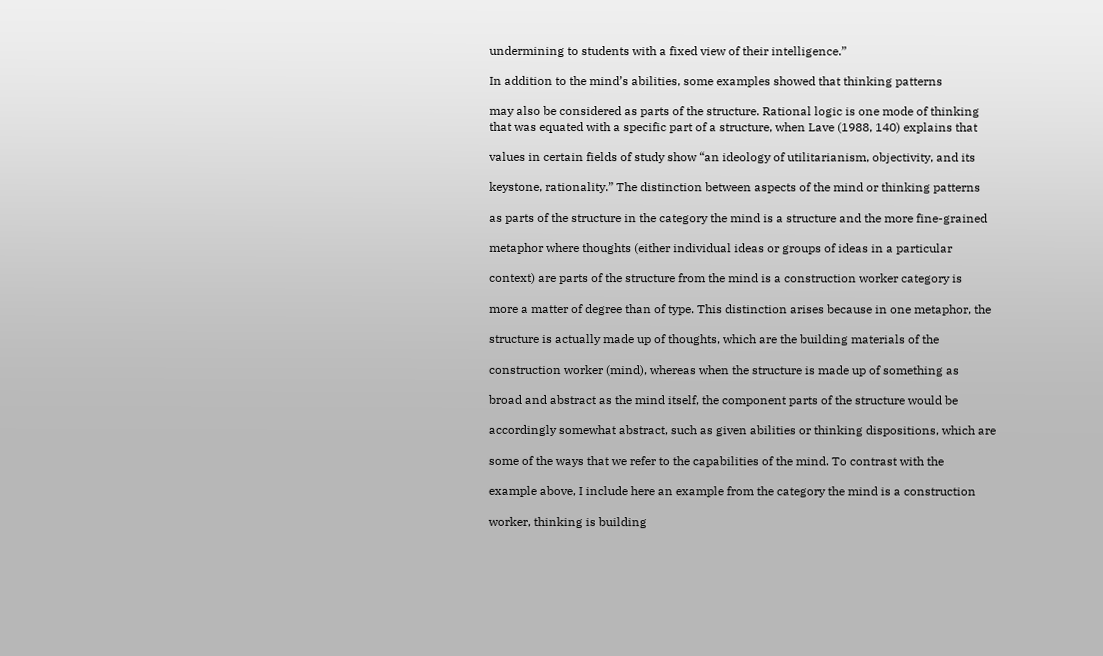undermining to students with a fixed view of their intelligence.”

In addition to the mind’s abilities, some examples showed that thinking patterns

may also be considered as parts of the structure. Rational logic is one mode of thinking
that was equated with a specific part of a structure, when Lave (1988, 140) explains that

values in certain fields of study show “an ideology of utilitarianism, objectivity, and its

keystone, rationality.” The distinction between aspects of the mind or thinking patterns

as parts of the structure in the category the mind is a structure and the more fine-grained

metaphor where thoughts (either individual ideas or groups of ideas in a particular

context) are parts of the structure from the mind is a construction worker category is

more a matter of degree than of type. This distinction arises because in one metaphor, the

structure is actually made up of thoughts, which are the building materials of the

construction worker (mind), whereas when the structure is made up of something as

broad and abstract as the mind itself, the component parts of the structure would be

accordingly somewhat abstract, such as given abilities or thinking dispositions, which are

some of the ways that we refer to the capabilities of the mind. To contrast with the

example above, I include here an example from the category the mind is a construction

worker, thinking is building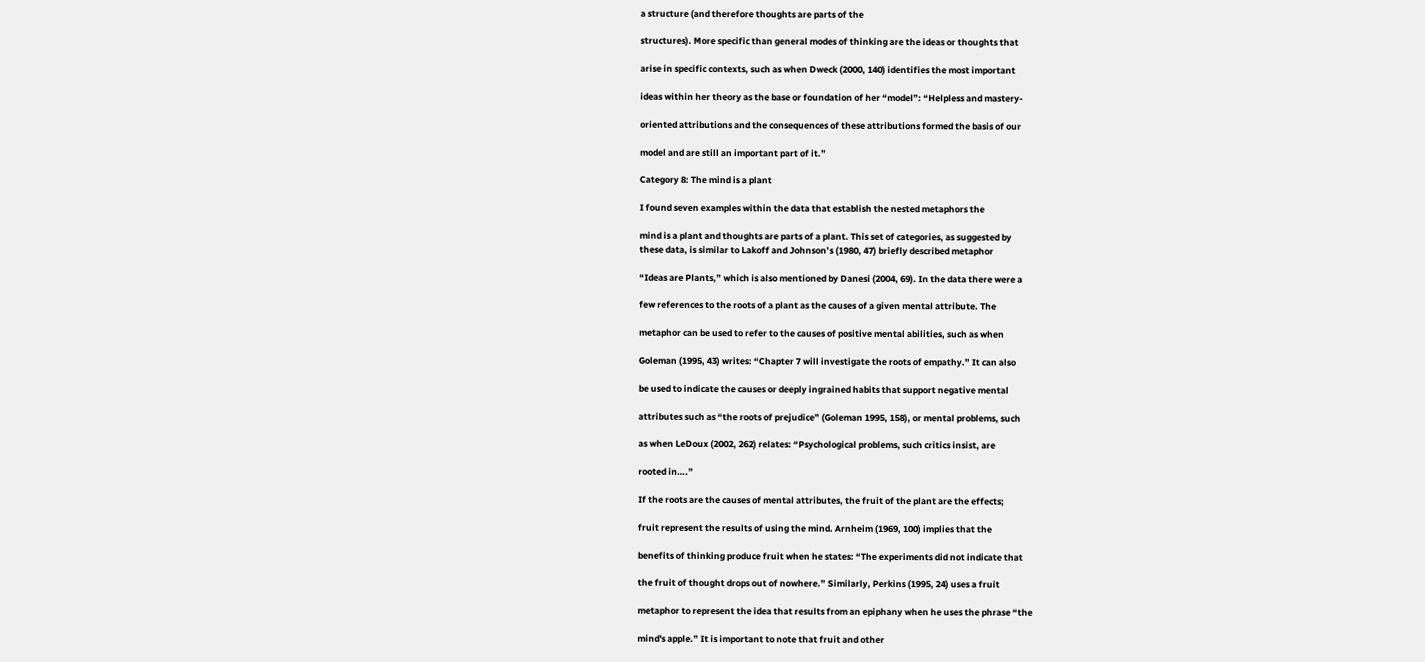a structure (and therefore thoughts are parts of the

structures). More specific than general modes of thinking are the ideas or thoughts that

arise in specific contexts, such as when Dweck (2000, 140) identifies the most important

ideas within her theory as the base or foundation of her “model”: “Helpless and mastery-

oriented attributions and the consequences of these attributions formed the basis of our

model and are still an important part of it.”

Category 8: The mind is a plant

I found seven examples within the data that establish the nested metaphors the

mind is a plant and thoughts are parts of a plant. This set of categories, as suggested by
these data, is similar to Lakoff and Johnson’s (1980, 47) briefly described metaphor

“Ideas are Plants,” which is also mentioned by Danesi (2004, 69). In the data there were a

few references to the roots of a plant as the causes of a given mental attribute. The

metaphor can be used to refer to the causes of positive mental abilities, such as when

Goleman (1995, 43) writes: “Chapter 7 will investigate the roots of empathy.” It can also

be used to indicate the causes or deeply ingrained habits that support negative mental

attributes such as “the roots of prejudice” (Goleman 1995, 158), or mental problems, such

as when LeDoux (2002, 262) relates: “Psychological problems, such critics insist, are

rooted in….”

If the roots are the causes of mental attributes, the fruit of the plant are the effects;

fruit represent the results of using the mind. Arnheim (1969, 100) implies that the

benefits of thinking produce fruit when he states: “The experiments did not indicate that

the fruit of thought drops out of nowhere.” Similarly, Perkins (1995, 24) uses a fruit

metaphor to represent the idea that results from an epiphany when he uses the phrase “the

mind's apple.” It is important to note that fruit and other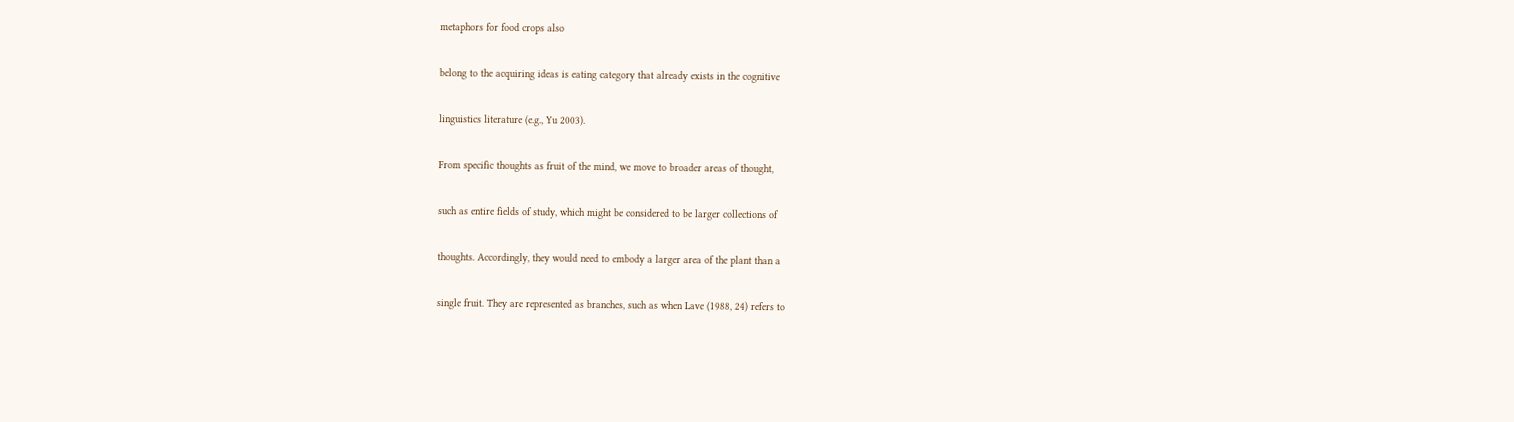metaphors for food crops also

belong to the acquiring ideas is eating category that already exists in the cognitive

linguistics literature (e.g., Yu 2003).

From specific thoughts as fruit of the mind, we move to broader areas of thought,

such as entire fields of study, which might be considered to be larger collections of

thoughts. Accordingly, they would need to embody a larger area of the plant than a

single fruit. They are represented as branches, such as when Lave (1988, 24) refers to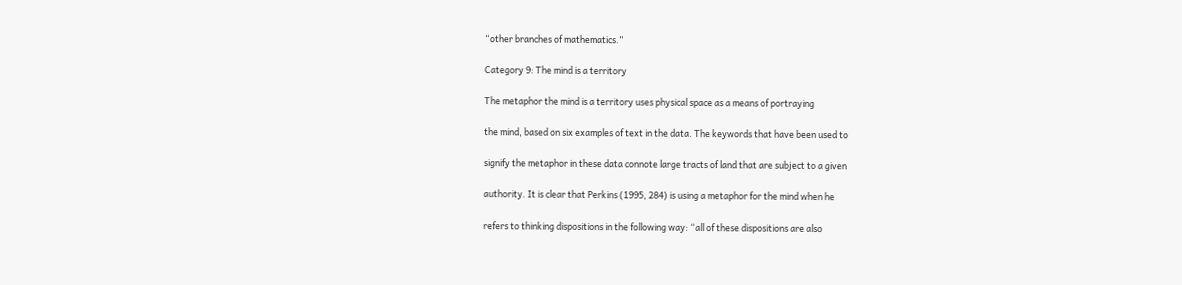“other branches of mathematics.”

Category 9: The mind is a territory

The metaphor the mind is a territory uses physical space as a means of portraying

the mind, based on six examples of text in the data. The keywords that have been used to

signify the metaphor in these data connote large tracts of land that are subject to a given

authority. It is clear that Perkins (1995, 284) is using a metaphor for the mind when he

refers to thinking dispositions in the following way: “all of these dispositions are also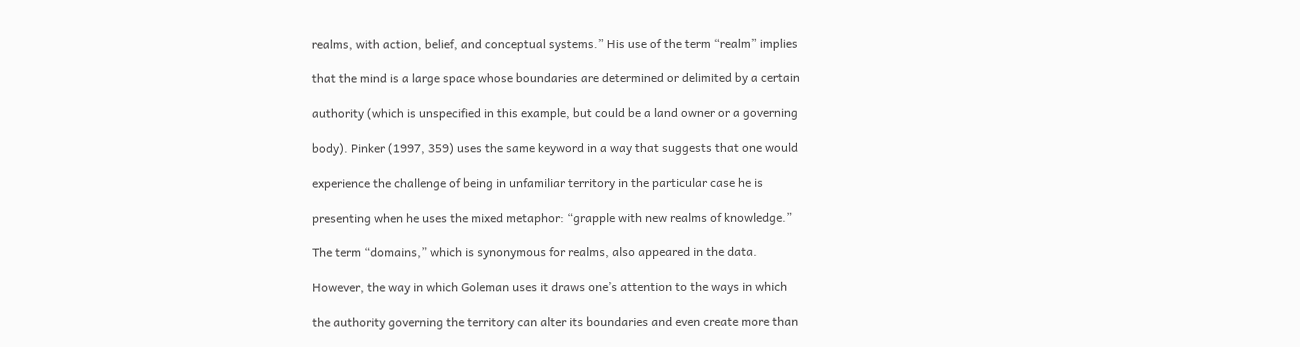realms, with action, belief, and conceptual systems.” His use of the term “realm” implies

that the mind is a large space whose boundaries are determined or delimited by a certain

authority (which is unspecified in this example, but could be a land owner or a governing

body). Pinker (1997, 359) uses the same keyword in a way that suggests that one would

experience the challenge of being in unfamiliar territory in the particular case he is

presenting when he uses the mixed metaphor: “grapple with new realms of knowledge.”

The term “domains,” which is synonymous for realms, also appeared in the data.

However, the way in which Goleman uses it draws one’s attention to the ways in which

the authority governing the territory can alter its boundaries and even create more than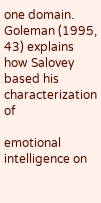one domain. Goleman (1995, 43) explains how Salovey based his characterization of

emotional intelligence on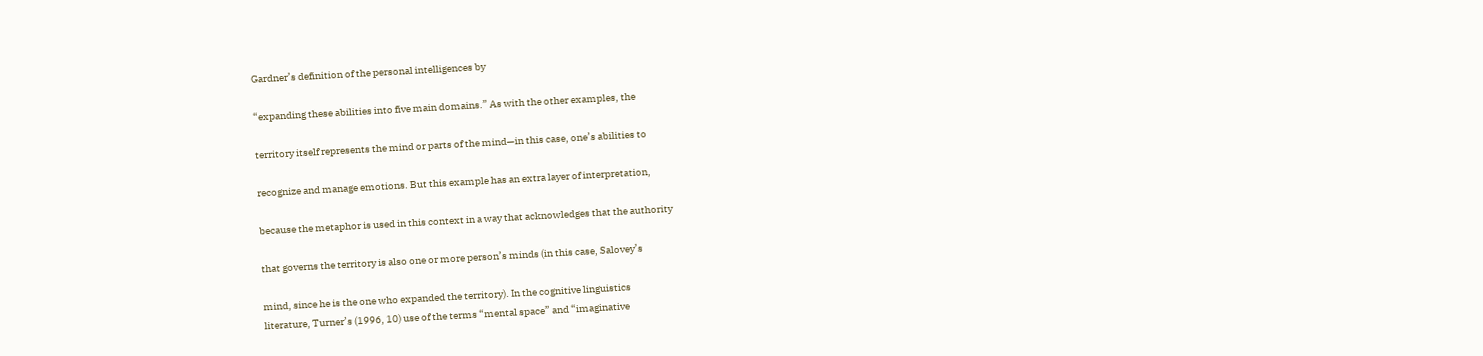Gardner’s definition of the personal intelligences by

“expanding these abilities into five main domains.” As with the other examples, the

territory itself represents the mind or parts of the mind—in this case, one’s abilities to

recognize and manage emotions. But this example has an extra layer of interpretation,

because the metaphor is used in this context in a way that acknowledges that the authority

that governs the territory is also one or more person’s minds (in this case, Salovey’s

mind, since he is the one who expanded the territory). In the cognitive linguistics
literature, Turner’s (1996, 10) use of the terms “mental space” and “imaginative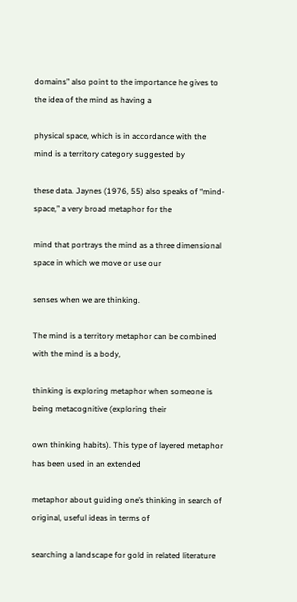domains” also point to the importance he gives to the idea of the mind as having a

physical space, which is in accordance with the mind is a territory category suggested by

these data. Jaynes (1976, 55) also speaks of “mind-space,” a very broad metaphor for the

mind that portrays the mind as a three dimensional space in which we move or use our

senses when we are thinking.

The mind is a territory metaphor can be combined with the mind is a body,

thinking is exploring metaphor when someone is being metacognitive (exploring their

own thinking habits). This type of layered metaphor has been used in an extended

metaphor about guiding one’s thinking in search of original, useful ideas in terms of

searching a landscape for gold in related literature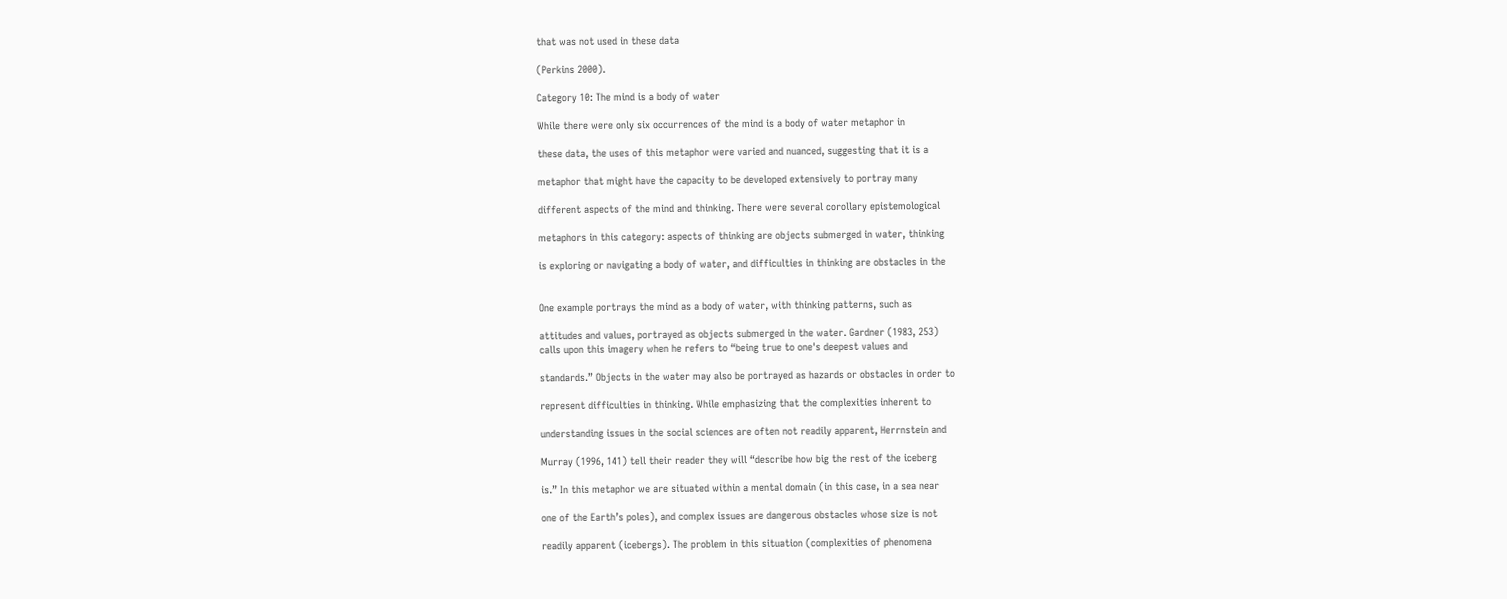that was not used in these data

(Perkins 2000).

Category 10: The mind is a body of water

While there were only six occurrences of the mind is a body of water metaphor in

these data, the uses of this metaphor were varied and nuanced, suggesting that it is a

metaphor that might have the capacity to be developed extensively to portray many

different aspects of the mind and thinking. There were several corollary epistemological

metaphors in this category: aspects of thinking are objects submerged in water, thinking

is exploring or navigating a body of water, and difficulties in thinking are obstacles in the


One example portrays the mind as a body of water, with thinking patterns, such as

attitudes and values, portrayed as objects submerged in the water. Gardner (1983, 253)
calls upon this imagery when he refers to “being true to one's deepest values and

standards.” Objects in the water may also be portrayed as hazards or obstacles in order to

represent difficulties in thinking. While emphasizing that the complexities inherent to

understanding issues in the social sciences are often not readily apparent, Herrnstein and

Murray (1996, 141) tell their reader they will “describe how big the rest of the iceberg

is.” In this metaphor we are situated within a mental domain (in this case, in a sea near

one of the Earth’s poles), and complex issues are dangerous obstacles whose size is not

readily apparent (icebergs). The problem in this situation (complexities of phenomena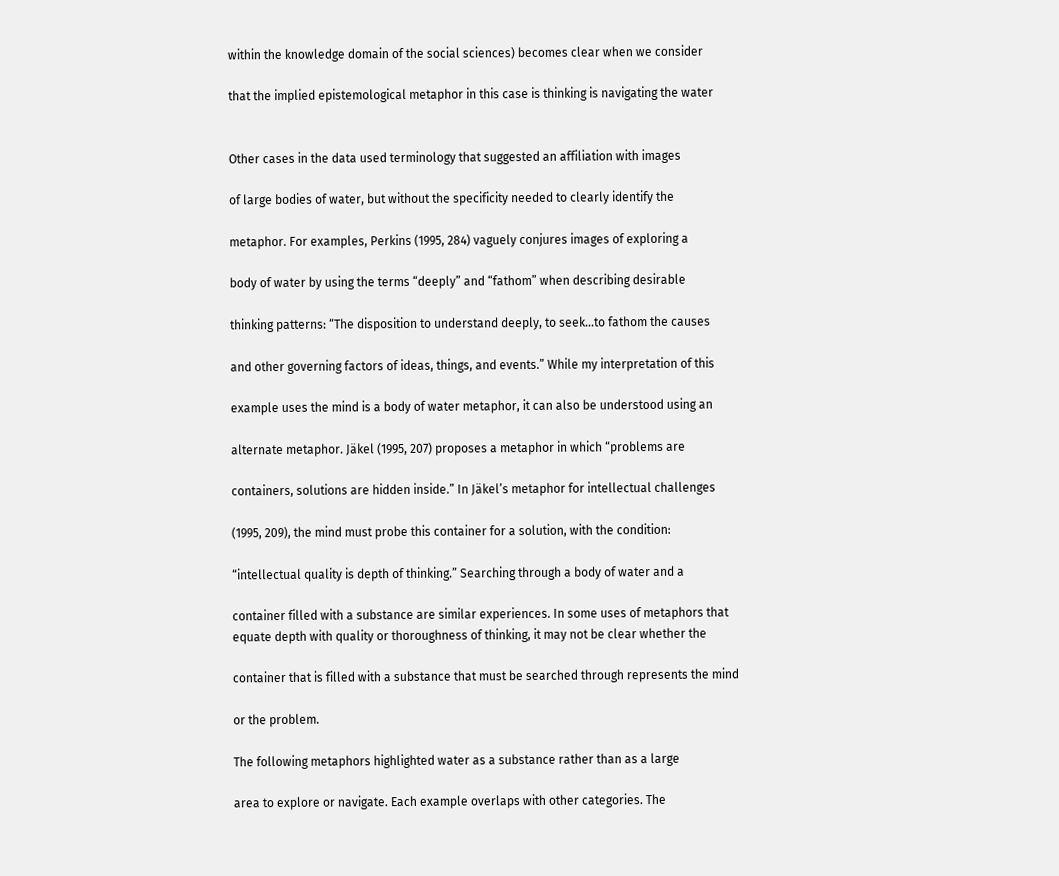within the knowledge domain of the social sciences) becomes clear when we consider

that the implied epistemological metaphor in this case is thinking is navigating the water


Other cases in the data used terminology that suggested an affiliation with images

of large bodies of water, but without the specificity needed to clearly identify the

metaphor. For examples, Perkins (1995, 284) vaguely conjures images of exploring a

body of water by using the terms “deeply” and “fathom” when describing desirable

thinking patterns: “The disposition to understand deeply, to seek…to fathom the causes

and other governing factors of ideas, things, and events.” While my interpretation of this

example uses the mind is a body of water metaphor, it can also be understood using an

alternate metaphor. Jäkel (1995, 207) proposes a metaphor in which “problems are

containers, solutions are hidden inside.” In Jäkel’s metaphor for intellectual challenges

(1995, 209), the mind must probe this container for a solution, with the condition:

“intellectual quality is depth of thinking.” Searching through a body of water and a

container filled with a substance are similar experiences. In some uses of metaphors that
equate depth with quality or thoroughness of thinking, it may not be clear whether the

container that is filled with a substance that must be searched through represents the mind

or the problem.

The following metaphors highlighted water as a substance rather than as a large

area to explore or navigate. Each example overlaps with other categories. The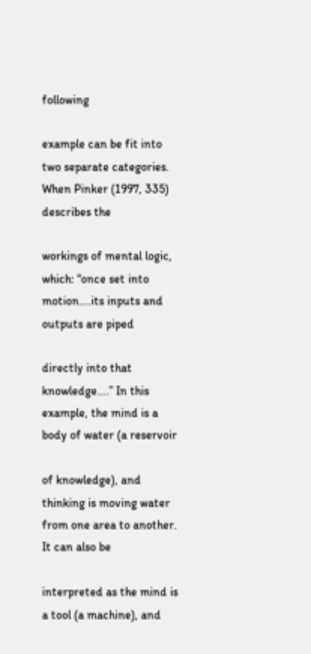following

example can be fit into two separate categories. When Pinker (1997, 335) describes the

workings of mental logic, which: “once set into motion….its inputs and outputs are piped

directly into that knowledge….” In this example, the mind is a body of water (a reservoir

of knowledge), and thinking is moving water from one area to another. It can also be

interpreted as the mind is a tool (a machine), and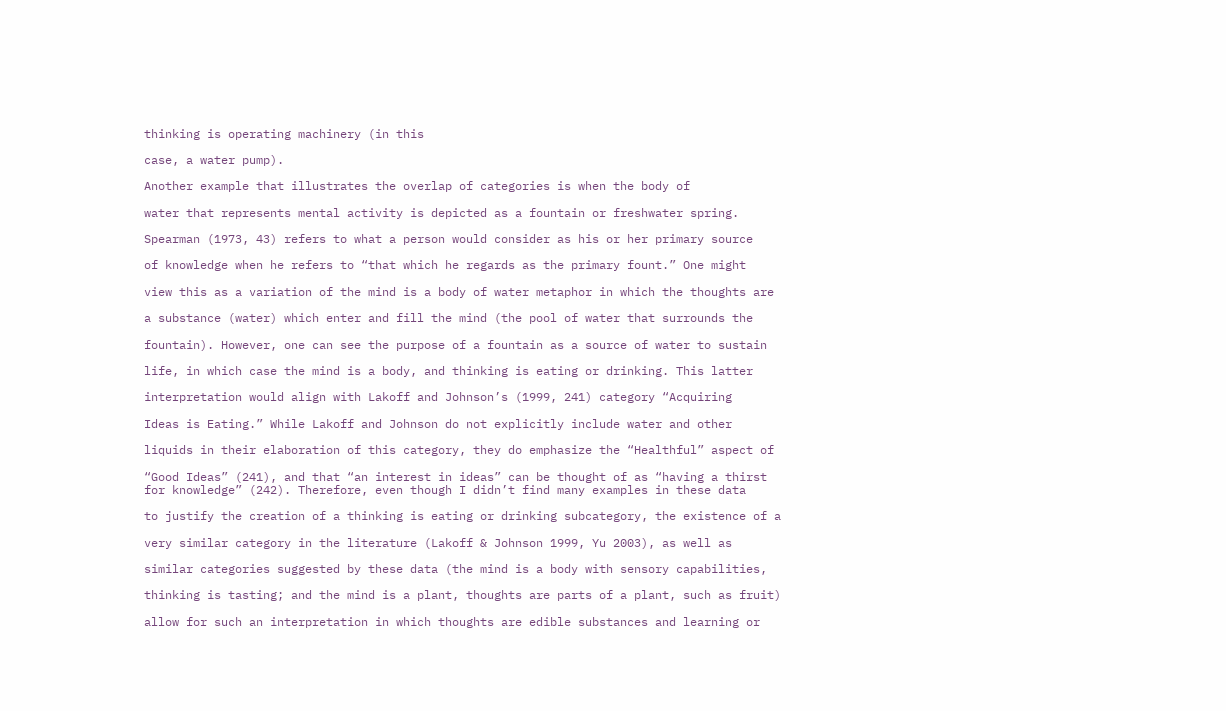thinking is operating machinery (in this

case, a water pump).

Another example that illustrates the overlap of categories is when the body of

water that represents mental activity is depicted as a fountain or freshwater spring.

Spearman (1973, 43) refers to what a person would consider as his or her primary source

of knowledge when he refers to “that which he regards as the primary fount.” One might

view this as a variation of the mind is a body of water metaphor in which the thoughts are

a substance (water) which enter and fill the mind (the pool of water that surrounds the

fountain). However, one can see the purpose of a fountain as a source of water to sustain

life, in which case the mind is a body, and thinking is eating or drinking. This latter

interpretation would align with Lakoff and Johnson’s (1999, 241) category “Acquiring

Ideas is Eating.” While Lakoff and Johnson do not explicitly include water and other

liquids in their elaboration of this category, they do emphasize the “Healthful” aspect of

“Good Ideas” (241), and that “an interest in ideas” can be thought of as “having a thirst
for knowledge” (242). Therefore, even though I didn’t find many examples in these data

to justify the creation of a thinking is eating or drinking subcategory, the existence of a

very similar category in the literature (Lakoff & Johnson 1999, Yu 2003), as well as

similar categories suggested by these data (the mind is a body with sensory capabilities,

thinking is tasting; and the mind is a plant, thoughts are parts of a plant, such as fruit)

allow for such an interpretation in which thoughts are edible substances and learning or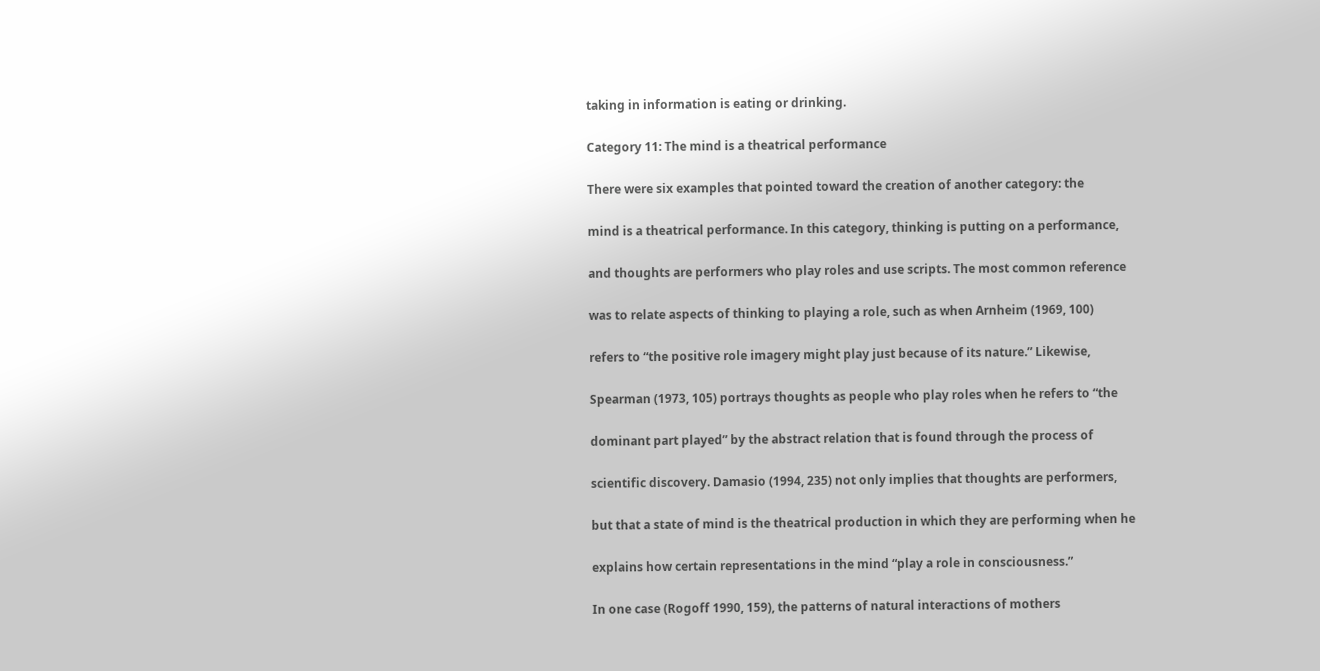taking in information is eating or drinking.

Category 11: The mind is a theatrical performance

There were six examples that pointed toward the creation of another category: the

mind is a theatrical performance. In this category, thinking is putting on a performance,

and thoughts are performers who play roles and use scripts. The most common reference

was to relate aspects of thinking to playing a role, such as when Arnheim (1969, 100)

refers to “the positive role imagery might play just because of its nature.” Likewise,

Spearman (1973, 105) portrays thoughts as people who play roles when he refers to “the

dominant part played” by the abstract relation that is found through the process of

scientific discovery. Damasio (1994, 235) not only implies that thoughts are performers,

but that a state of mind is the theatrical production in which they are performing when he

explains how certain representations in the mind “play a role in consciousness.”

In one case (Rogoff 1990, 159), the patterns of natural interactions of mothers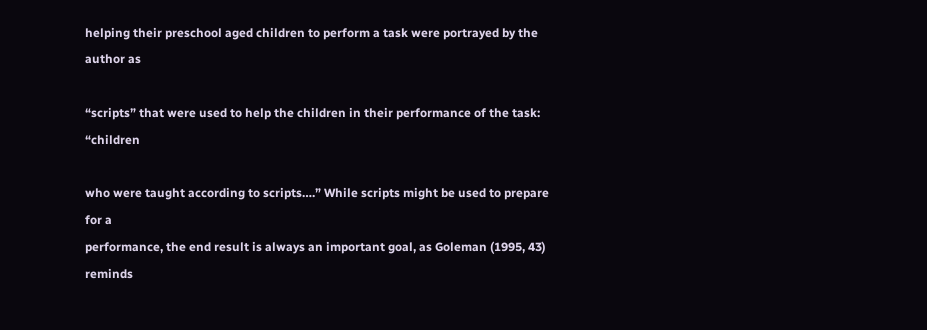helping their preschool aged children to perform a task were portrayed by the author as

“scripts” that were used to help the children in their performance of the task: “children

who were taught according to scripts….” While scripts might be used to prepare for a
performance, the end result is always an important goal, as Goleman (1995, 43) reminds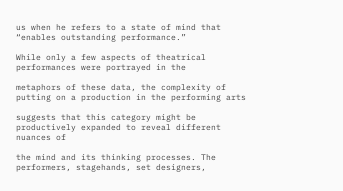us when he refers to a state of mind that “enables outstanding performance.”

While only a few aspects of theatrical performances were portrayed in the

metaphors of these data, the complexity of putting on a production in the performing arts

suggests that this category might be productively expanded to reveal different nuances of

the mind and its thinking processes. The performers, stagehands, set designers,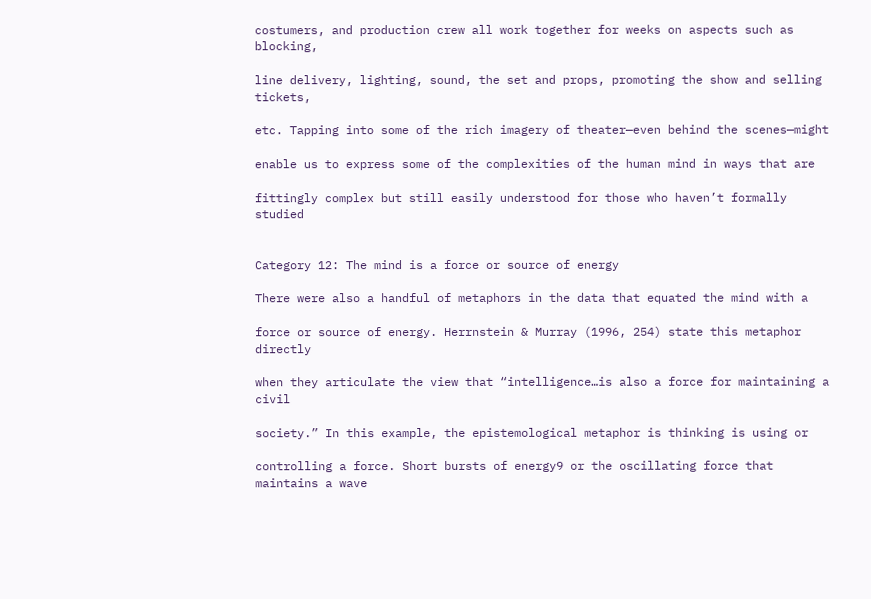costumers, and production crew all work together for weeks on aspects such as blocking,

line delivery, lighting, sound, the set and props, promoting the show and selling tickets,

etc. Tapping into some of the rich imagery of theater—even behind the scenes—might

enable us to express some of the complexities of the human mind in ways that are

fittingly complex but still easily understood for those who haven’t formally studied


Category 12: The mind is a force or source of energy

There were also a handful of metaphors in the data that equated the mind with a

force or source of energy. Herrnstein & Murray (1996, 254) state this metaphor directly

when they articulate the view that “intelligence…is also a force for maintaining a civil

society.” In this example, the epistemological metaphor is thinking is using or

controlling a force. Short bursts of energy9 or the oscillating force that maintains a wave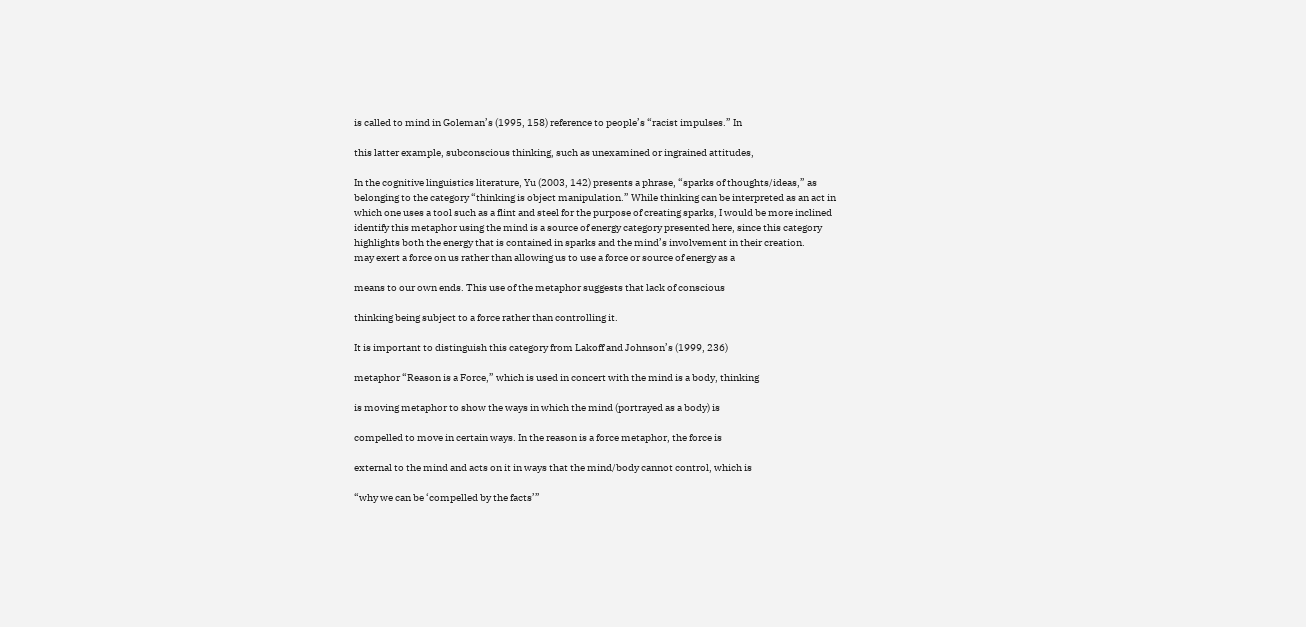is called to mind in Goleman’s (1995, 158) reference to people’s “racist impulses.” In

this latter example, subconscious thinking, such as unexamined or ingrained attitudes,

In the cognitive linguistics literature, Yu (2003, 142) presents a phrase, “sparks of thoughts/ideas,” as
belonging to the category “thinking is object manipulation.” While thinking can be interpreted as an act in
which one uses a tool such as a flint and steel for the purpose of creating sparks, I would be more inclined
identify this metaphor using the mind is a source of energy category presented here, since this category
highlights both the energy that is contained in sparks and the mind’s involvement in their creation.
may exert a force on us rather than allowing us to use a force or source of energy as a

means to our own ends. This use of the metaphor suggests that lack of conscious

thinking being subject to a force rather than controlling it.

It is important to distinguish this category from Lakoff and Johnson’s (1999, 236)

metaphor “Reason is a Force,” which is used in concert with the mind is a body, thinking

is moving metaphor to show the ways in which the mind (portrayed as a body) is

compelled to move in certain ways. In the reason is a force metaphor, the force is

external to the mind and acts on it in ways that the mind/body cannot control, which is

“why we can be ‘compelled by the facts’”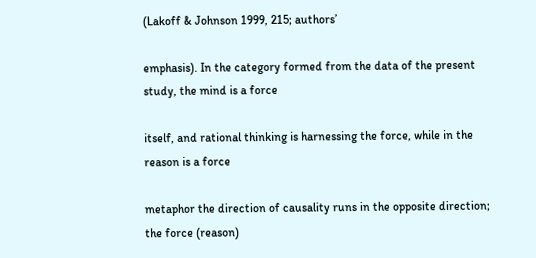(Lakoff & Johnson 1999, 215; authors’

emphasis). In the category formed from the data of the present study, the mind is a force

itself, and rational thinking is harnessing the force, while in the reason is a force

metaphor the direction of causality runs in the opposite direction; the force (reason)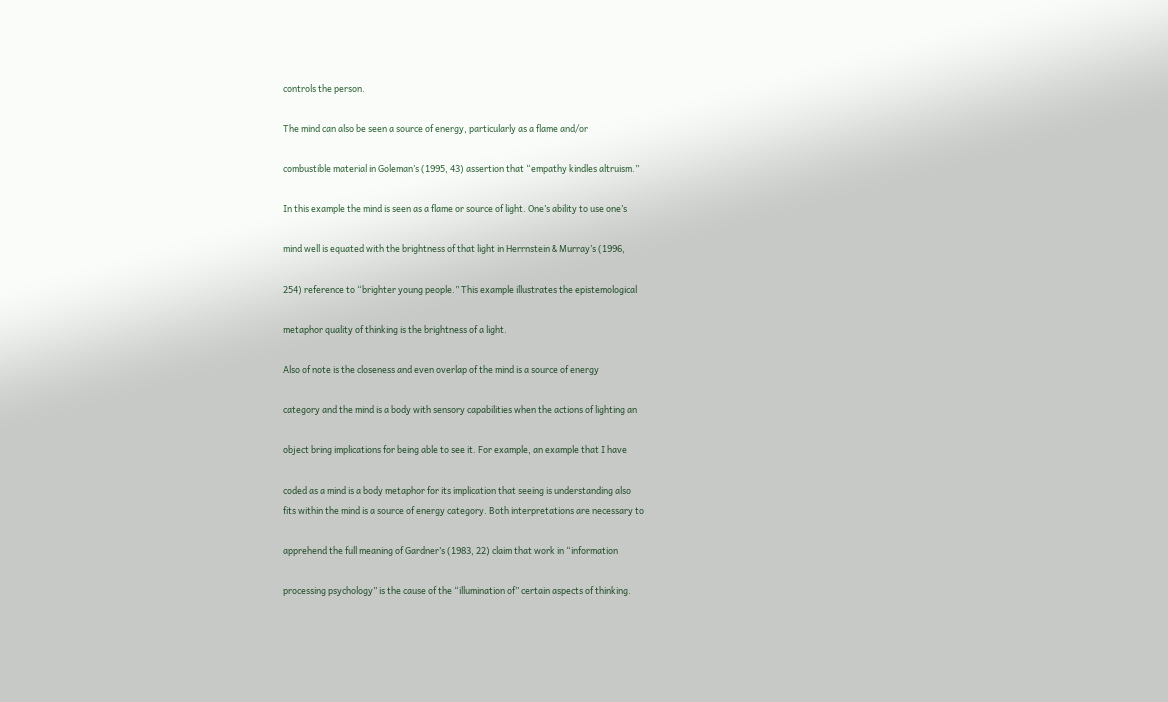controls the person.

The mind can also be seen a source of energy, particularly as a flame and/or

combustible material in Goleman’s (1995, 43) assertion that “empathy kindles altruism.”

In this example the mind is seen as a flame or source of light. One’s ability to use one’s

mind well is equated with the brightness of that light in Herrnstein & Murray’s (1996,

254) reference to “brighter young people.” This example illustrates the epistemological

metaphor quality of thinking is the brightness of a light.

Also of note is the closeness and even overlap of the mind is a source of energy

category and the mind is a body with sensory capabilities when the actions of lighting an

object bring implications for being able to see it. For example, an example that I have

coded as a mind is a body metaphor for its implication that seeing is understanding also
fits within the mind is a source of energy category. Both interpretations are necessary to

apprehend the full meaning of Gardner’s (1983, 22) claim that work in “information

processing psychology” is the cause of the “illumination of” certain aspects of thinking.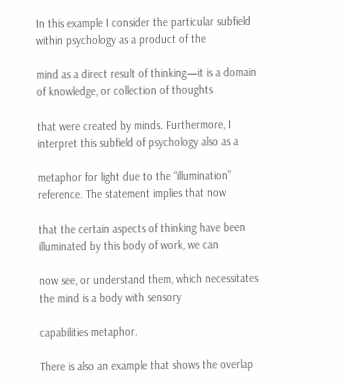In this example I consider the particular subfield within psychology as a product of the

mind as a direct result of thinking—it is a domain of knowledge, or collection of thoughts

that were created by minds. Furthermore, I interpret this subfield of psychology also as a

metaphor for light due to the “illumination” reference. The statement implies that now

that the certain aspects of thinking have been illuminated by this body of work, we can

now see, or understand them, which necessitates the mind is a body with sensory

capabilities metaphor.

There is also an example that shows the overlap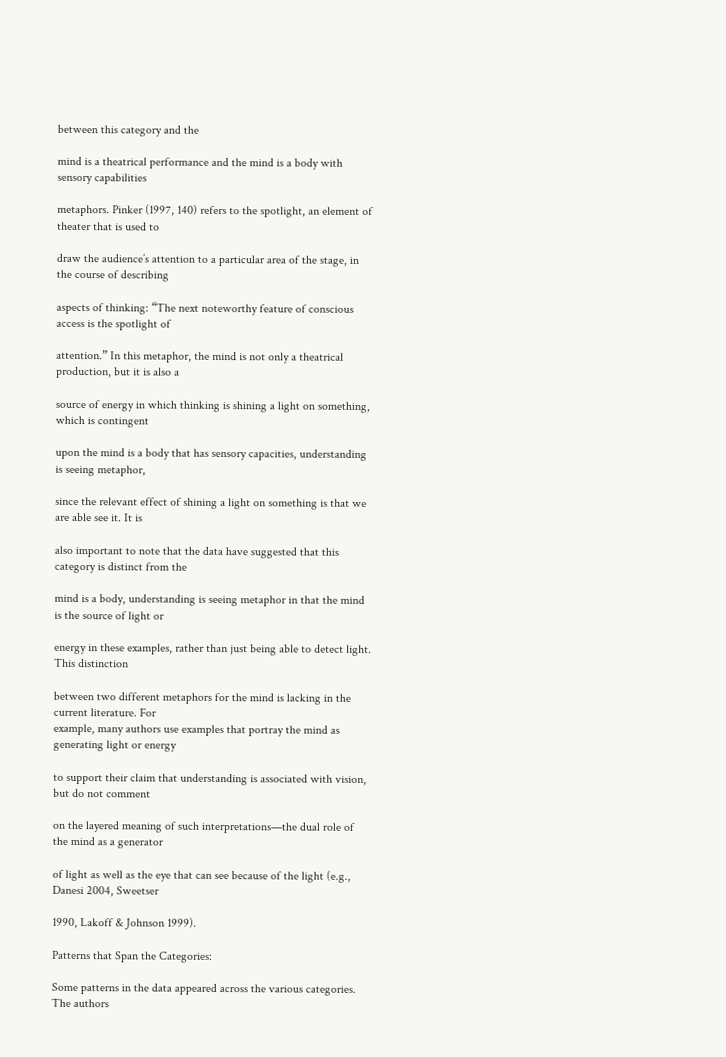between this category and the

mind is a theatrical performance and the mind is a body with sensory capabilities

metaphors. Pinker (1997, 140) refers to the spotlight, an element of theater that is used to

draw the audience’s attention to a particular area of the stage, in the course of describing

aspects of thinking: “The next noteworthy feature of conscious access is the spotlight of

attention.” In this metaphor, the mind is not only a theatrical production, but it is also a

source of energy in which thinking is shining a light on something, which is contingent

upon the mind is a body that has sensory capacities, understanding is seeing metaphor,

since the relevant effect of shining a light on something is that we are able see it. It is

also important to note that the data have suggested that this category is distinct from the

mind is a body, understanding is seeing metaphor in that the mind is the source of light or

energy in these examples, rather than just being able to detect light. This distinction

between two different metaphors for the mind is lacking in the current literature. For
example, many authors use examples that portray the mind as generating light or energy

to support their claim that understanding is associated with vision, but do not comment

on the layered meaning of such interpretations—the dual role of the mind as a generator

of light as well as the eye that can see because of the light (e.g., Danesi 2004, Sweetser

1990, Lakoff & Johnson 1999).

Patterns that Span the Categories:

Some patterns in the data appeared across the various categories. The authors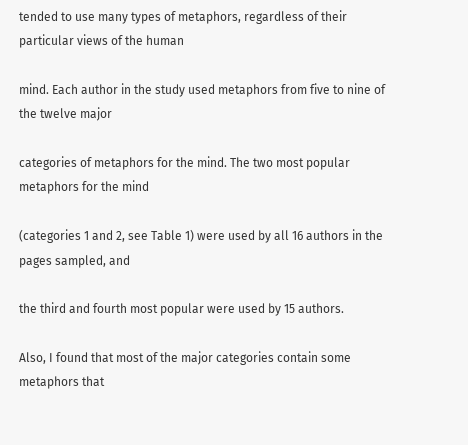tended to use many types of metaphors, regardless of their particular views of the human

mind. Each author in the study used metaphors from five to nine of the twelve major

categories of metaphors for the mind. The two most popular metaphors for the mind

(categories 1 and 2, see Table 1) were used by all 16 authors in the pages sampled, and

the third and fourth most popular were used by 15 authors.

Also, I found that most of the major categories contain some metaphors that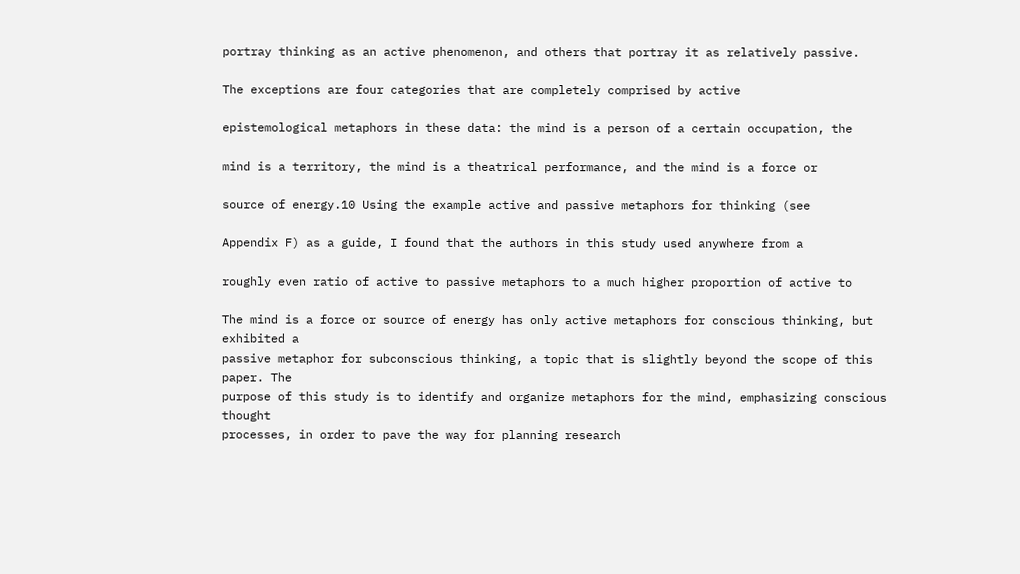portray thinking as an active phenomenon, and others that portray it as relatively passive.

The exceptions are four categories that are completely comprised by active

epistemological metaphors in these data: the mind is a person of a certain occupation, the

mind is a territory, the mind is a theatrical performance, and the mind is a force or

source of energy.10 Using the example active and passive metaphors for thinking (see

Appendix F) as a guide, I found that the authors in this study used anywhere from a

roughly even ratio of active to passive metaphors to a much higher proportion of active to

The mind is a force or source of energy has only active metaphors for conscious thinking, but exhibited a
passive metaphor for subconscious thinking, a topic that is slightly beyond the scope of this paper. The
purpose of this study is to identify and organize metaphors for the mind, emphasizing conscious thought
processes, in order to pave the way for planning research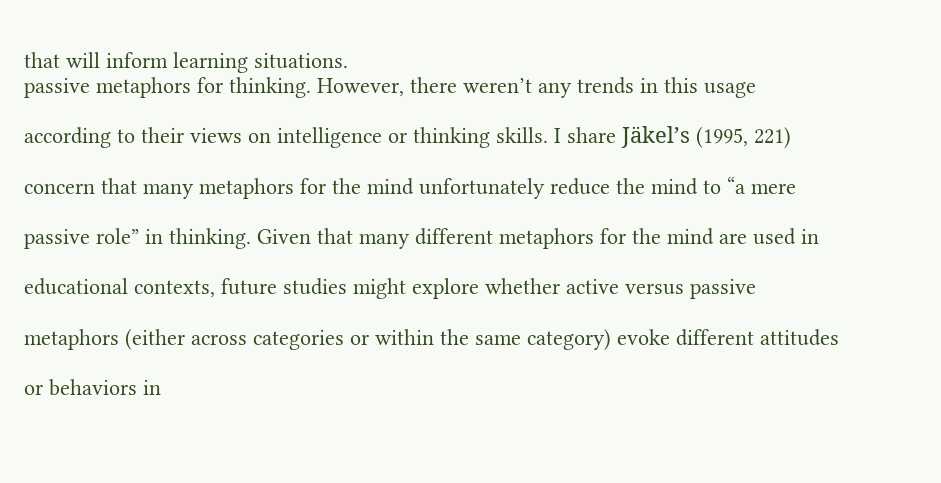that will inform learning situations.
passive metaphors for thinking. However, there weren’t any trends in this usage

according to their views on intelligence or thinking skills. I share Jäkel’s (1995, 221)

concern that many metaphors for the mind unfortunately reduce the mind to “a mere

passive role” in thinking. Given that many different metaphors for the mind are used in

educational contexts, future studies might explore whether active versus passive

metaphors (either across categories or within the same category) evoke different attitudes

or behaviors in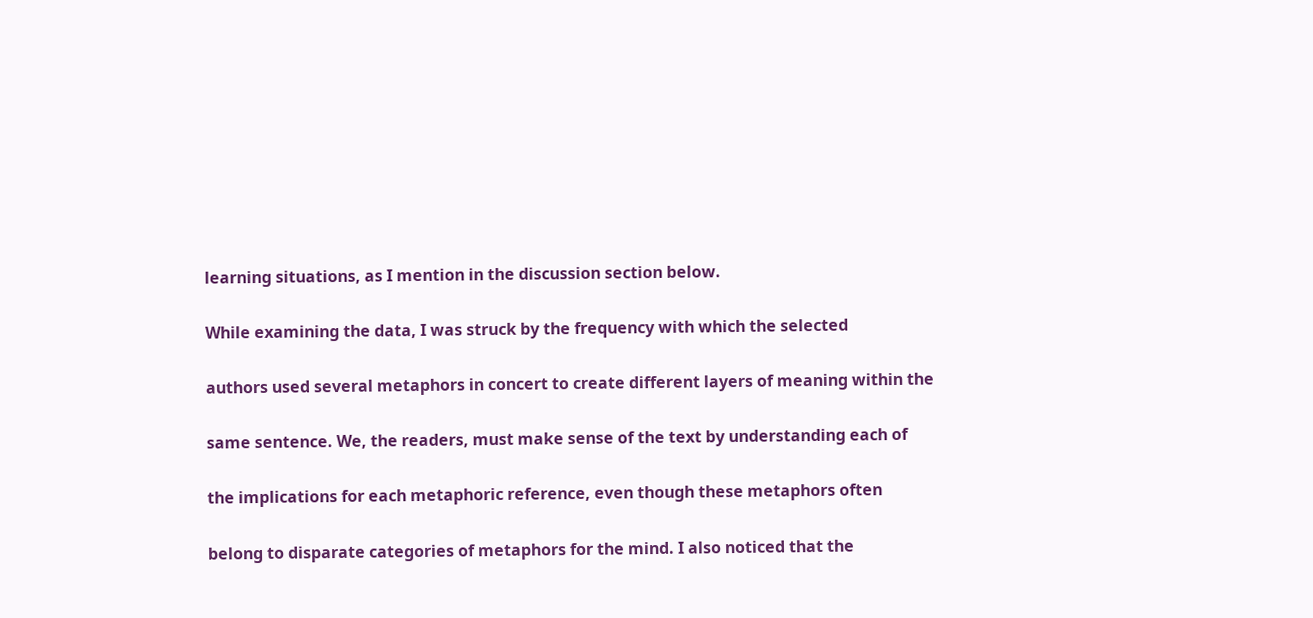learning situations, as I mention in the discussion section below.

While examining the data, I was struck by the frequency with which the selected

authors used several metaphors in concert to create different layers of meaning within the

same sentence. We, the readers, must make sense of the text by understanding each of

the implications for each metaphoric reference, even though these metaphors often

belong to disparate categories of metaphors for the mind. I also noticed that the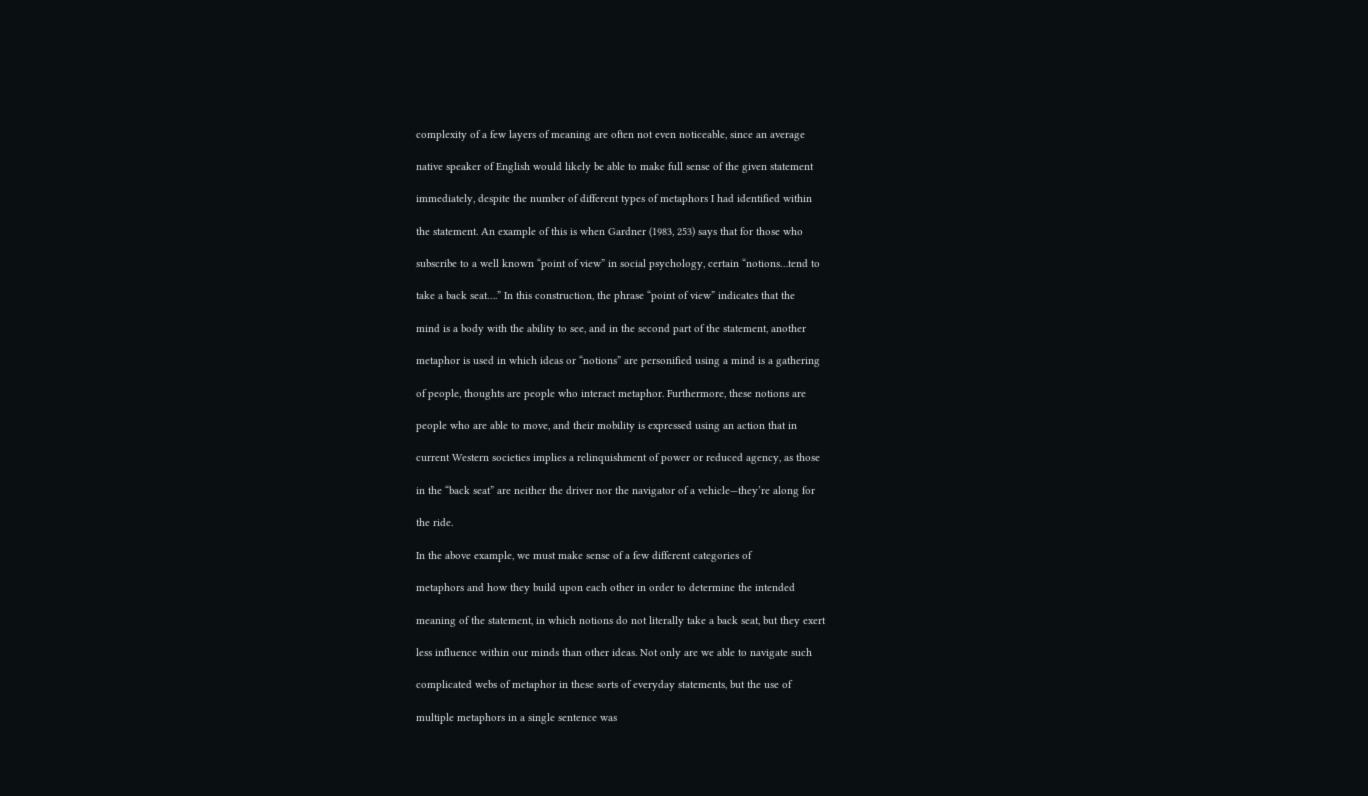complexity of a few layers of meaning are often not even noticeable, since an average

native speaker of English would likely be able to make full sense of the given statement

immediately, despite the number of different types of metaphors I had identified within

the statement. An example of this is when Gardner (1983, 253) says that for those who

subscribe to a well known “point of view” in social psychology, certain “notions…tend to

take a back seat….” In this construction, the phrase “point of view” indicates that the

mind is a body with the ability to see, and in the second part of the statement, another

metaphor is used in which ideas or “notions” are personified using a mind is a gathering

of people, thoughts are people who interact metaphor. Furthermore, these notions are

people who are able to move, and their mobility is expressed using an action that in

current Western societies implies a relinquishment of power or reduced agency, as those

in the “back seat” are neither the driver nor the navigator of a vehicle—they’re along for

the ride.

In the above example, we must make sense of a few different categories of

metaphors and how they build upon each other in order to determine the intended

meaning of the statement, in which notions do not literally take a back seat, but they exert

less influence within our minds than other ideas. Not only are we able to navigate such

complicated webs of metaphor in these sorts of everyday statements, but the use of

multiple metaphors in a single sentence was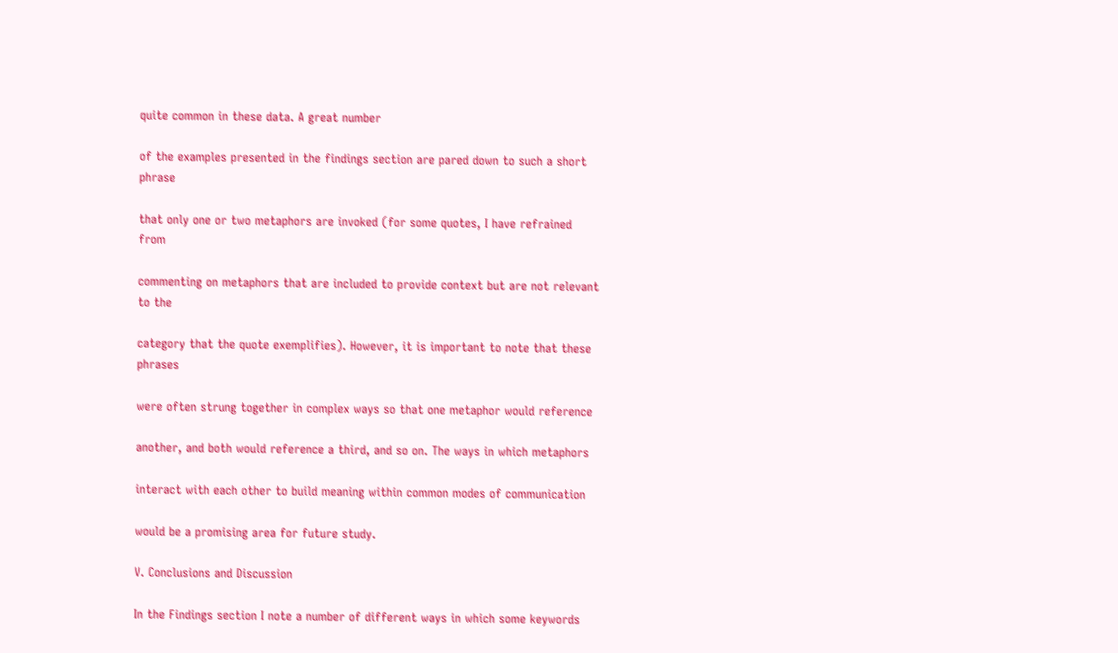quite common in these data. A great number

of the examples presented in the findings section are pared down to such a short phrase

that only one or two metaphors are invoked (for some quotes, I have refrained from

commenting on metaphors that are included to provide context but are not relevant to the

category that the quote exemplifies). However, it is important to note that these phrases

were often strung together in complex ways so that one metaphor would reference

another, and both would reference a third, and so on. The ways in which metaphors

interact with each other to build meaning within common modes of communication

would be a promising area for future study.

V. Conclusions and Discussion

In the Findings section I note a number of different ways in which some keywords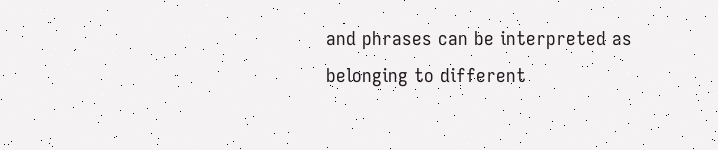and phrases can be interpreted as belonging to different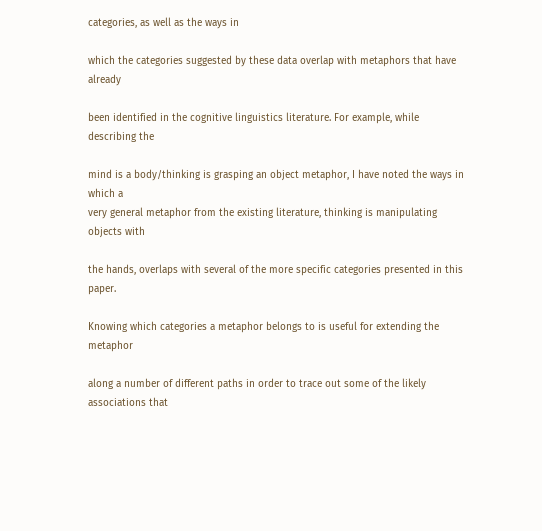categories, as well as the ways in

which the categories suggested by these data overlap with metaphors that have already

been identified in the cognitive linguistics literature. For example, while describing the

mind is a body/thinking is grasping an object metaphor, I have noted the ways in which a
very general metaphor from the existing literature, thinking is manipulating objects with

the hands, overlaps with several of the more specific categories presented in this paper.

Knowing which categories a metaphor belongs to is useful for extending the metaphor

along a number of different paths in order to trace out some of the likely associations that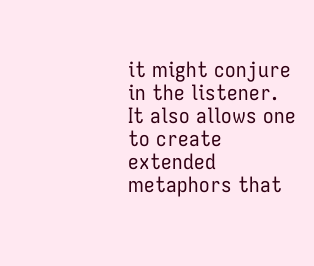it might conjure in the listener. It also allows one to create extended metaphors that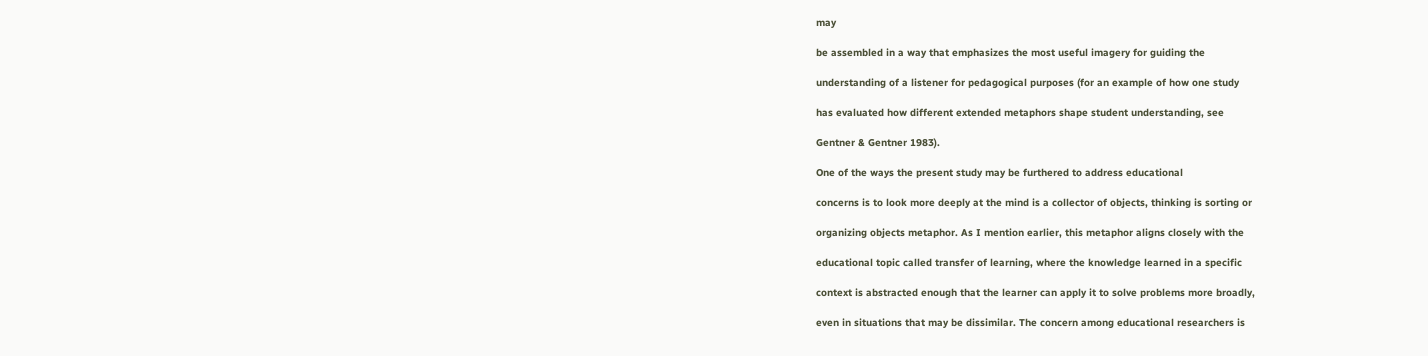may

be assembled in a way that emphasizes the most useful imagery for guiding the

understanding of a listener for pedagogical purposes (for an example of how one study

has evaluated how different extended metaphors shape student understanding, see

Gentner & Gentner 1983).

One of the ways the present study may be furthered to address educational

concerns is to look more deeply at the mind is a collector of objects, thinking is sorting or

organizing objects metaphor. As I mention earlier, this metaphor aligns closely with the

educational topic called transfer of learning, where the knowledge learned in a specific

context is abstracted enough that the learner can apply it to solve problems more broadly,

even in situations that may be dissimilar. The concern among educational researchers is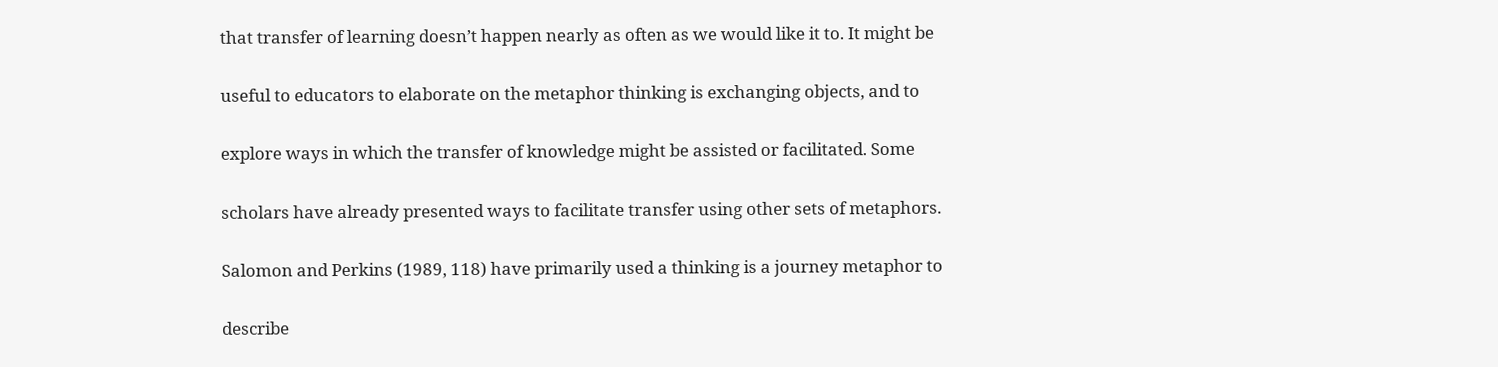that transfer of learning doesn’t happen nearly as often as we would like it to. It might be

useful to educators to elaborate on the metaphor thinking is exchanging objects, and to

explore ways in which the transfer of knowledge might be assisted or facilitated. Some

scholars have already presented ways to facilitate transfer using other sets of metaphors.

Salomon and Perkins (1989, 118) have primarily used a thinking is a journey metaphor to

describe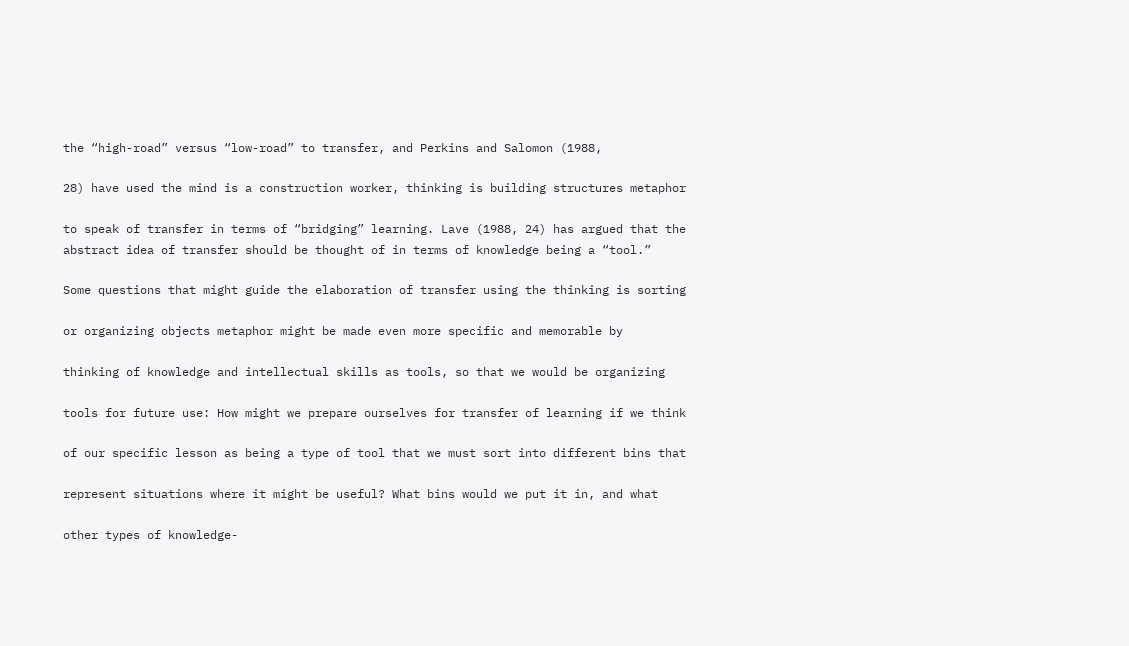the “high-road” versus “low-road” to transfer, and Perkins and Salomon (1988,

28) have used the mind is a construction worker, thinking is building structures metaphor

to speak of transfer in terms of “bridging” learning. Lave (1988, 24) has argued that the
abstract idea of transfer should be thought of in terms of knowledge being a “tool.”

Some questions that might guide the elaboration of transfer using the thinking is sorting

or organizing objects metaphor might be made even more specific and memorable by

thinking of knowledge and intellectual skills as tools, so that we would be organizing

tools for future use: How might we prepare ourselves for transfer of learning if we think

of our specific lesson as being a type of tool that we must sort into different bins that

represent situations where it might be useful? What bins would we put it in, and what

other types of knowledge-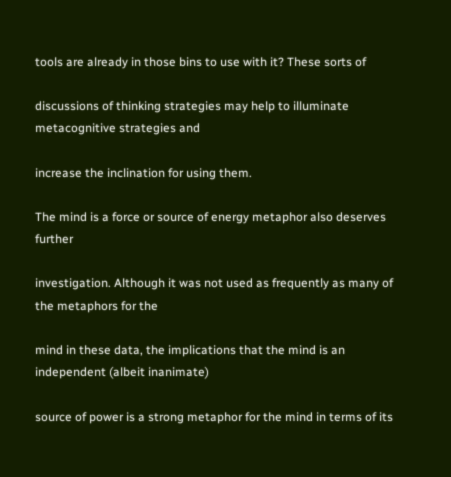tools are already in those bins to use with it? These sorts of

discussions of thinking strategies may help to illuminate metacognitive strategies and

increase the inclination for using them.

The mind is a force or source of energy metaphor also deserves further

investigation. Although it was not used as frequently as many of the metaphors for the

mind in these data, the implications that the mind is an independent (albeit inanimate)

source of power is a strong metaphor for the mind in terms of its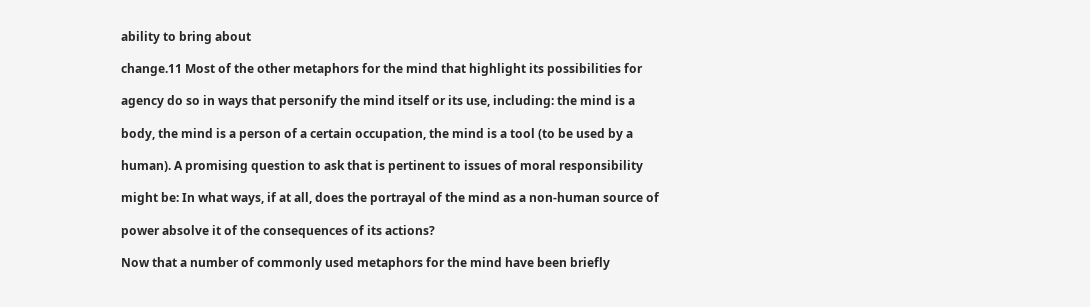ability to bring about

change.11 Most of the other metaphors for the mind that highlight its possibilities for

agency do so in ways that personify the mind itself or its use, including: the mind is a

body, the mind is a person of a certain occupation, the mind is a tool (to be used by a

human). A promising question to ask that is pertinent to issues of moral responsibility

might be: In what ways, if at all, does the portrayal of the mind as a non-human source of

power absolve it of the consequences of its actions?

Now that a number of commonly used metaphors for the mind have been briefly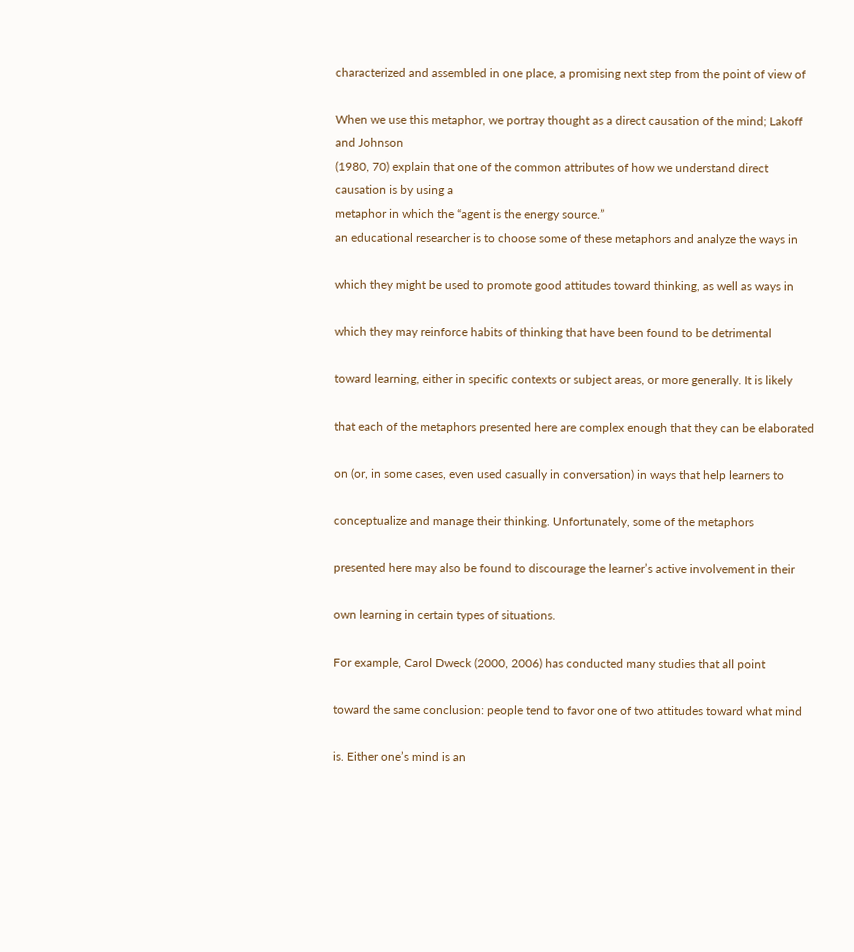characterized and assembled in one place, a promising next step from the point of view of

When we use this metaphor, we portray thought as a direct causation of the mind; Lakoff and Johnson
(1980, 70) explain that one of the common attributes of how we understand direct causation is by using a
metaphor in which the “agent is the energy source.”
an educational researcher is to choose some of these metaphors and analyze the ways in

which they might be used to promote good attitudes toward thinking, as well as ways in

which they may reinforce habits of thinking that have been found to be detrimental

toward learning, either in specific contexts or subject areas, or more generally. It is likely

that each of the metaphors presented here are complex enough that they can be elaborated

on (or, in some cases, even used casually in conversation) in ways that help learners to

conceptualize and manage their thinking. Unfortunately, some of the metaphors

presented here may also be found to discourage the learner’s active involvement in their

own learning in certain types of situations.

For example, Carol Dweck (2000, 2006) has conducted many studies that all point

toward the same conclusion: people tend to favor one of two attitudes toward what mind

is. Either one’s mind is an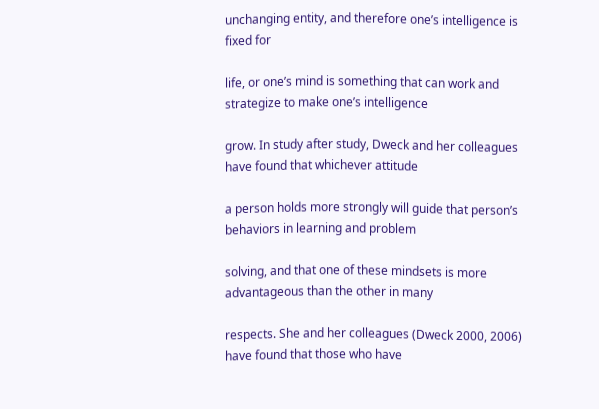unchanging entity, and therefore one’s intelligence is fixed for

life, or one’s mind is something that can work and strategize to make one’s intelligence

grow. In study after study, Dweck and her colleagues have found that whichever attitude

a person holds more strongly will guide that person’s behaviors in learning and problem

solving, and that one of these mindsets is more advantageous than the other in many

respects. She and her colleagues (Dweck 2000, 2006) have found that those who have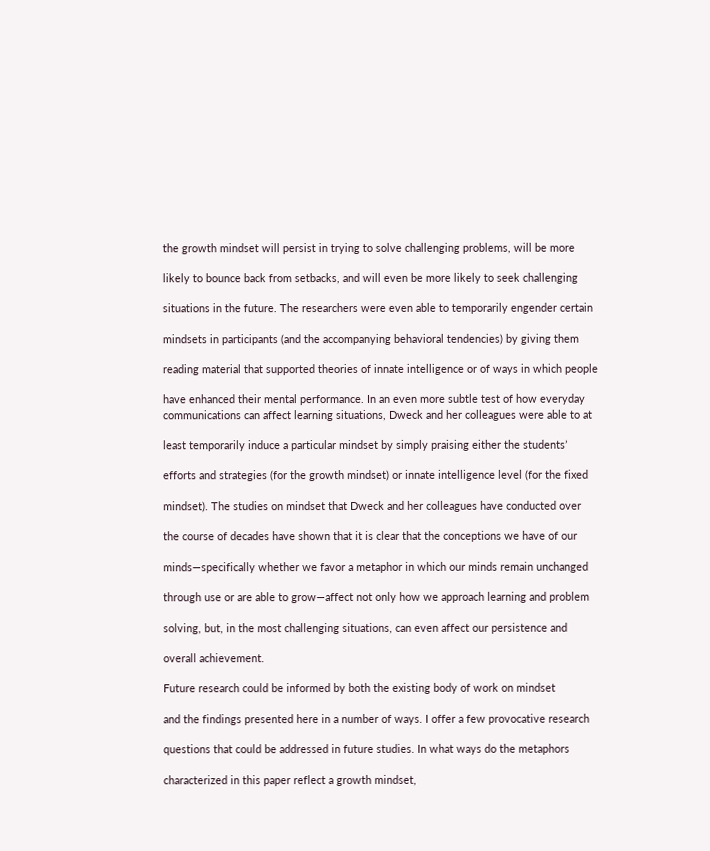the growth mindset will persist in trying to solve challenging problems, will be more

likely to bounce back from setbacks, and will even be more likely to seek challenging

situations in the future. The researchers were even able to temporarily engender certain

mindsets in participants (and the accompanying behavioral tendencies) by giving them

reading material that supported theories of innate intelligence or of ways in which people

have enhanced their mental performance. In an even more subtle test of how everyday
communications can affect learning situations, Dweck and her colleagues were able to at

least temporarily induce a particular mindset by simply praising either the students’

efforts and strategies (for the growth mindset) or innate intelligence level (for the fixed

mindset). The studies on mindset that Dweck and her colleagues have conducted over

the course of decades have shown that it is clear that the conceptions we have of our

minds—specifically whether we favor a metaphor in which our minds remain unchanged

through use or are able to grow—affect not only how we approach learning and problem

solving, but, in the most challenging situations, can even affect our persistence and

overall achievement.

Future research could be informed by both the existing body of work on mindset

and the findings presented here in a number of ways. I offer a few provocative research

questions that could be addressed in future studies. In what ways do the metaphors

characterized in this paper reflect a growth mindset,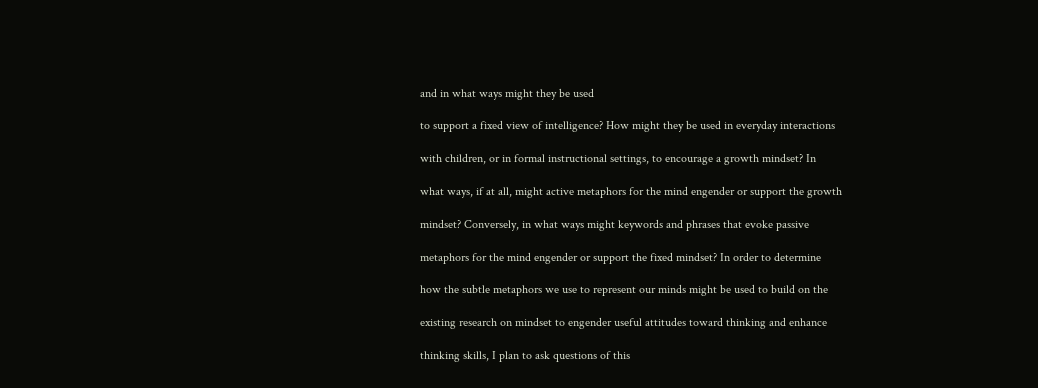and in what ways might they be used

to support a fixed view of intelligence? How might they be used in everyday interactions

with children, or in formal instructional settings, to encourage a growth mindset? In

what ways, if at all, might active metaphors for the mind engender or support the growth

mindset? Conversely, in what ways might keywords and phrases that evoke passive

metaphors for the mind engender or support the fixed mindset? In order to determine

how the subtle metaphors we use to represent our minds might be used to build on the

existing research on mindset to engender useful attitudes toward thinking and enhance

thinking skills, I plan to ask questions of this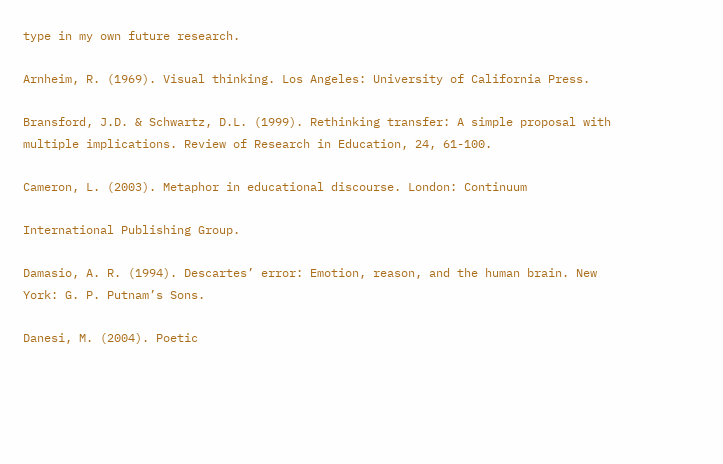type in my own future research.

Arnheim, R. (1969). Visual thinking. Los Angeles: University of California Press.

Bransford, J.D. & Schwartz, D.L. (1999). Rethinking transfer: A simple proposal with
multiple implications. Review of Research in Education, 24, 61-100.

Cameron, L. (2003). Metaphor in educational discourse. London: Continuum

International Publishing Group.

Damasio, A. R. (1994). Descartes’ error: Emotion, reason, and the human brain. New
York: G. P. Putnam’s Sons.

Danesi, M. (2004). Poetic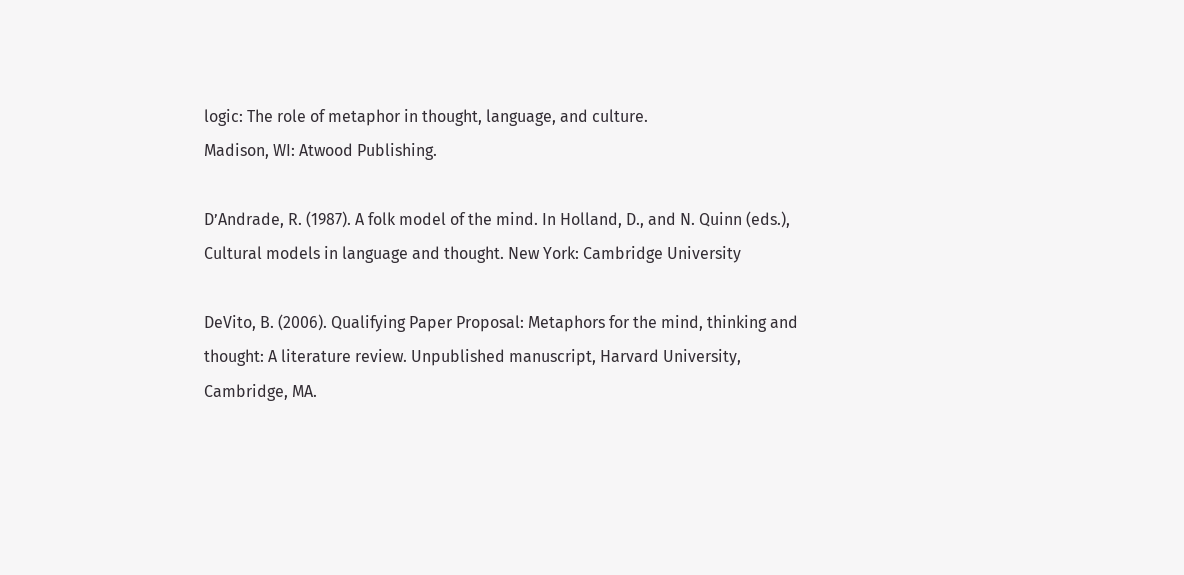logic: The role of metaphor in thought, language, and culture.
Madison, WI: Atwood Publishing.

D’Andrade, R. (1987). A folk model of the mind. In Holland, D., and N. Quinn (eds.),
Cultural models in language and thought. New York: Cambridge University

DeVito, B. (2006). Qualifying Paper Proposal: Metaphors for the mind, thinking and
thought: A literature review. Unpublished manuscript, Harvard University,
Cambridge, MA.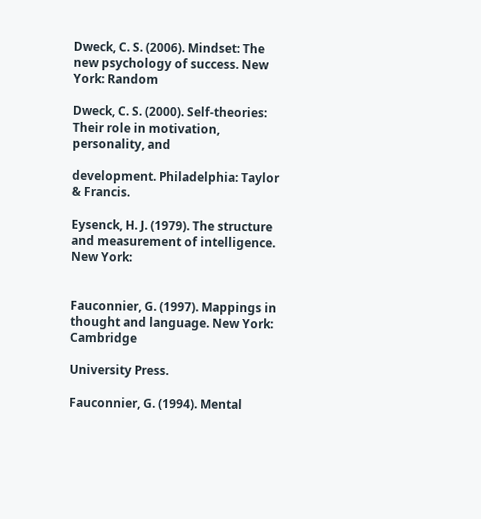Dweck, C. S. (2006). Mindset: The new psychology of success. New York: Random

Dweck, C. S. (2000). Self-theories: Their role in motivation, personality, and

development. Philadelphia: Taylor & Francis.

Eysenck, H. J. (1979). The structure and measurement of intelligence. New York:


Fauconnier, G. (1997). Mappings in thought and language. New York: Cambridge

University Press.

Fauconnier, G. (1994). Mental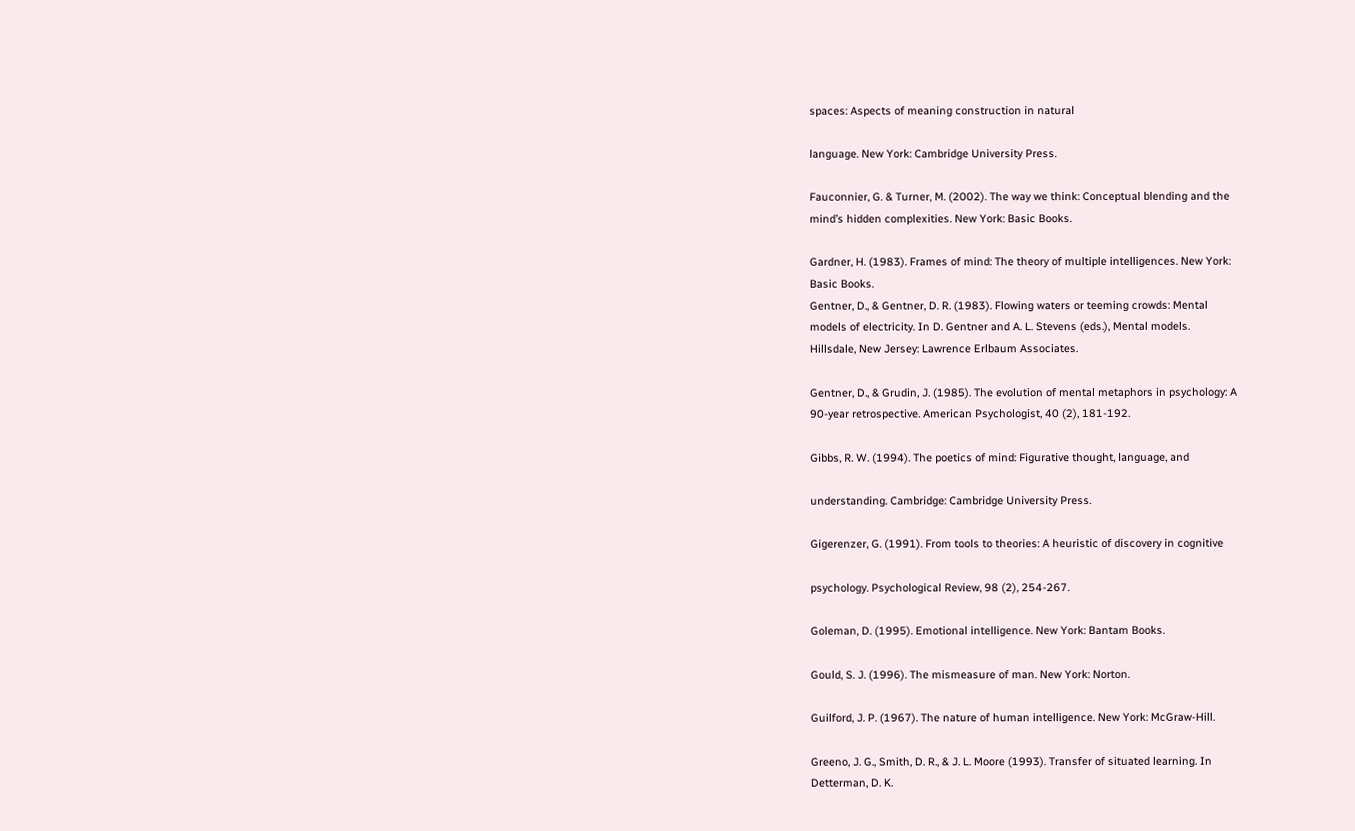spaces: Aspects of meaning construction in natural

language. New York: Cambridge University Press.

Fauconnier, G. & Turner, M. (2002). The way we think: Conceptual blending and the
mind’s hidden complexities. New York: Basic Books.

Gardner, H. (1983). Frames of mind: The theory of multiple intelligences. New York:
Basic Books.
Gentner, D., & Gentner, D. R. (1983). Flowing waters or teeming crowds: Mental
models of electricity. In D. Gentner and A. L. Stevens (eds.), Mental models.
Hillsdale, New Jersey: Lawrence Erlbaum Associates.

Gentner, D., & Grudin, J. (1985). The evolution of mental metaphors in psychology: A
90-year retrospective. American Psychologist, 40 (2), 181-192.

Gibbs, R. W. (1994). The poetics of mind: Figurative thought, language, and

understanding. Cambridge: Cambridge University Press.

Gigerenzer, G. (1991). From tools to theories: A heuristic of discovery in cognitive

psychology. Psychological Review, 98 (2), 254-267.

Goleman, D. (1995). Emotional intelligence. New York: Bantam Books.

Gould, S. J. (1996). The mismeasure of man. New York: Norton.

Guilford, J. P. (1967). The nature of human intelligence. New York: McGraw-Hill.

Greeno, J. G., Smith, D. R., & J. L. Moore (1993). Transfer of situated learning. In
Detterman, D. K.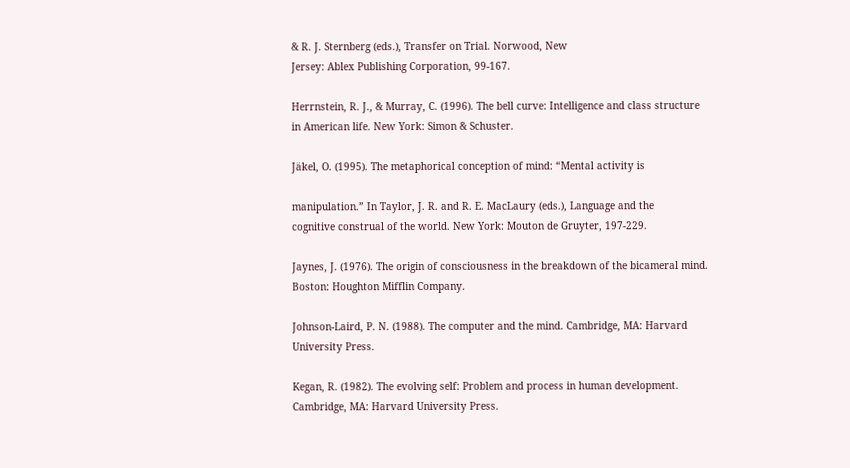& R. J. Sternberg (eds.), Transfer on Trial. Norwood, New
Jersey: Ablex Publishing Corporation, 99-167.

Herrnstein, R. J., & Murray, C. (1996). The bell curve: Intelligence and class structure
in American life. New York: Simon & Schuster.

Jäkel, O. (1995). The metaphorical conception of mind: “Mental activity is

manipulation.” In Taylor, J. R. and R. E. MacLaury (eds.), Language and the
cognitive construal of the world. New York: Mouton de Gruyter, 197-229.

Jaynes, J. (1976). The origin of consciousness in the breakdown of the bicameral mind.
Boston: Houghton Mifflin Company.

Johnson-Laird, P. N. (1988). The computer and the mind. Cambridge, MA: Harvard
University Press.

Kegan, R. (1982). The evolving self: Problem and process in human development.
Cambridge, MA: Harvard University Press.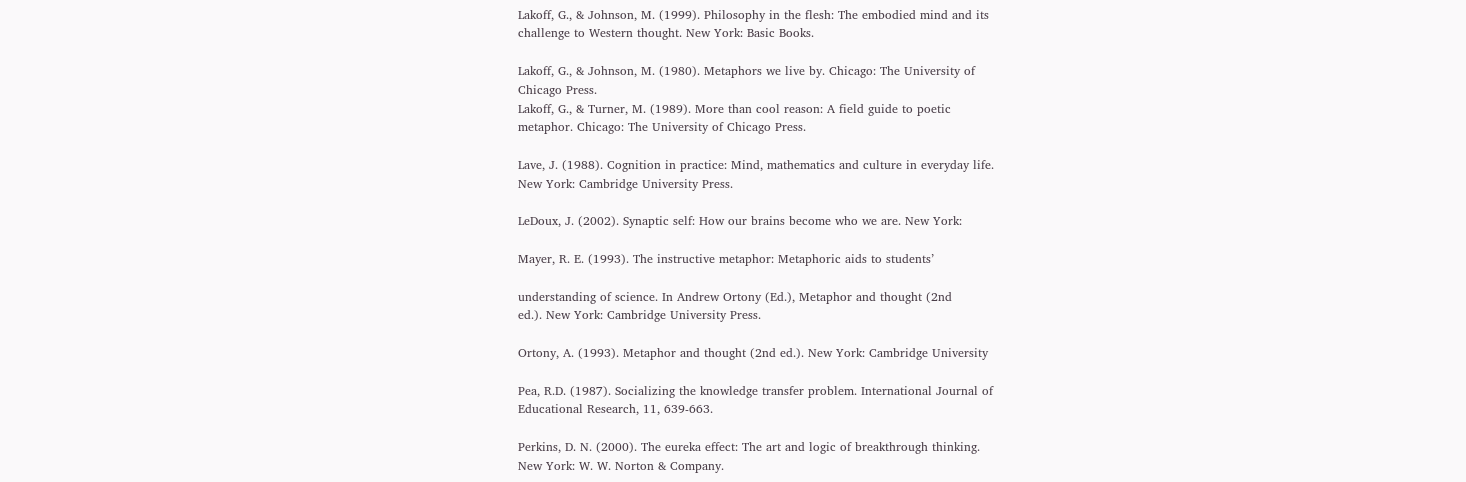Lakoff, G., & Johnson, M. (1999). Philosophy in the flesh: The embodied mind and its
challenge to Western thought. New York: Basic Books.

Lakoff, G., & Johnson, M. (1980). Metaphors we live by. Chicago: The University of
Chicago Press.
Lakoff, G., & Turner, M. (1989). More than cool reason: A field guide to poetic
metaphor. Chicago: The University of Chicago Press.

Lave, J. (1988). Cognition in practice: Mind, mathematics and culture in everyday life.
New York: Cambridge University Press.

LeDoux, J. (2002). Synaptic self: How our brains become who we are. New York:

Mayer, R. E. (1993). The instructive metaphor: Metaphoric aids to students’

understanding of science. In Andrew Ortony (Ed.), Metaphor and thought (2nd
ed.). New York: Cambridge University Press.

Ortony, A. (1993). Metaphor and thought (2nd ed.). New York: Cambridge University

Pea, R.D. (1987). Socializing the knowledge transfer problem. International Journal of
Educational Research, 11, 639-663.

Perkins, D. N. (2000). The eureka effect: The art and logic of breakthrough thinking.
New York: W. W. Norton & Company.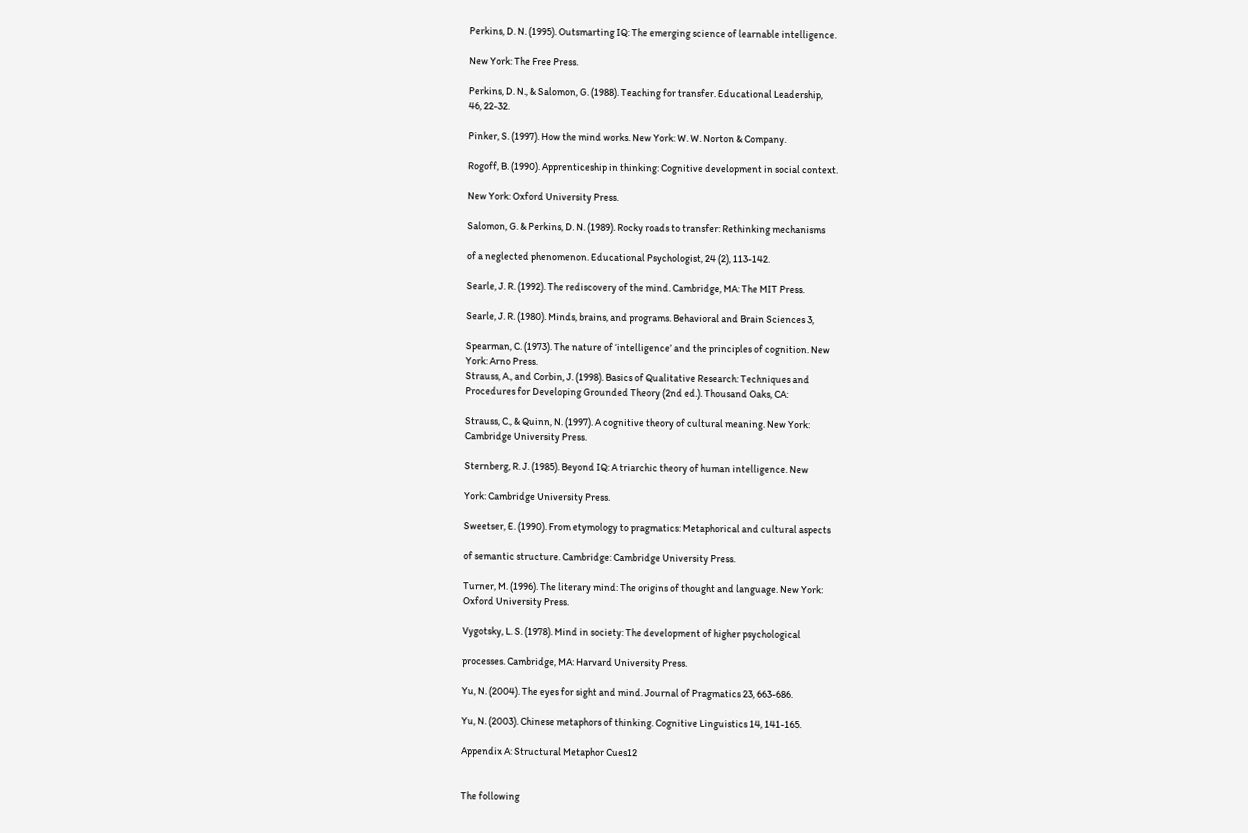Perkins, D. N. (1995). Outsmarting IQ: The emerging science of learnable intelligence.

New York: The Free Press.

Perkins, D. N., & Salomon, G. (1988). Teaching for transfer. Educational Leadership,
46, 22-32.

Pinker, S. (1997). How the mind works. New York: W. W. Norton & Company.

Rogoff, B. (1990). Apprenticeship in thinking: Cognitive development in social context.

New York: Oxford University Press.

Salomon, G. & Perkins, D. N. (1989). Rocky roads to transfer: Rethinking mechanisms

of a neglected phenomenon. Educational Psychologist, 24 (2), 113-142.

Searle, J. R. (1992). The rediscovery of the mind. Cambridge, MA: The MIT Press.

Searle, J. R. (1980). Minds, brains, and programs. Behavioral and Brain Sciences 3,

Spearman, C. (1973). The nature of ‘intelligence’ and the principles of cognition. New
York: Arno Press.
Strauss, A., and Corbin, J. (1998). Basics of Qualitative Research: Techniques and
Procedures for Developing Grounded Theory (2nd ed.). Thousand Oaks, CA:

Strauss, C., & Quinn, N. (1997). A cognitive theory of cultural meaning. New York:
Cambridge University Press.

Sternberg, R. J. (1985). Beyond IQ: A triarchic theory of human intelligence. New

York: Cambridge University Press.

Sweetser, E. (1990). From etymology to pragmatics: Metaphorical and cultural aspects

of semantic structure. Cambridge: Cambridge University Press.

Turner, M. (1996). The literary mind: The origins of thought and language. New York:
Oxford University Press.

Vygotsky, L. S. (1978). Mind in society: The development of higher psychological

processes. Cambridge, MA: Harvard University Press.

Yu, N. (2004). The eyes for sight and mind. Journal of Pragmatics 23, 663-686.

Yu, N. (2003). Chinese metaphors of thinking. Cognitive Linguistics 14, 141-165.

Appendix A: Structural Metaphor Cues12


The following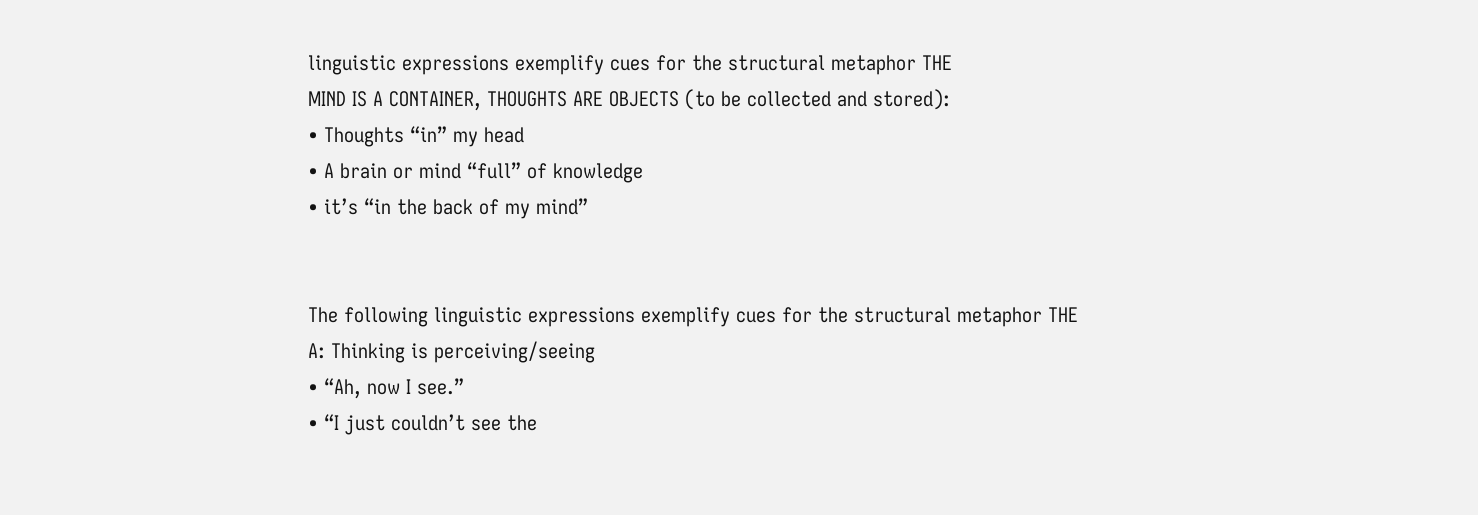linguistic expressions exemplify cues for the structural metaphor THE
MIND IS A CONTAINER, THOUGHTS ARE OBJECTS (to be collected and stored):
• Thoughts “in” my head
• A brain or mind “full” of knowledge
• it’s “in the back of my mind”


The following linguistic expressions exemplify cues for the structural metaphor THE
A: Thinking is perceiving/seeing
• “Ah, now I see.”
• “I just couldn’t see the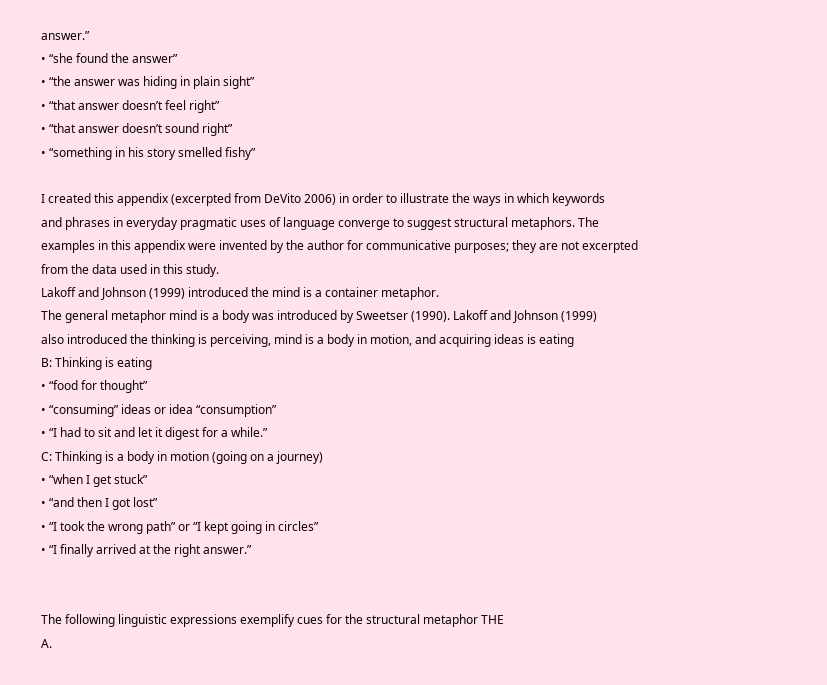answer.”
• “she found the answer”
• “the answer was hiding in plain sight”
• “that answer doesn’t feel right”
• “that answer doesn’t sound right”
• “something in his story smelled fishy”

I created this appendix (excerpted from DeVito 2006) in order to illustrate the ways in which keywords
and phrases in everyday pragmatic uses of language converge to suggest structural metaphors. The
examples in this appendix were invented by the author for communicative purposes; they are not excerpted
from the data used in this study.
Lakoff and Johnson (1999) introduced the mind is a container metaphor.
The general metaphor mind is a body was introduced by Sweetser (1990). Lakoff and Johnson (1999)
also introduced the thinking is perceiving, mind is a body in motion, and acquiring ideas is eating
B: Thinking is eating
• “food for thought”
• “consuming” ideas or idea “consumption”
• “I had to sit and let it digest for a while.”
C: Thinking is a body in motion (going on a journey)
• “when I get stuck”
• “and then I got lost”
• “I took the wrong path” or “I kept going in circles”
• “I finally arrived at the right answer.”


The following linguistic expressions exemplify cues for the structural metaphor THE
A.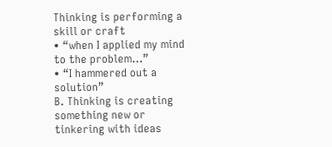Thinking is performing a skill or craft
• “when I applied my mind to the problem…”
• “I hammered out a solution”
B. Thinking is creating something new or tinkering with ideas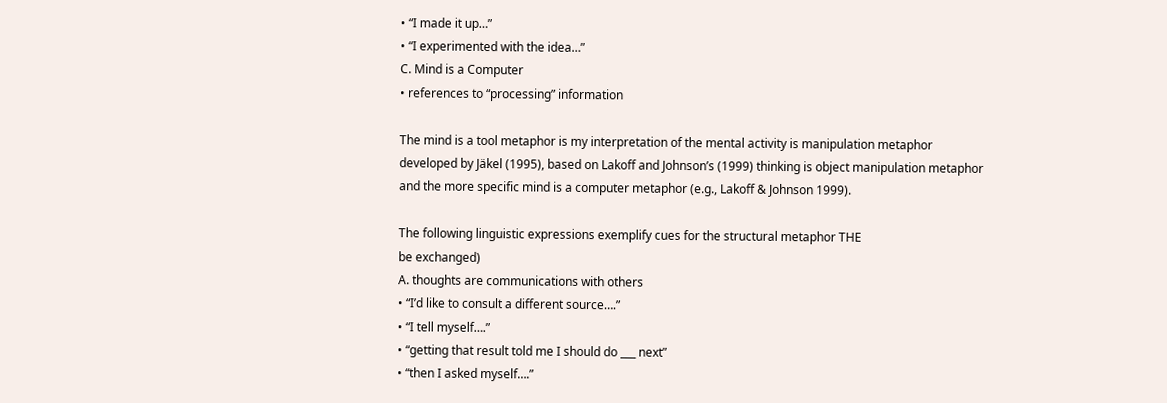• “I made it up…”
• “I experimented with the idea…”
C. Mind is a Computer
• references to “processing” information

The mind is a tool metaphor is my interpretation of the mental activity is manipulation metaphor
developed by Jäkel (1995), based on Lakoff and Johnson’s (1999) thinking is object manipulation metaphor
and the more specific mind is a computer metaphor (e.g., Lakoff & Johnson 1999).

The following linguistic expressions exemplify cues for the structural metaphor THE
be exchanged)
A. thoughts are communications with others
• “I’d like to consult a different source….”
• “I tell myself….”
• “getting that result told me I should do ___ next”
• “then I asked myself….”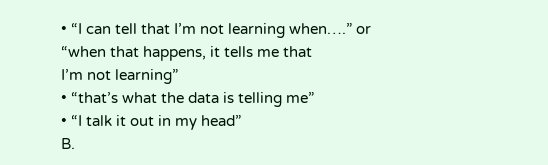• “I can tell that I’m not learning when….” or “when that happens, it tells me that
I’m not learning”
• “that’s what the data is telling me”
• “I talk it out in my head”
B.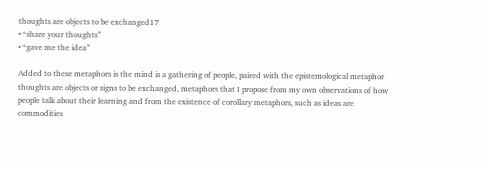thoughts are objects to be exchanged17
• “share your thoughts”
• “gave me the idea”

Added to these metaphors is the mind is a gathering of people, paired with the epistemological metaphor
thoughts are objects or signs to be exchanged, metaphors that I propose from my own observations of how
people talk about their learning and from the existence of corollary metaphors, such as ideas are
commodities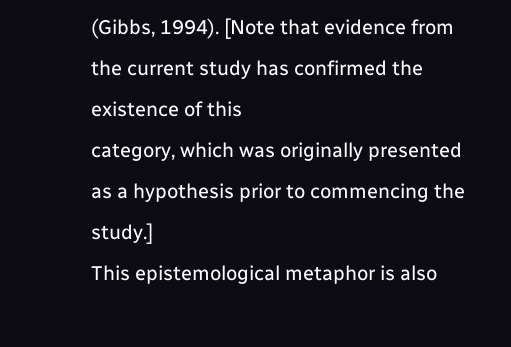(Gibbs, 1994). [Note that evidence from the current study has confirmed the existence of this
category, which was originally presented as a hypothesis prior to commencing the study.]
This epistemological metaphor is also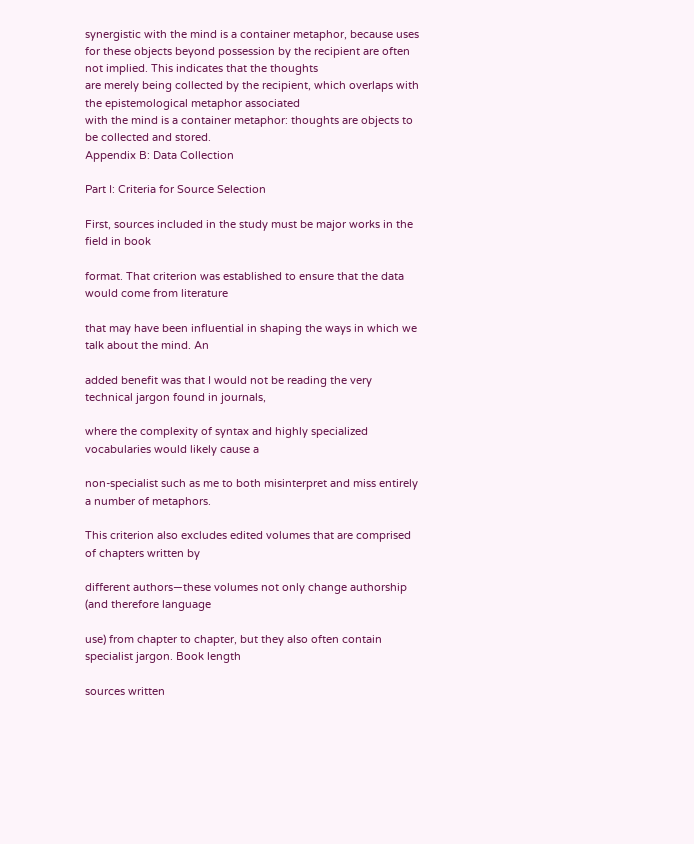synergistic with the mind is a container metaphor, because uses
for these objects beyond possession by the recipient are often not implied. This indicates that the thoughts
are merely being collected by the recipient, which overlaps with the epistemological metaphor associated
with the mind is a container metaphor: thoughts are objects to be collected and stored.
Appendix B: Data Collection

Part I: Criteria for Source Selection

First, sources included in the study must be major works in the field in book

format. That criterion was established to ensure that the data would come from literature

that may have been influential in shaping the ways in which we talk about the mind. An

added benefit was that I would not be reading the very technical jargon found in journals,

where the complexity of syntax and highly specialized vocabularies would likely cause a

non-specialist such as me to both misinterpret and miss entirely a number of metaphors.

This criterion also excludes edited volumes that are comprised of chapters written by

different authors—these volumes not only change authorship (and therefore language

use) from chapter to chapter, but they also often contain specialist jargon. Book length

sources written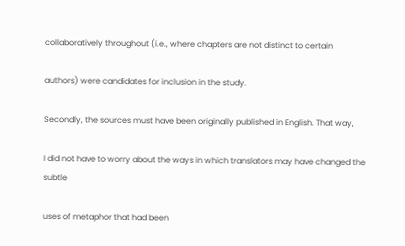collaboratively throughout (i.e., where chapters are not distinct to certain

authors) were candidates for inclusion in the study.

Secondly, the sources must have been originally published in English. That way,

I did not have to worry about the ways in which translators may have changed the subtle

uses of metaphor that had been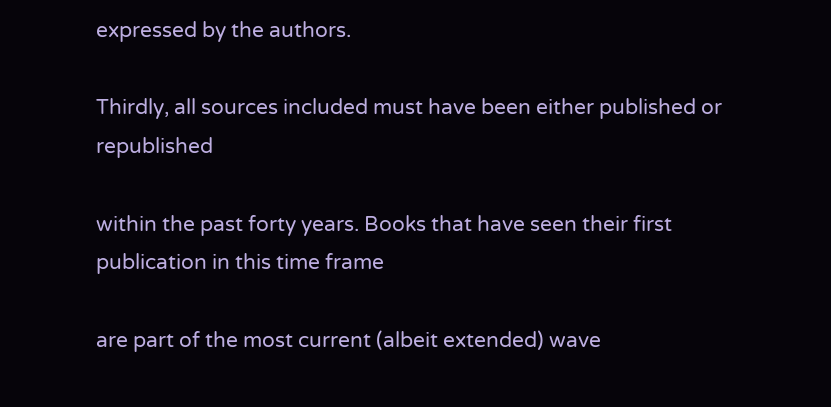expressed by the authors.

Thirdly, all sources included must have been either published or republished

within the past forty years. Books that have seen their first publication in this time frame

are part of the most current (albeit extended) wave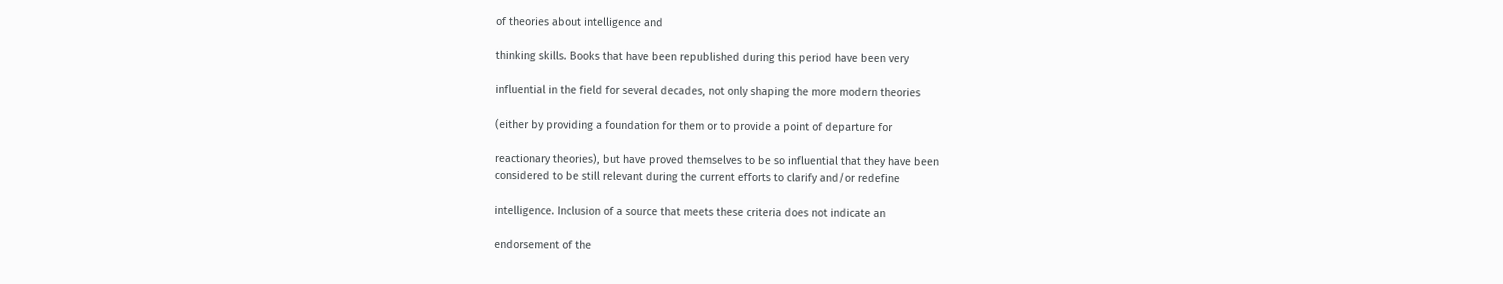of theories about intelligence and

thinking skills. Books that have been republished during this period have been very

influential in the field for several decades, not only shaping the more modern theories

(either by providing a foundation for them or to provide a point of departure for

reactionary theories), but have proved themselves to be so influential that they have been
considered to be still relevant during the current efforts to clarify and/or redefine

intelligence. Inclusion of a source that meets these criteria does not indicate an

endorsement of the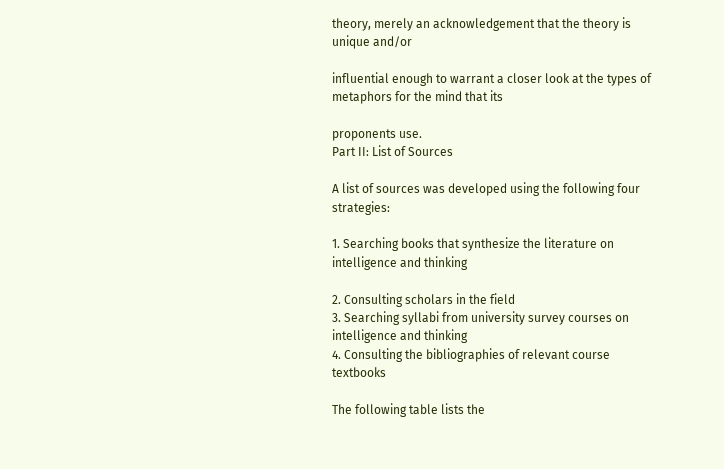theory, merely an acknowledgement that the theory is unique and/or

influential enough to warrant a closer look at the types of metaphors for the mind that its

proponents use.
Part II: List of Sources

A list of sources was developed using the following four strategies:

1. Searching books that synthesize the literature on intelligence and thinking

2. Consulting scholars in the field
3. Searching syllabi from university survey courses on intelligence and thinking
4. Consulting the bibliographies of relevant course textbooks

The following table lists the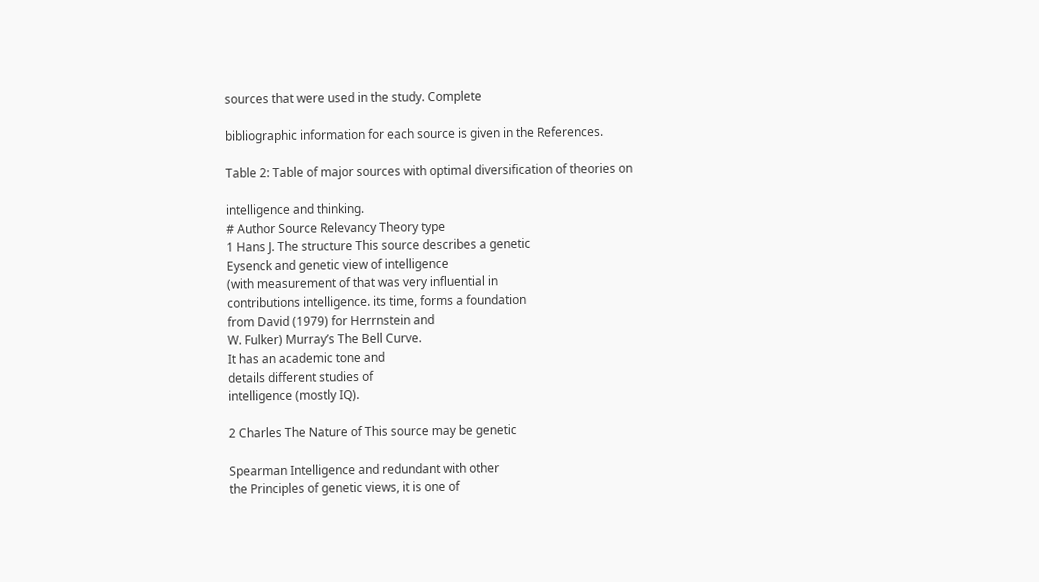sources that were used in the study. Complete

bibliographic information for each source is given in the References.

Table 2: Table of major sources with optimal diversification of theories on

intelligence and thinking.
# Author Source Relevancy Theory type
1 Hans J. The structure This source describes a genetic
Eysenck and genetic view of intelligence
(with measurement of that was very influential in
contributions intelligence. its time, forms a foundation
from David (1979) for Herrnstein and
W. Fulker) Murray’s The Bell Curve.
It has an academic tone and
details different studies of
intelligence (mostly IQ).

2 Charles The Nature of This source may be genetic

Spearman Intelligence and redundant with other
the Principles of genetic views, it is one of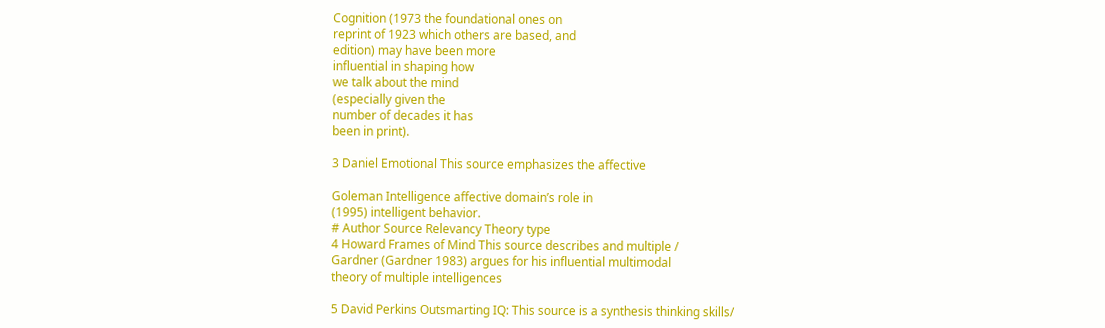Cognition (1973 the foundational ones on
reprint of 1923 which others are based, and
edition) may have been more
influential in shaping how
we talk about the mind
(especially given the
number of decades it has
been in print).

3 Daniel Emotional This source emphasizes the affective

Goleman Intelligence affective domain’s role in
(1995) intelligent behavior.
# Author Source Relevancy Theory type
4 Howard Frames of Mind This source describes and multiple /
Gardner (Gardner 1983) argues for his influential multimodal
theory of multiple intelligences

5 David Perkins Outsmarting IQ: This source is a synthesis thinking skills/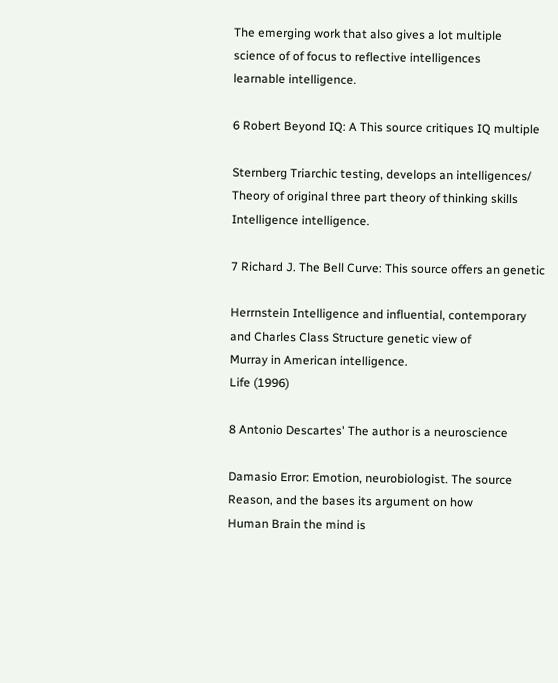The emerging work that also gives a lot multiple
science of of focus to reflective intelligences
learnable intelligence.

6 Robert Beyond IQ: A This source critiques IQ multiple

Sternberg Triarchic testing, develops an intelligences/
Theory of original three part theory of thinking skills
Intelligence intelligence.

7 Richard J. The Bell Curve: This source offers an genetic

Herrnstein Intelligence and influential, contemporary
and Charles Class Structure genetic view of
Murray in American intelligence.
Life (1996)

8 Antonio Descartes' The author is a neuroscience

Damasio Error: Emotion, neurobiologist. The source
Reason, and the bases its argument on how
Human Brain the mind is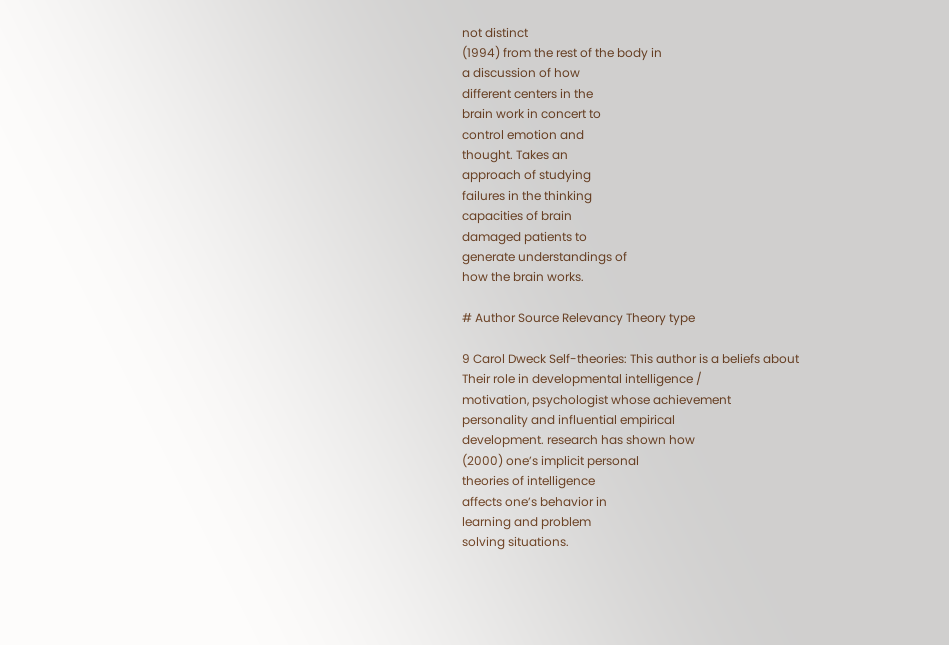not distinct
(1994) from the rest of the body in
a discussion of how
different centers in the
brain work in concert to
control emotion and
thought. Takes an
approach of studying
failures in the thinking
capacities of brain
damaged patients to
generate understandings of
how the brain works.

# Author Source Relevancy Theory type

9 Carol Dweck Self-theories: This author is a beliefs about
Their role in developmental intelligence /
motivation, psychologist whose achievement
personality and influential empirical
development. research has shown how
(2000) one’s implicit personal
theories of intelligence
affects one’s behavior in
learning and problem
solving situations.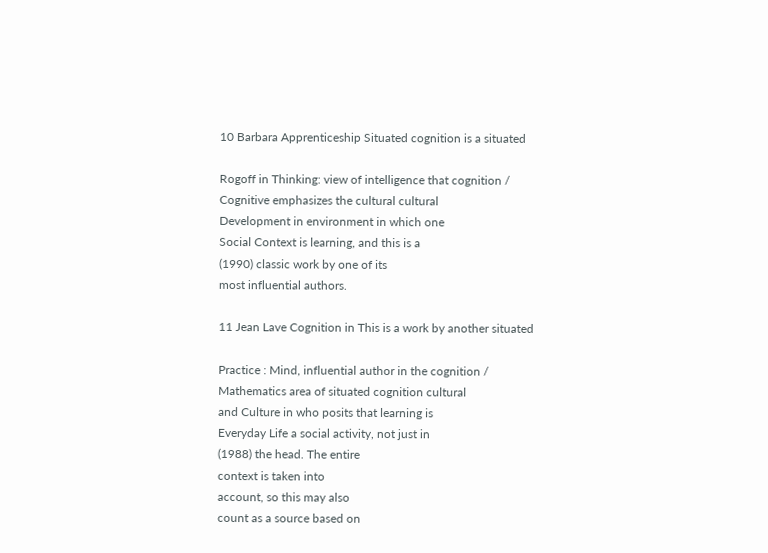10 Barbara Apprenticeship Situated cognition is a situated

Rogoff in Thinking: view of intelligence that cognition /
Cognitive emphasizes the cultural cultural
Development in environment in which one
Social Context is learning, and this is a
(1990) classic work by one of its
most influential authors.

11 Jean Lave Cognition in This is a work by another situated

Practice : Mind, influential author in the cognition /
Mathematics area of situated cognition cultural
and Culture in who posits that learning is
Everyday Life a social activity, not just in
(1988) the head. The entire
context is taken into
account, so this may also
count as a source based on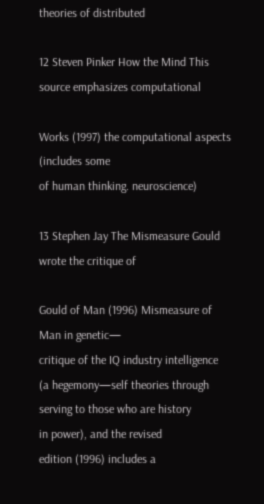theories of distributed

12 Steven Pinker How the Mind This source emphasizes computational

Works (1997) the computational aspects (includes some
of human thinking. neuroscience)

13 Stephen Jay The Mismeasure Gould wrote the critique of

Gould of Man (1996) Mismeasure of Man in genetic—
critique of the IQ industry intelligence
(a hegemony—self theories through
serving to those who are history
in power), and the revised
edition (1996) includes a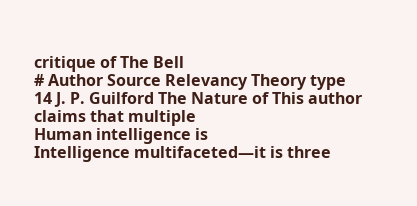critique of The Bell
# Author Source Relevancy Theory type
14 J. P. Guilford The Nature of This author claims that multiple
Human intelligence is
Intelligence multifaceted—it is three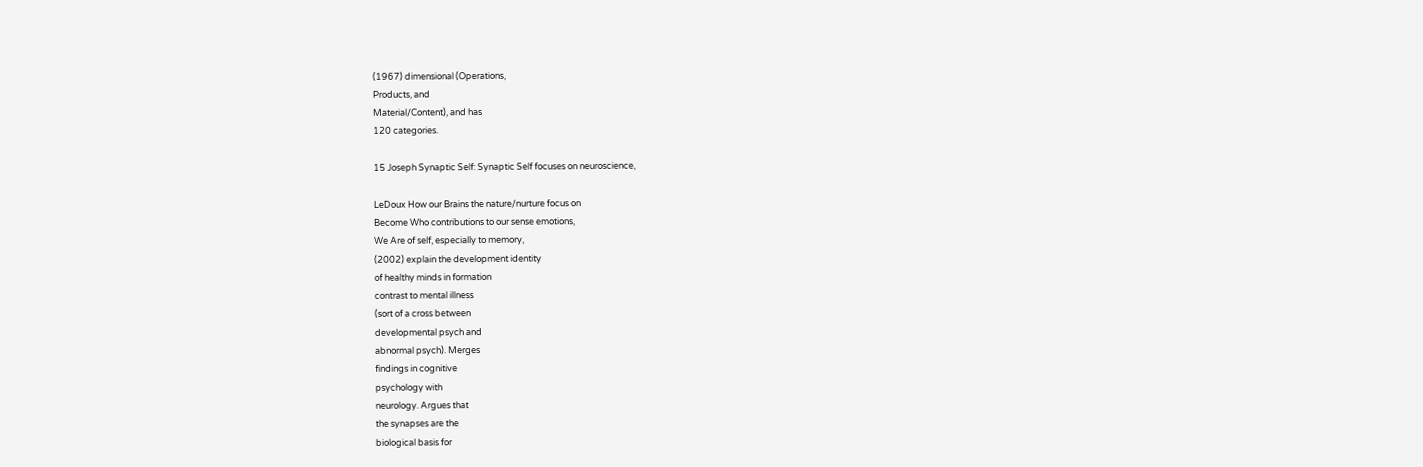(1967) dimensional (Operations,
Products, and
Material/Content), and has
120 categories.

15 Joseph Synaptic Self: Synaptic Self focuses on neuroscience,

LeDoux How our Brains the nature/nurture focus on
Become Who contributions to our sense emotions,
We Are of self, especially to memory,
(2002) explain the development identity
of healthy minds in formation
contrast to mental illness
(sort of a cross between
developmental psych and
abnormal psych). Merges
findings in cognitive
psychology with
neurology. Argues that
the synapses are the
biological basis for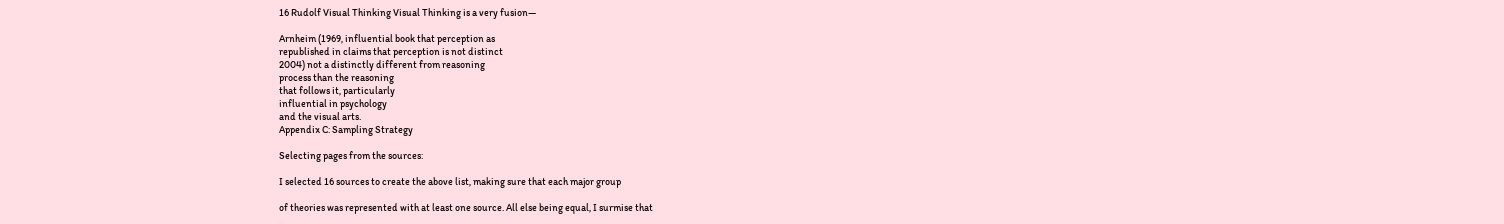16 Rudolf Visual Thinking Visual Thinking is a very fusion—

Arnheim (1969, influential book that perception as
republished in claims that perception is not distinct
2004) not a distinctly different from reasoning
process than the reasoning
that follows it, particularly
influential in psychology
and the visual arts.
Appendix C: Sampling Strategy

Selecting pages from the sources:

I selected 16 sources to create the above list, making sure that each major group

of theories was represented with at least one source. All else being equal, I surmise that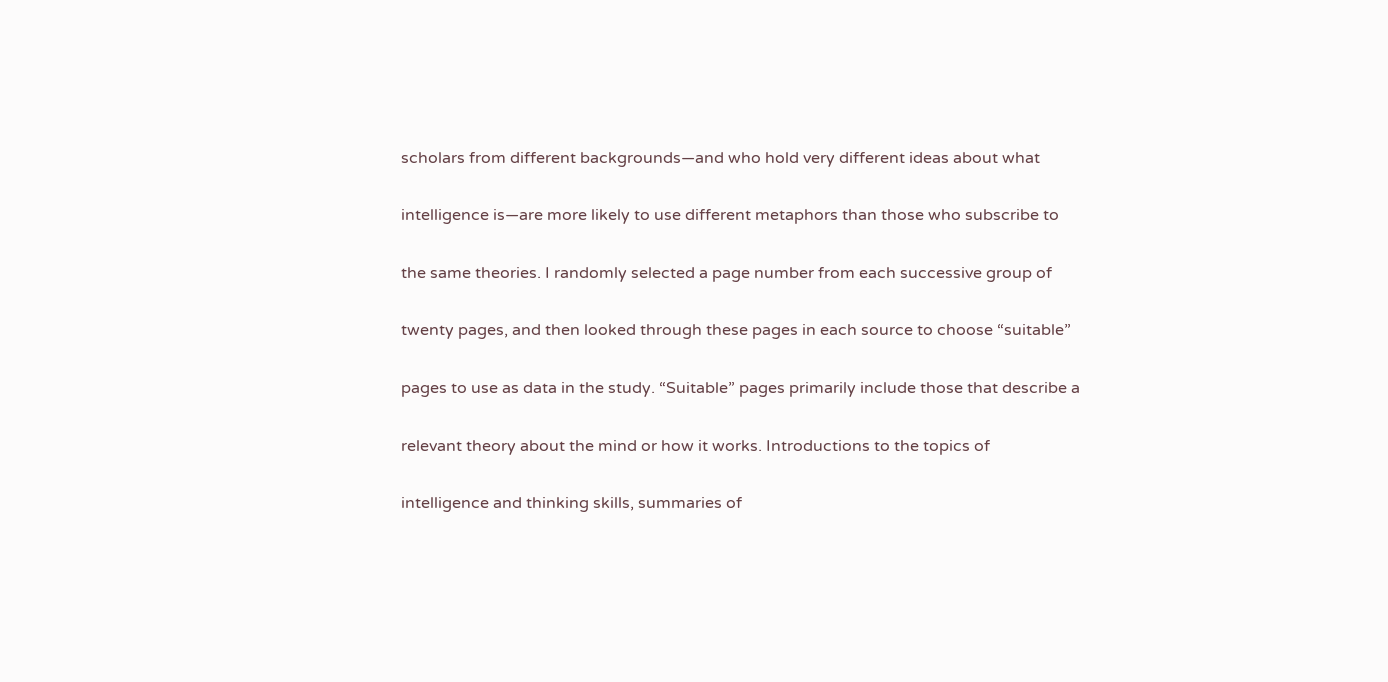scholars from different backgrounds—and who hold very different ideas about what

intelligence is—are more likely to use different metaphors than those who subscribe to

the same theories. I randomly selected a page number from each successive group of

twenty pages, and then looked through these pages in each source to choose “suitable”

pages to use as data in the study. “Suitable” pages primarily include those that describe a

relevant theory about the mind or how it works. Introductions to the topics of

intelligence and thinking skills, summaries of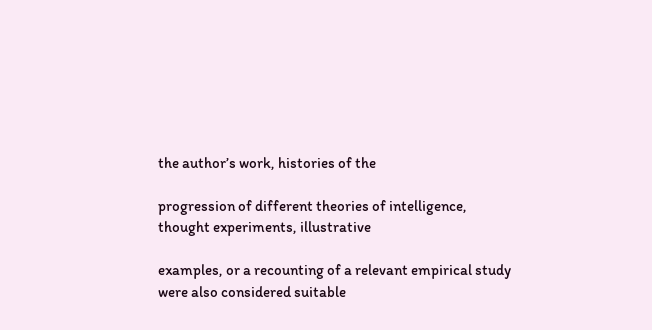the author’s work, histories of the

progression of different theories of intelligence, thought experiments, illustrative

examples, or a recounting of a relevant empirical study were also considered suitable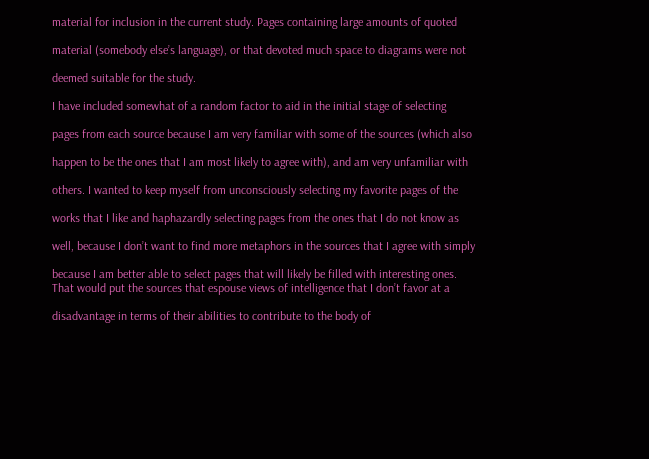material for inclusion in the current study. Pages containing large amounts of quoted

material (somebody else’s language), or that devoted much space to diagrams were not

deemed suitable for the study.

I have included somewhat of a random factor to aid in the initial stage of selecting

pages from each source because I am very familiar with some of the sources (which also

happen to be the ones that I am most likely to agree with), and am very unfamiliar with

others. I wanted to keep myself from unconsciously selecting my favorite pages of the

works that I like and haphazardly selecting pages from the ones that I do not know as

well, because I don’t want to find more metaphors in the sources that I agree with simply

because I am better able to select pages that will likely be filled with interesting ones.
That would put the sources that espouse views of intelligence that I don’t favor at a

disadvantage in terms of their abilities to contribute to the body of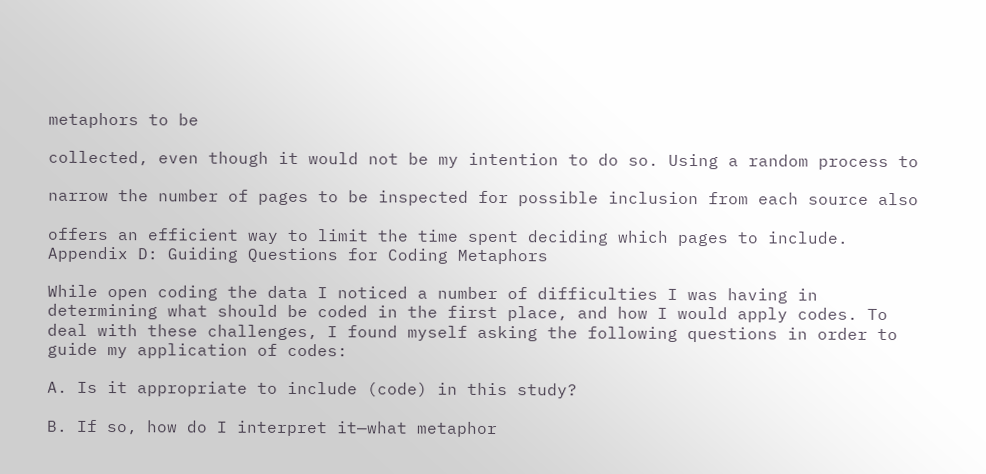metaphors to be

collected, even though it would not be my intention to do so. Using a random process to

narrow the number of pages to be inspected for possible inclusion from each source also

offers an efficient way to limit the time spent deciding which pages to include.
Appendix D: Guiding Questions for Coding Metaphors

While open coding the data I noticed a number of difficulties I was having in
determining what should be coded in the first place, and how I would apply codes. To
deal with these challenges, I found myself asking the following questions in order to
guide my application of codes:

A. Is it appropriate to include (code) in this study?

B. If so, how do I interpret it—what metaphor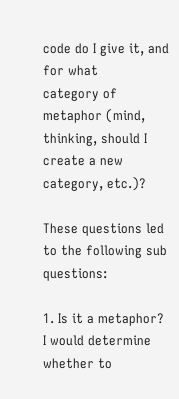code do I give it, and for what
category of metaphor (mind, thinking, should I create a new category, etc.)?

These questions led to the following sub questions:

1. Is it a metaphor?
I would determine whether to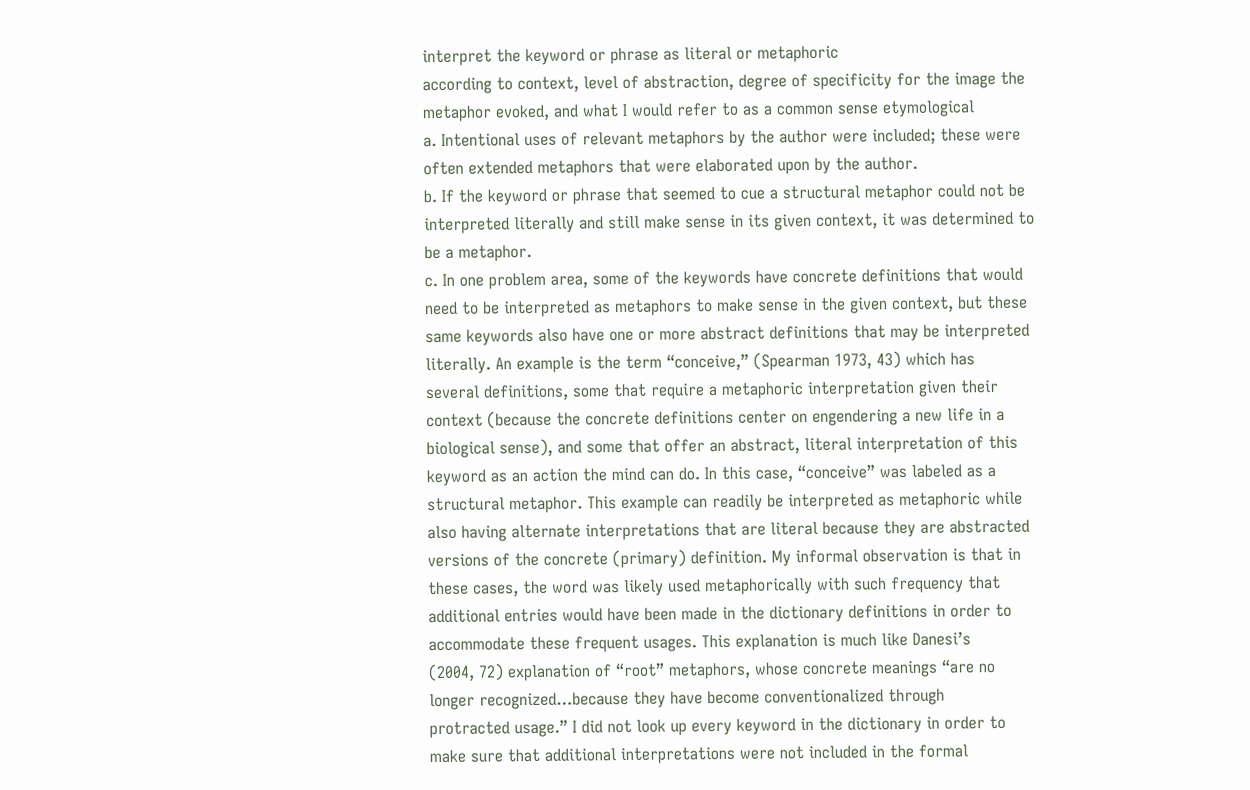interpret the keyword or phrase as literal or metaphoric
according to context, level of abstraction, degree of specificity for the image the
metaphor evoked, and what I would refer to as a common sense etymological
a. Intentional uses of relevant metaphors by the author were included; these were
often extended metaphors that were elaborated upon by the author.
b. If the keyword or phrase that seemed to cue a structural metaphor could not be
interpreted literally and still make sense in its given context, it was determined to
be a metaphor.
c. In one problem area, some of the keywords have concrete definitions that would
need to be interpreted as metaphors to make sense in the given context, but these
same keywords also have one or more abstract definitions that may be interpreted
literally. An example is the term “conceive,” (Spearman 1973, 43) which has
several definitions, some that require a metaphoric interpretation given their
context (because the concrete definitions center on engendering a new life in a
biological sense), and some that offer an abstract, literal interpretation of this
keyword as an action the mind can do. In this case, “conceive” was labeled as a
structural metaphor. This example can readily be interpreted as metaphoric while
also having alternate interpretations that are literal because they are abstracted
versions of the concrete (primary) definition. My informal observation is that in
these cases, the word was likely used metaphorically with such frequency that
additional entries would have been made in the dictionary definitions in order to
accommodate these frequent usages. This explanation is much like Danesi’s
(2004, 72) explanation of “root” metaphors, whose concrete meanings “are no
longer recognized…because they have become conventionalized through
protracted usage.” I did not look up every keyword in the dictionary in order to
make sure that additional interpretations were not included in the formal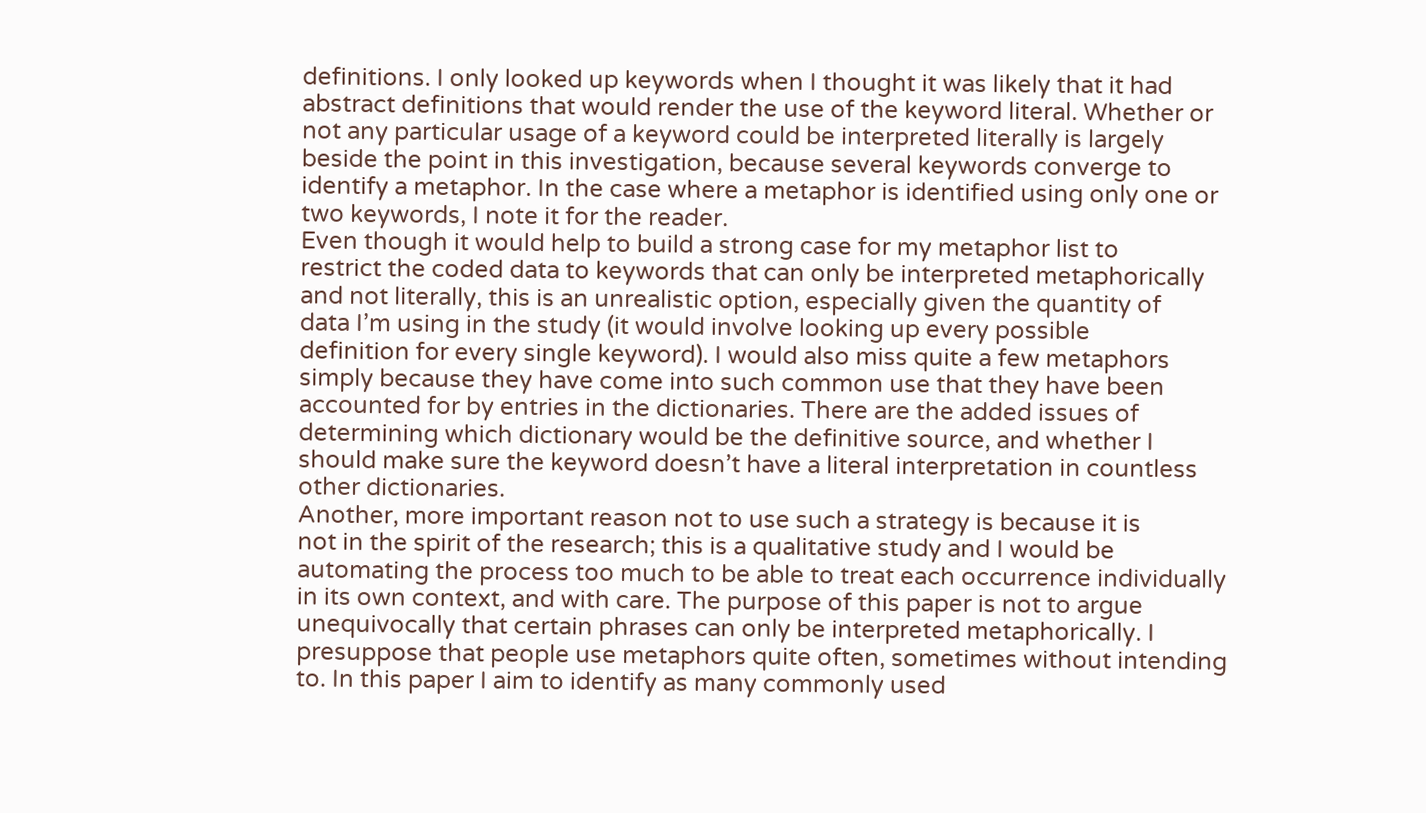definitions. I only looked up keywords when I thought it was likely that it had
abstract definitions that would render the use of the keyword literal. Whether or
not any particular usage of a keyword could be interpreted literally is largely
beside the point in this investigation, because several keywords converge to
identify a metaphor. In the case where a metaphor is identified using only one or
two keywords, I note it for the reader.
Even though it would help to build a strong case for my metaphor list to
restrict the coded data to keywords that can only be interpreted metaphorically
and not literally, this is an unrealistic option, especially given the quantity of
data I’m using in the study (it would involve looking up every possible
definition for every single keyword). I would also miss quite a few metaphors
simply because they have come into such common use that they have been
accounted for by entries in the dictionaries. There are the added issues of
determining which dictionary would be the definitive source, and whether I
should make sure the keyword doesn’t have a literal interpretation in countless
other dictionaries.
Another, more important reason not to use such a strategy is because it is
not in the spirit of the research; this is a qualitative study and I would be
automating the process too much to be able to treat each occurrence individually
in its own context, and with care. The purpose of this paper is not to argue
unequivocally that certain phrases can only be interpreted metaphorically. I
presuppose that people use metaphors quite often, sometimes without intending
to. In this paper I aim to identify as many commonly used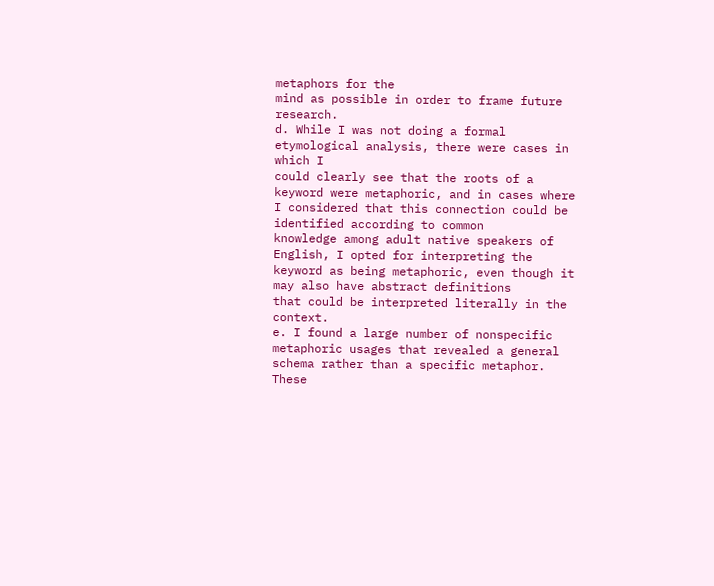metaphors for the
mind as possible in order to frame future research.
d. While I was not doing a formal etymological analysis, there were cases in which I
could clearly see that the roots of a keyword were metaphoric, and in cases where
I considered that this connection could be identified according to common
knowledge among adult native speakers of English, I opted for interpreting the
keyword as being metaphoric, even though it may also have abstract definitions
that could be interpreted literally in the context.
e. I found a large number of nonspecific metaphoric usages that revealed a general
schema rather than a specific metaphor. These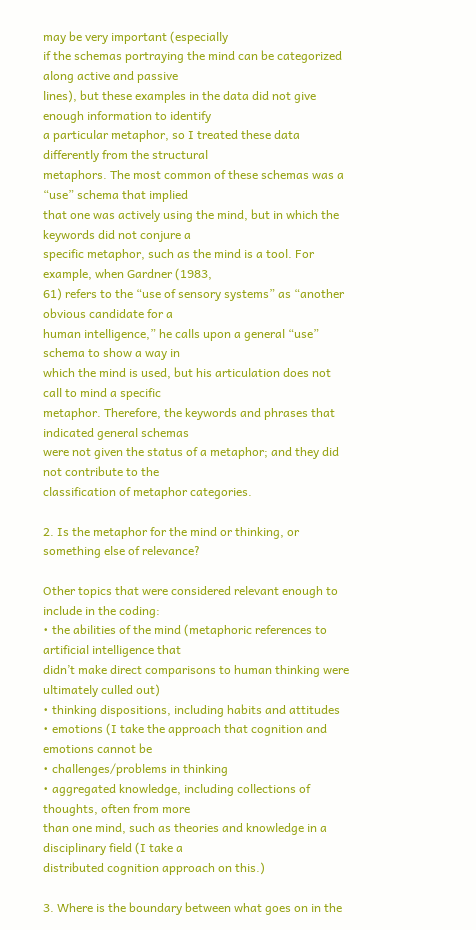may be very important (especially
if the schemas portraying the mind can be categorized along active and passive
lines), but these examples in the data did not give enough information to identify
a particular metaphor, so I treated these data differently from the structural
metaphors. The most common of these schemas was a “use” schema that implied
that one was actively using the mind, but in which the keywords did not conjure a
specific metaphor, such as the mind is a tool. For example, when Gardner (1983,
61) refers to the “use of sensory systems” as “another obvious candidate for a
human intelligence,” he calls upon a general “use” schema to show a way in
which the mind is used, but his articulation does not call to mind a specific
metaphor. Therefore, the keywords and phrases that indicated general schemas
were not given the status of a metaphor; and they did not contribute to the
classification of metaphor categories.

2. Is the metaphor for the mind or thinking, or something else of relevance?

Other topics that were considered relevant enough to include in the coding:
• the abilities of the mind (metaphoric references to artificial intelligence that
didn’t make direct comparisons to human thinking were ultimately culled out)
• thinking dispositions, including habits and attitudes
• emotions (I take the approach that cognition and emotions cannot be
• challenges/problems in thinking
• aggregated knowledge, including collections of thoughts, often from more
than one mind, such as theories and knowledge in a disciplinary field (I take a
distributed cognition approach on this.)

3. Where is the boundary between what goes on in the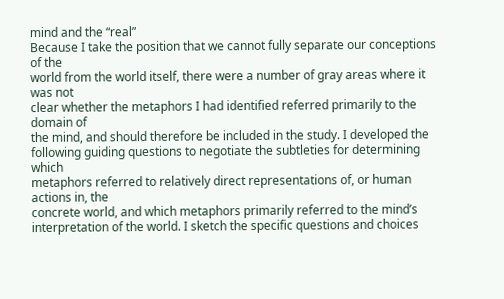mind and the “real”
Because I take the position that we cannot fully separate our conceptions of the
world from the world itself, there were a number of gray areas where it was not
clear whether the metaphors I had identified referred primarily to the domain of
the mind, and should therefore be included in the study. I developed the
following guiding questions to negotiate the subtleties for determining which
metaphors referred to relatively direct representations of, or human actions in, the
concrete world, and which metaphors primarily referred to the mind’s
interpretation of the world. I sketch the specific questions and choices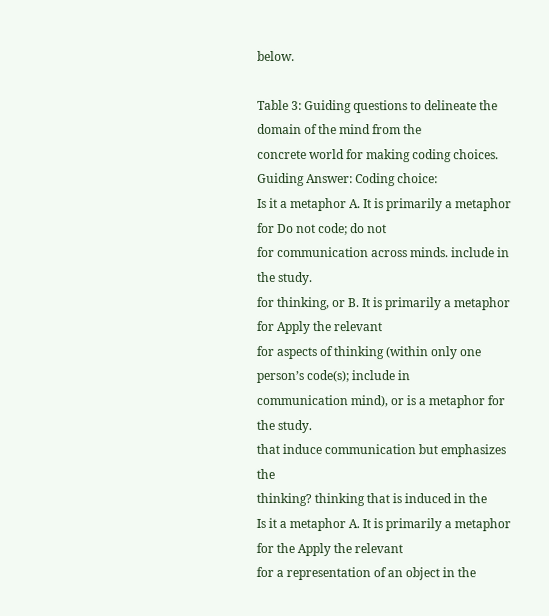below.

Table 3: Guiding questions to delineate the domain of the mind from the
concrete world for making coding choices.
Guiding Answer: Coding choice:
Is it a metaphor A. It is primarily a metaphor for Do not code; do not
for communication across minds. include in the study.
for thinking, or B. It is primarily a metaphor for Apply the relevant
for aspects of thinking (within only one person’s code(s); include in
communication mind), or is a metaphor for the study.
that induce communication but emphasizes the
thinking? thinking that is induced in the
Is it a metaphor A. It is primarily a metaphor for the Apply the relevant
for a representation of an object in the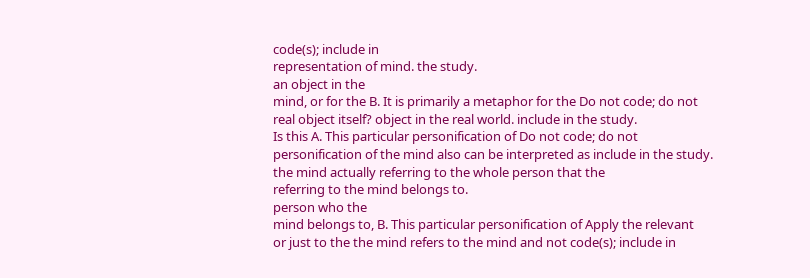code(s); include in
representation of mind. the study.
an object in the
mind, or for the B. It is primarily a metaphor for the Do not code; do not
real object itself? object in the real world. include in the study.
Is this A. This particular personification of Do not code; do not
personification of the mind also can be interpreted as include in the study.
the mind actually referring to the whole person that the
referring to the mind belongs to.
person who the
mind belongs to, B. This particular personification of Apply the relevant
or just to the the mind refers to the mind and not code(s); include in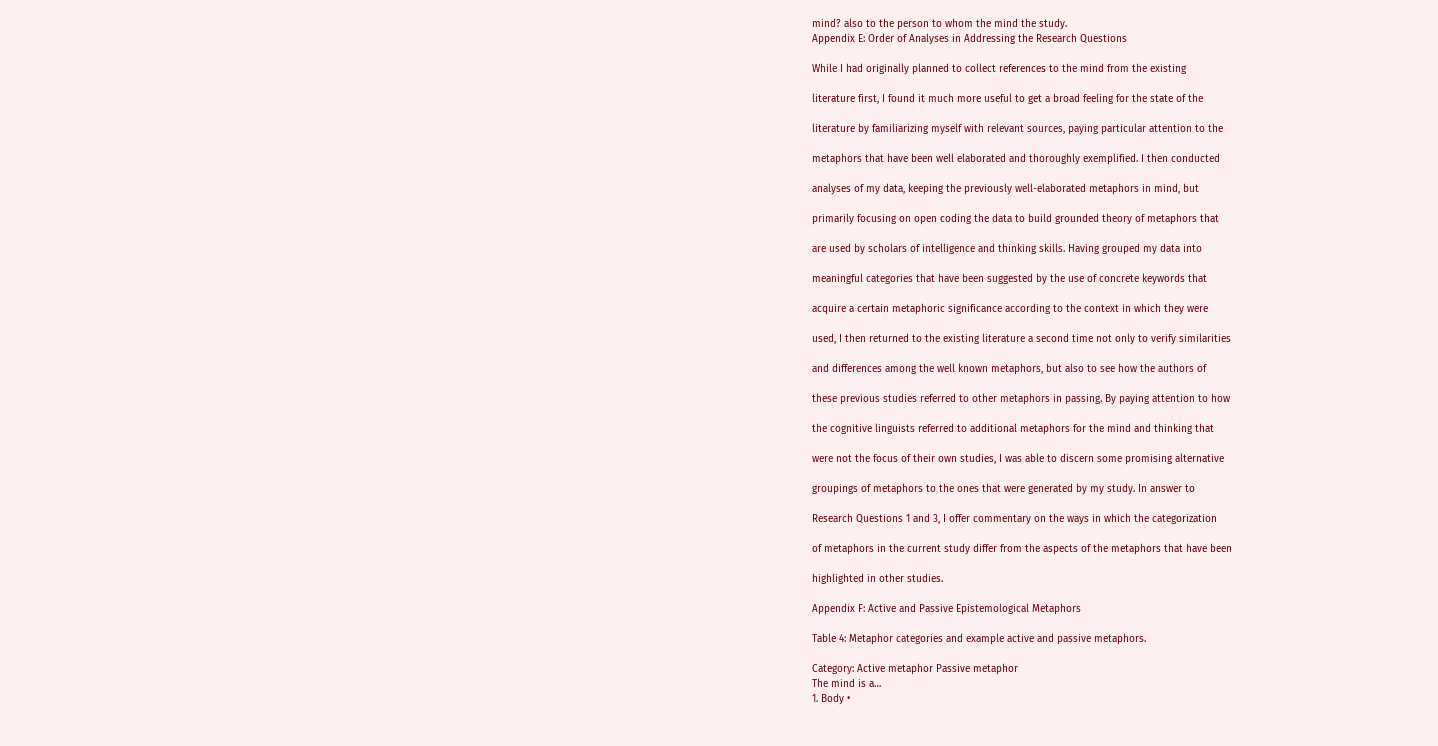mind? also to the person to whom the mind the study.
Appendix E: Order of Analyses in Addressing the Research Questions

While I had originally planned to collect references to the mind from the existing

literature first, I found it much more useful to get a broad feeling for the state of the

literature by familiarizing myself with relevant sources, paying particular attention to the

metaphors that have been well elaborated and thoroughly exemplified. I then conducted

analyses of my data, keeping the previously well-elaborated metaphors in mind, but

primarily focusing on open coding the data to build grounded theory of metaphors that

are used by scholars of intelligence and thinking skills. Having grouped my data into

meaningful categories that have been suggested by the use of concrete keywords that

acquire a certain metaphoric significance according to the context in which they were

used, I then returned to the existing literature a second time not only to verify similarities

and differences among the well known metaphors, but also to see how the authors of

these previous studies referred to other metaphors in passing. By paying attention to how

the cognitive linguists referred to additional metaphors for the mind and thinking that

were not the focus of their own studies, I was able to discern some promising alternative

groupings of metaphors to the ones that were generated by my study. In answer to

Research Questions 1 and 3, I offer commentary on the ways in which the categorization

of metaphors in the current study differ from the aspects of the metaphors that have been

highlighted in other studies.

Appendix F: Active and Passive Epistemological Metaphors

Table 4: Metaphor categories and example active and passive metaphors.

Category: Active metaphor Passive metaphor
The mind is a…
1. Body •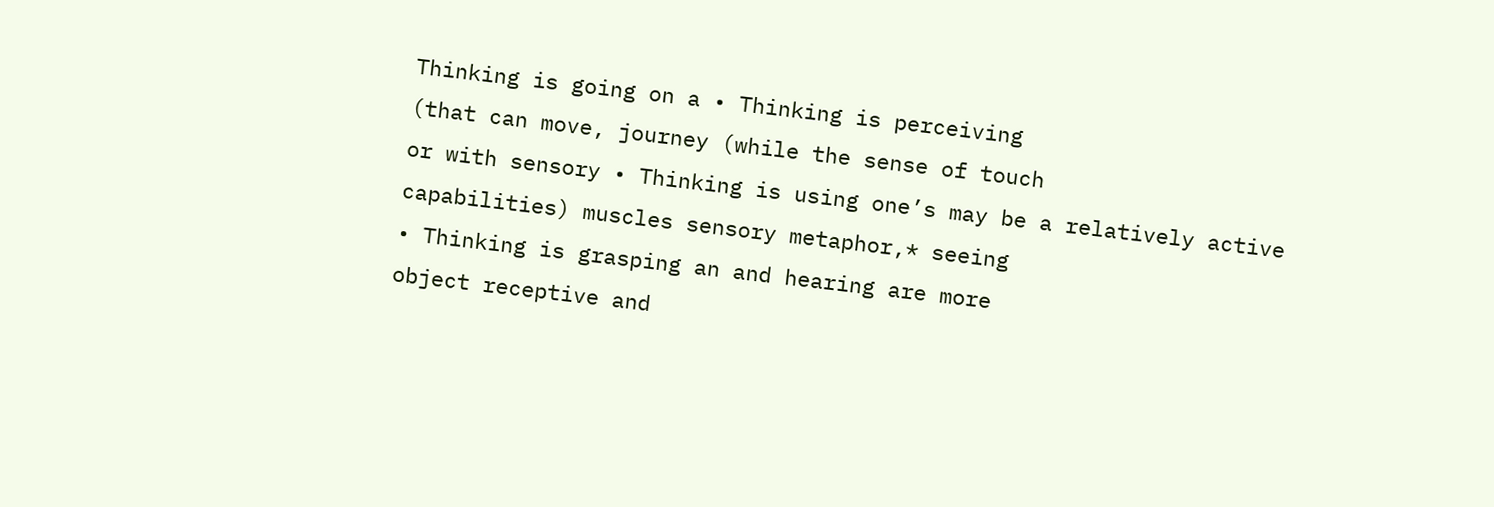Thinking is going on a • Thinking is perceiving
(that can move, journey (while the sense of touch
or with sensory • Thinking is using one’s may be a relatively active
capabilities) muscles sensory metaphor,* seeing
• Thinking is grasping an and hearing are more
object receptive and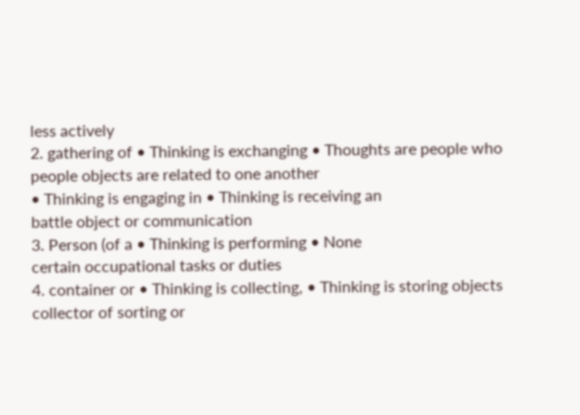less actively
2. gathering of • Thinking is exchanging • Thoughts are people who
people objects are related to one another
• Thinking is engaging in • Thinking is receiving an
battle object or communication
3. Person (of a • Thinking is performing • None
certain occupational tasks or duties
4. container or • Thinking is collecting, • Thinking is storing objects
collector of sorting or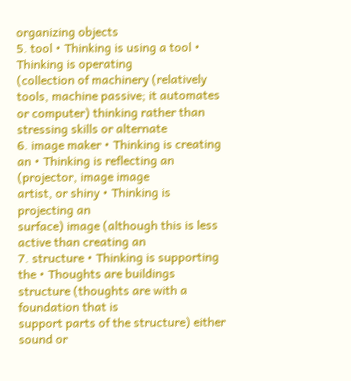organizing objects
5. tool • Thinking is using a tool • Thinking is operating
(collection of machinery (relatively
tools, machine passive; it automates
or computer) thinking rather than
stressing skills or alternate
6. image maker • Thinking is creating an • Thinking is reflecting an
(projector, image image
artist, or shiny • Thinking is projecting an
surface) image (although this is less
active than creating an
7. structure • Thinking is supporting the • Thoughts are buildings
structure (thoughts are with a foundation that is
support parts of the structure) either sound or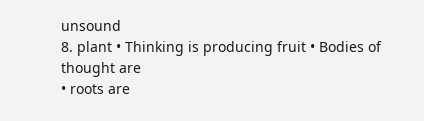unsound
8. plant • Thinking is producing fruit • Bodies of thought are
• roots are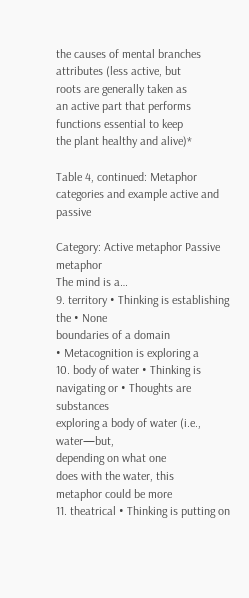the causes of mental branches
attributes (less active, but
roots are generally taken as
an active part that performs
functions essential to keep
the plant healthy and alive)*

Table 4, continued: Metaphor categories and example active and passive

Category: Active metaphor Passive metaphor
The mind is a…
9. territory • Thinking is establishing the • None
boundaries of a domain
• Metacognition is exploring a
10. body of water • Thinking is navigating or • Thoughts are substances
exploring a body of water (i.e., water—but,
depending on what one
does with the water, this
metaphor could be more
11. theatrical • Thinking is putting on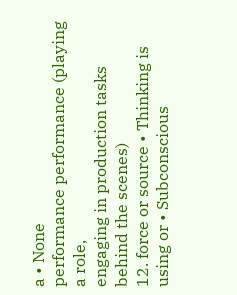a • None
performance performance (playing a role,
engaging in production tasks
behind the scenes)
12. force or source • Thinking is using or • Subconscious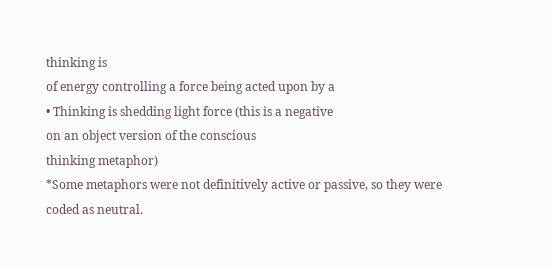thinking is
of energy controlling a force being acted upon by a
• Thinking is shedding light force (this is a negative
on an object version of the conscious
thinking metaphor)
*Some metaphors were not definitively active or passive, so they were coded as neutral.